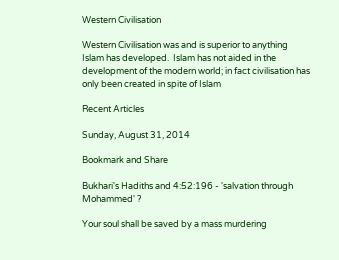Western Civilisation

Western Civilisation was and is superior to anything Islam has developed.  Islam has not aided in the development of the modern world; in fact civilisation has only been created in spite of Islam

Recent Articles

Sunday, August 31, 2014

Bookmark and Share

Bukhari's Hadiths and 4:52:196 - 'salvation through Mohammed' ?

Your soul shall be saved by a mass murdering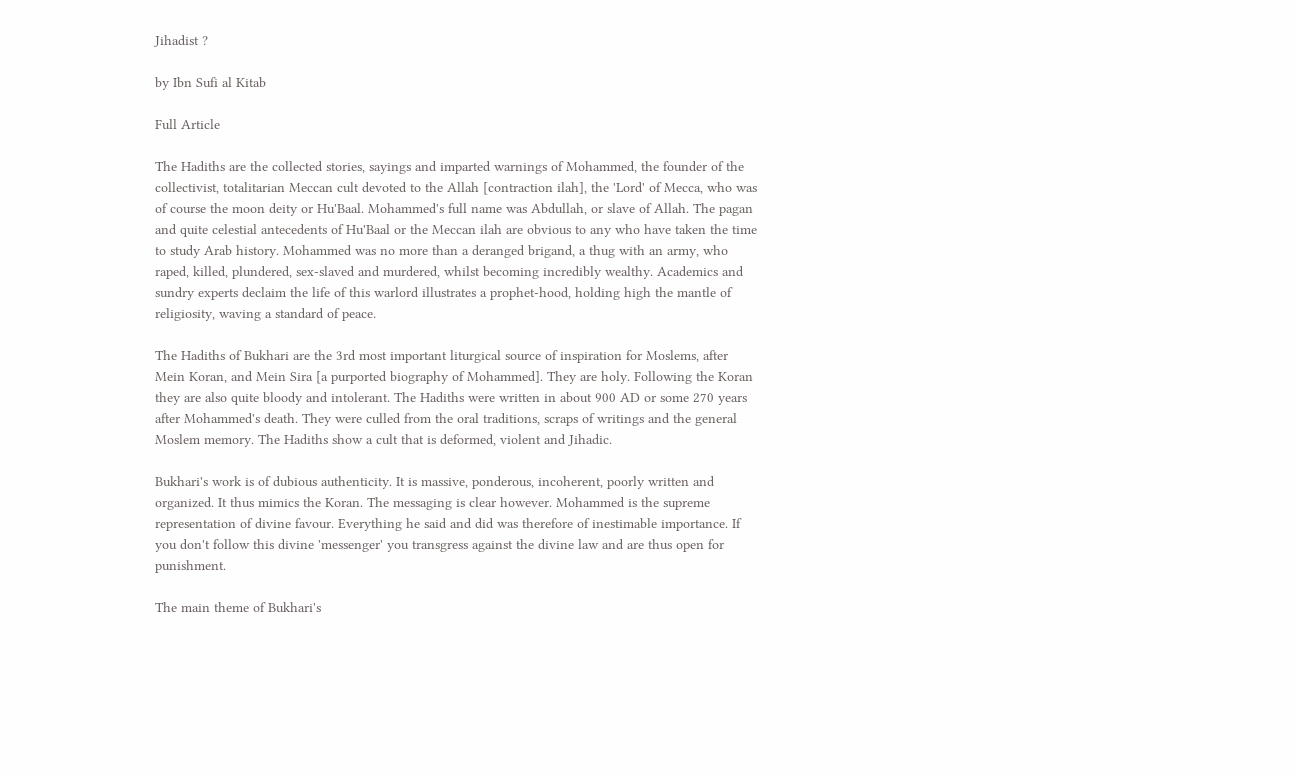Jihadist ?

by Ibn Sufi al Kitab

Full Article

The Hadiths are the collected stories, sayings and imparted warnings of Mohammed, the founder of the collectivist, totalitarian Meccan cult devoted to the Allah [contraction ilah], the 'Lord' of Mecca, who was of course the moon deity or Hu'Baal. Mohammed's full name was Abdullah, or slave of Allah. The pagan and quite celestial antecedents of Hu'Baal or the Meccan ilah are obvious to any who have taken the time to study Arab history. Mohammed was no more than a deranged brigand, a thug with an army, who raped, killed, plundered, sex-slaved and murdered, whilst becoming incredibly wealthy. Academics and sundry experts declaim the life of this warlord illustrates a prophet-hood, holding high the mantle of religiosity, waving a standard of peace.

The Hadiths of Bukhari are the 3rd most important liturgical source of inspiration for Moslems, after Mein Koran, and Mein Sira [a purported biography of Mohammed]. They are holy. Following the Koran they are also quite bloody and intolerant. The Hadiths were written in about 900 AD or some 270 years after Mohammed's death. They were culled from the oral traditions, scraps of writings and the general Moslem memory. The Hadiths show a cult that is deformed, violent and Jihadic.

Bukhari's work is of dubious authenticity. It is massive, ponderous, incoherent, poorly written and organized. It thus mimics the Koran. The messaging is clear however. Mohammed is the supreme representation of divine favour. Everything he said and did was therefore of inestimable importance. If you don't follow this divine 'messenger' you transgress against the divine law and are thus open for punishment.

The main theme of Bukhari's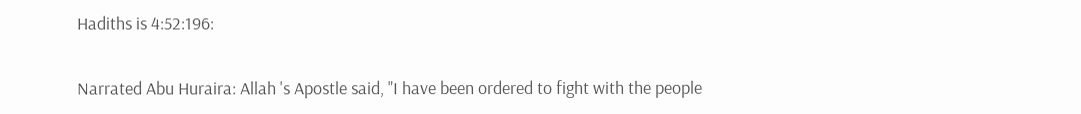Hadiths is 4:52:196:

Narrated Abu Huraira: Allah 's Apostle said, "I have been ordered to fight with the people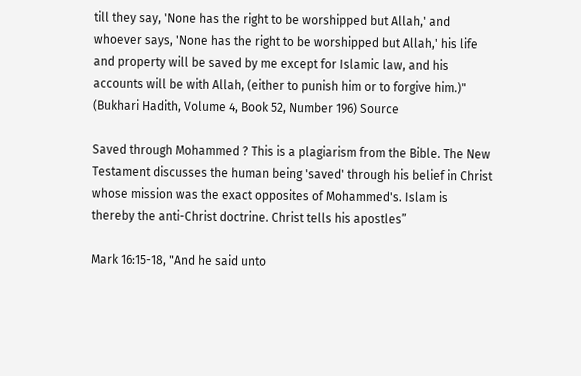till they say, 'None has the right to be worshipped but Allah,' and whoever says, 'None has the right to be worshipped but Allah,' his life and property will be saved by me except for Islamic law, and his accounts will be with Allah, (either to punish him or to forgive him.)" (Bukhari Hadith, Volume 4, Book 52, Number 196) Source

Saved through Mohammed ? This is a plagiarism from the Bible. The New Testament discusses the human being 'saved' through his belief in Christ whose mission was the exact opposites of Mohammed's. Islam is thereby the anti-Christ doctrine. Christ tells his apostles”

Mark 16:15-18, "And he said unto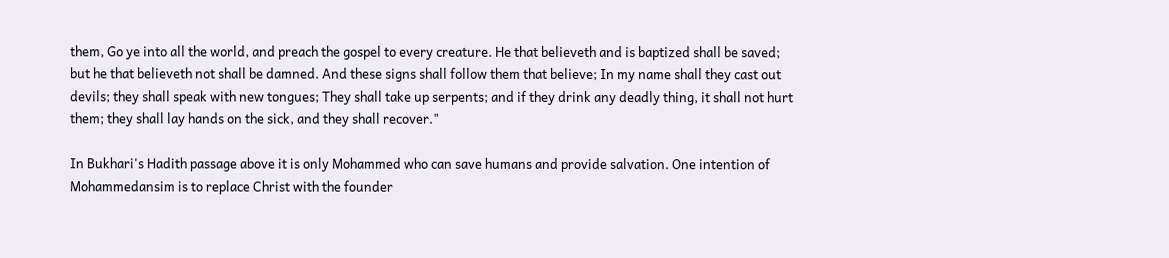them, Go ye into all the world, and preach the gospel to every creature. He that believeth and is baptized shall be saved; but he that believeth not shall be damned. And these signs shall follow them that believe; In my name shall they cast out devils; they shall speak with new tongues; They shall take up serpents; and if they drink any deadly thing, it shall not hurt them; they shall lay hands on the sick, and they shall recover."

In Bukhari's Hadith passage above it is only Mohammed who can save humans and provide salvation. One intention of Mohammedansim is to replace Christ with the founder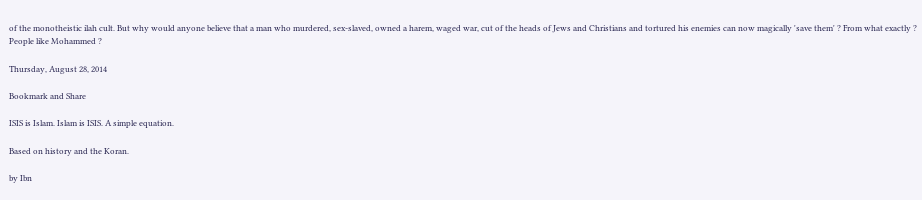of the monotheistic ilah cult. But why would anyone believe that a man who murdered, sex-slaved, owned a harem, waged war, cut of the heads of Jews and Christians and tortured his enemies can now magically 'save them' ? From what exactly ? People like Mohammed ?

Thursday, August 28, 2014

Bookmark and Share

ISIS is Islam. Islam is ISIS. A simple equation.

Based on history and the Koran.

by Ibn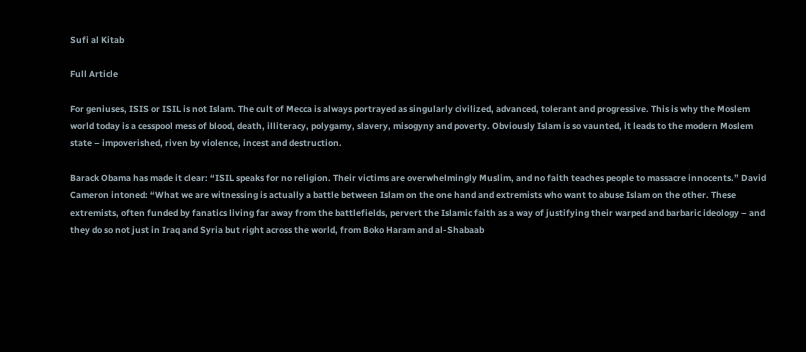Sufi al Kitab

Full Article

For geniuses, ISIS or ISIL is not Islam. The cult of Mecca is always portrayed as singularly civilized, advanced, tolerant and progressive. This is why the Moslem world today is a cesspool mess of blood, death, illiteracy, polygamy, slavery, misogyny and poverty. Obviously Islam is so vaunted, it leads to the modern Moslem state – impoverished, riven by violence, incest and destruction.

Barack Obama has made it clear: “ISIL speaks for no religion. Their victims are overwhelmingly Muslim, and no faith teaches people to massacre innocents.” David Cameron intoned: “What we are witnessing is actually a battle between Islam on the one hand and extremists who want to abuse Islam on the other. These extremists, often funded by fanatics living far away from the battlefields, pervert the Islamic faith as a way of justifying their warped and barbaric ideology – and they do so not just in Iraq and Syria but right across the world, from Boko Haram and al-Shabaab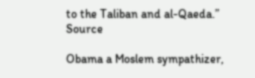to the Taliban and al-Qaeda.” Source

Obama a Moslem sympathizer,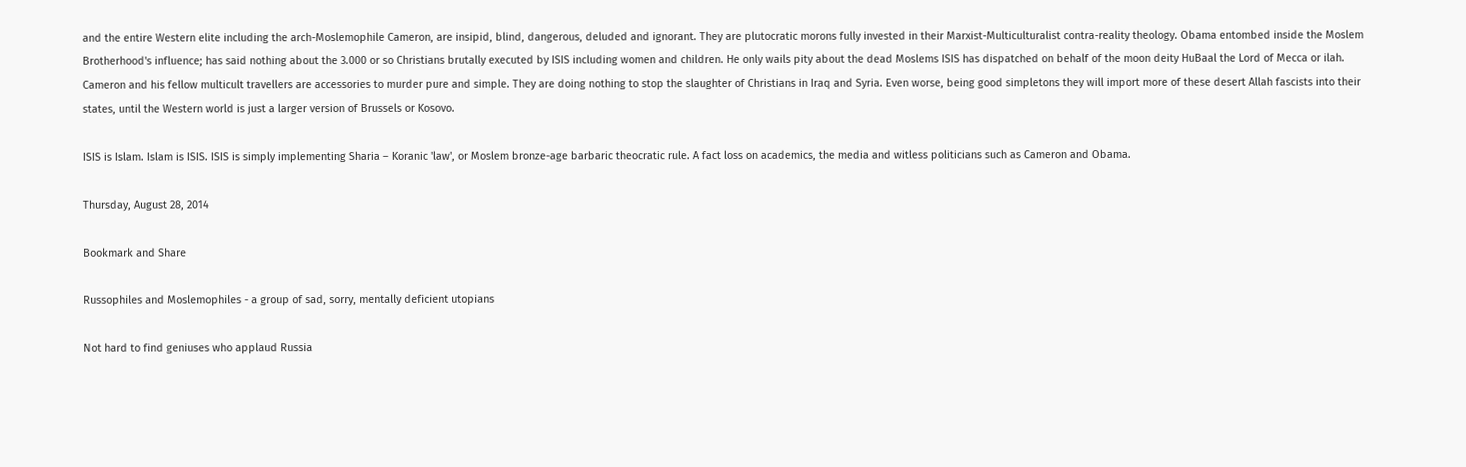and the entire Western elite including the arch-Moslemophile Cameron, are insipid, blind, dangerous, deluded and ignorant. They are plutocratic morons fully invested in their Marxist-Multiculturalist contra-reality theology. Obama entombed inside the Moslem Brotherhood's influence; has said nothing about the 3.000 or so Christians brutally executed by ISIS including women and children. He only wails pity about the dead Moslems ISIS has dispatched on behalf of the moon deity HuBaal the Lord of Mecca or ilah. Cameron and his fellow multicult travellers are accessories to murder pure and simple. They are doing nothing to stop the slaughter of Christians in Iraq and Syria. Even worse, being good simpletons they will import more of these desert Allah fascists into their states, until the Western world is just a larger version of Brussels or Kosovo.

ISIS is Islam. Islam is ISIS. ISIS is simply implementing Sharia – Koranic 'law', or Moslem bronze-age barbaric theocratic rule. A fact loss on academics, the media and witless politicians such as Cameron and Obama.

Thursday, August 28, 2014

Bookmark and Share

Russophiles and Moslemophiles - a group of sad, sorry, mentally deficient utopians

Not hard to find geniuses who applaud Russia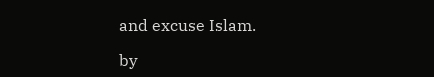and excuse Islam.

by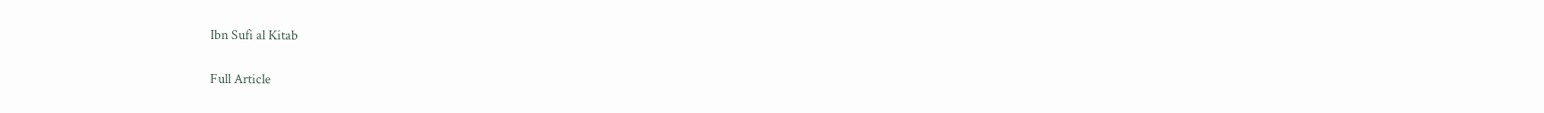Ibn Sufi al Kitab

Full Article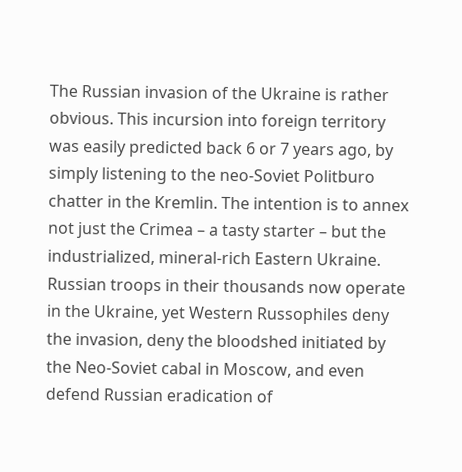The Russian invasion of the Ukraine is rather obvious. This incursion into foreign territory was easily predicted back 6 or 7 years ago, by simply listening to the neo-Soviet Politburo chatter in the Kremlin. The intention is to annex not just the Crimea – a tasty starter – but the industrialized, mineral-rich Eastern Ukraine. Russian troops in their thousands now operate in the Ukraine, yet Western Russophiles deny the invasion, deny the bloodshed initiated by the Neo-Soviet cabal in Moscow, and even defend Russian eradication of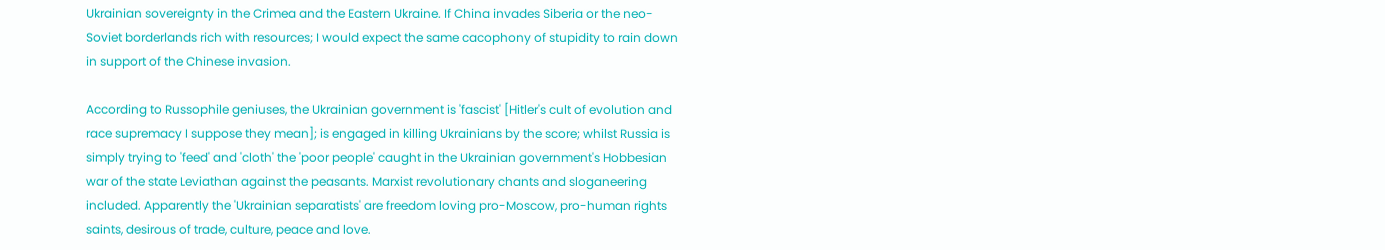Ukrainian sovereignty in the Crimea and the Eastern Ukraine. If China invades Siberia or the neo-Soviet borderlands rich with resources; I would expect the same cacophony of stupidity to rain down in support of the Chinese invasion.

According to Russophile geniuses, the Ukrainian government is 'fascist' [Hitler's cult of evolution and race supremacy I suppose they mean]; is engaged in killing Ukrainians by the score; whilst Russia is simply trying to 'feed' and 'cloth' the 'poor people' caught in the Ukrainian government's Hobbesian war of the state Leviathan against the peasants. Marxist revolutionary chants and sloganeering included. Apparently the 'Ukrainian separatists' are freedom loving pro-Moscow, pro-human rights saints, desirous of trade, culture, peace and love.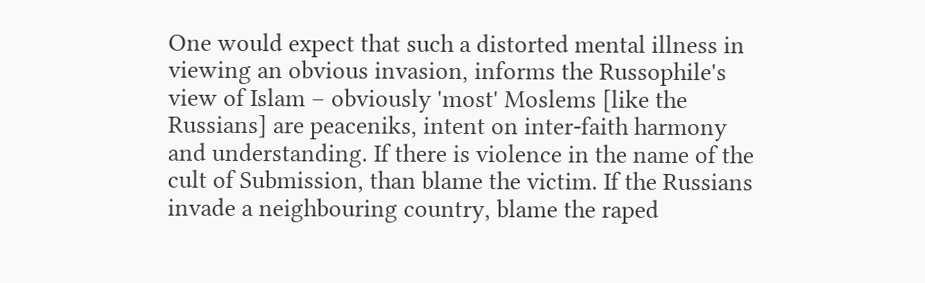One would expect that such a distorted mental illness in viewing an obvious invasion, informs the Russophile's view of Islam – obviously 'most' Moslems [like the Russians] are peaceniks, intent on inter-faith harmony and understanding. If there is violence in the name of the cult of Submission, than blame the victim. If the Russians invade a neighbouring country, blame the raped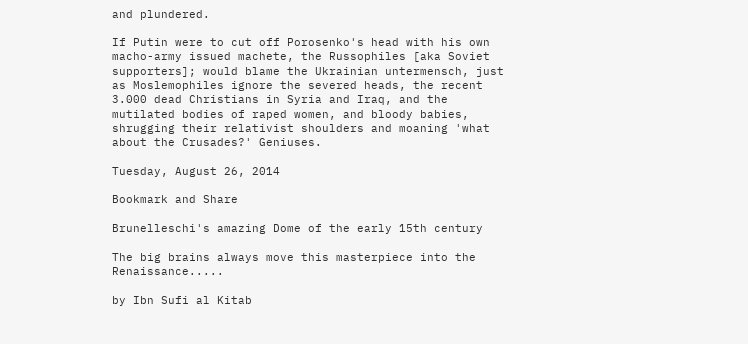and plundered.

If Putin were to cut off Porosenko's head with his own macho-army issued machete, the Russophiles [aka Soviet supporters]; would blame the Ukrainian untermensch, just as Moslemophiles ignore the severed heads, the recent 3.000 dead Christians in Syria and Iraq, and the mutilated bodies of raped women, and bloody babies, shrugging their relativist shoulders and moaning 'what about the Crusades?' Geniuses.

Tuesday, August 26, 2014

Bookmark and Share

Brunelleschi's amazing Dome of the early 15th century

The big brains always move this masterpiece into the Renaissance.....

by Ibn Sufi al Kitab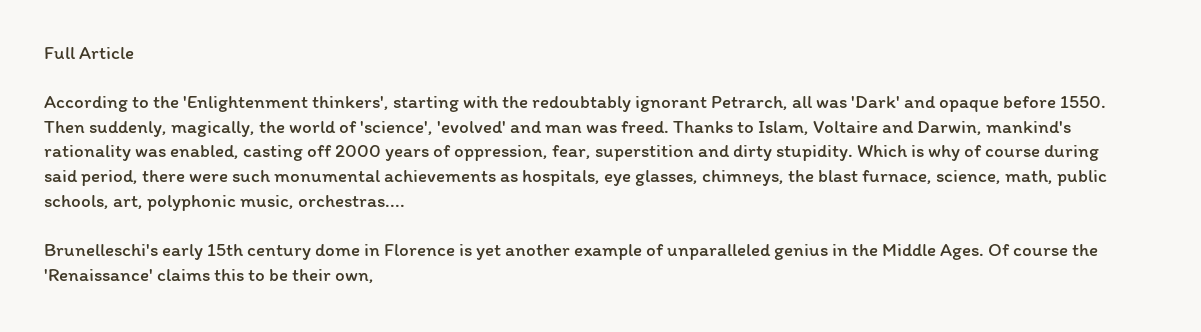Full Article

According to the 'Enlightenment thinkers', starting with the redoubtably ignorant Petrarch, all was 'Dark' and opaque before 1550. Then suddenly, magically, the world of 'science', 'evolved' and man was freed. Thanks to Islam, Voltaire and Darwin, mankind's rationality was enabled, casting off 2000 years of oppression, fear, superstition and dirty stupidity. Which is why of course during said period, there were such monumental achievements as hospitals, eye glasses, chimneys, the blast furnace, science, math, public schools, art, polyphonic music, orchestras....

Brunelleschi's early 15th century dome in Florence is yet another example of unparalleled genius in the Middle Ages. Of course the 'Renaissance' claims this to be their own,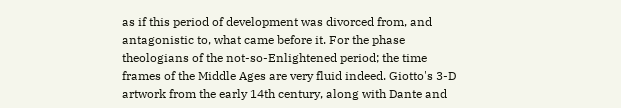as if this period of development was divorced from, and antagonistic to, what came before it. For the phase theologians of the not-so-Enlightened period; the time frames of the Middle Ages are very fluid indeed. Giotto's 3-D artwork from the early 14th century, along with Dante and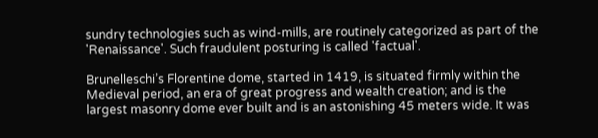sundry technologies such as wind-mills, are routinely categorized as part of the 'Renaissance'. Such fraudulent posturing is called 'factual'.

Brunelleschi’s Florentine dome, started in 1419, is situated firmly within the Medieval period, an era of great progress and wealth creation; and is the largest masonry dome ever built and is an astonishing 45 meters wide. It was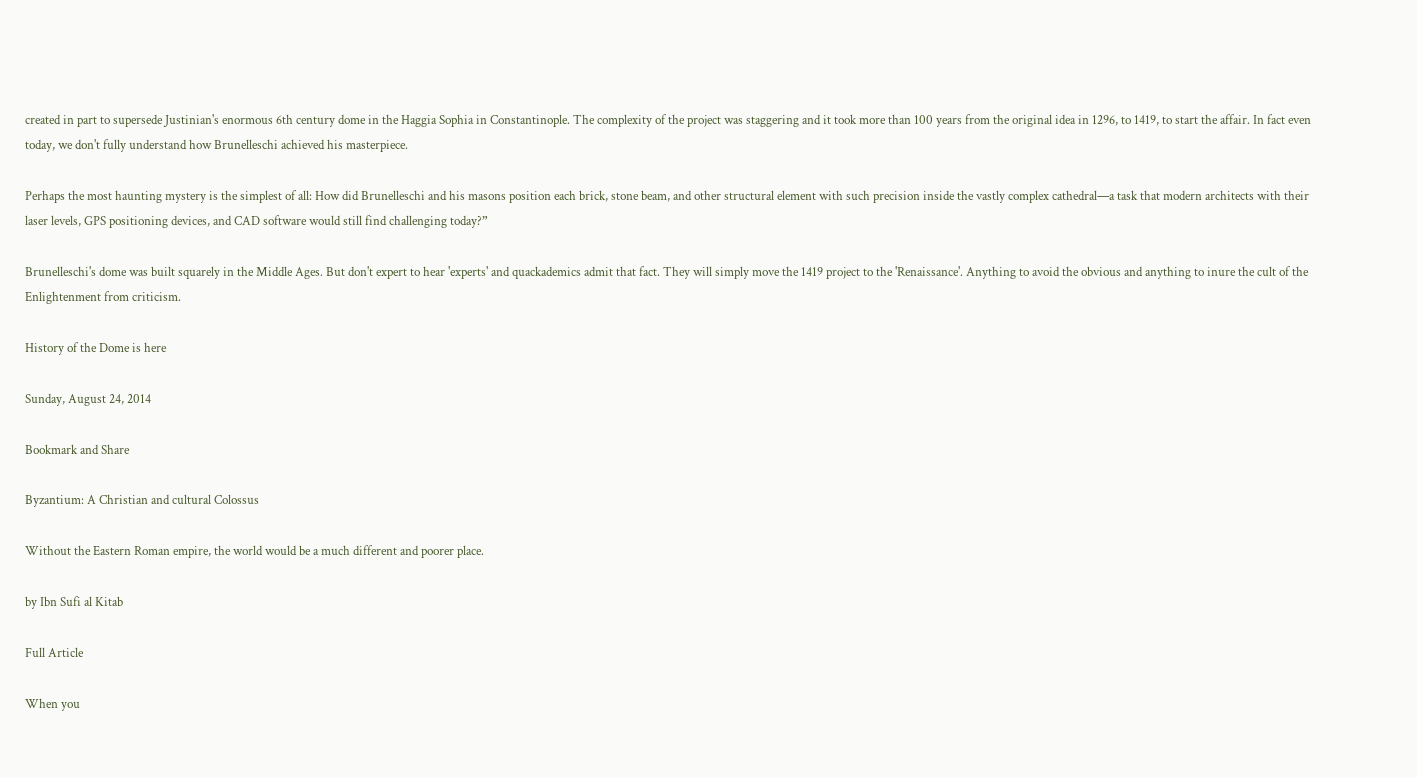created in part to supersede Justinian's enormous 6th century dome in the Haggia Sophia in Constantinople. The complexity of the project was staggering and it took more than 100 years from the original idea in 1296, to 1419, to start the affair. In fact even today, we don't fully understand how Brunelleschi achieved his masterpiece.

Perhaps the most haunting mystery is the simplest of all: How did Brunelleschi and his masons position each brick, stone beam, and other structural element with such precision inside the vastly complex cathedral—a task that modern architects with their laser levels, GPS positioning devices, and CAD software would still find challenging today?”

Brunelleschi's dome was built squarely in the Middle Ages. But don't expert to hear 'experts' and quackademics admit that fact. They will simply move the 1419 project to the 'Renaissance'. Anything to avoid the obvious and anything to inure the cult of the Enlightenment from criticism.

History of the Dome is here

Sunday, August 24, 2014

Bookmark and Share

Byzantium: A Christian and cultural Colossus

Without the Eastern Roman empire, the world would be a much different and poorer place.

by Ibn Sufi al Kitab

Full Article

When you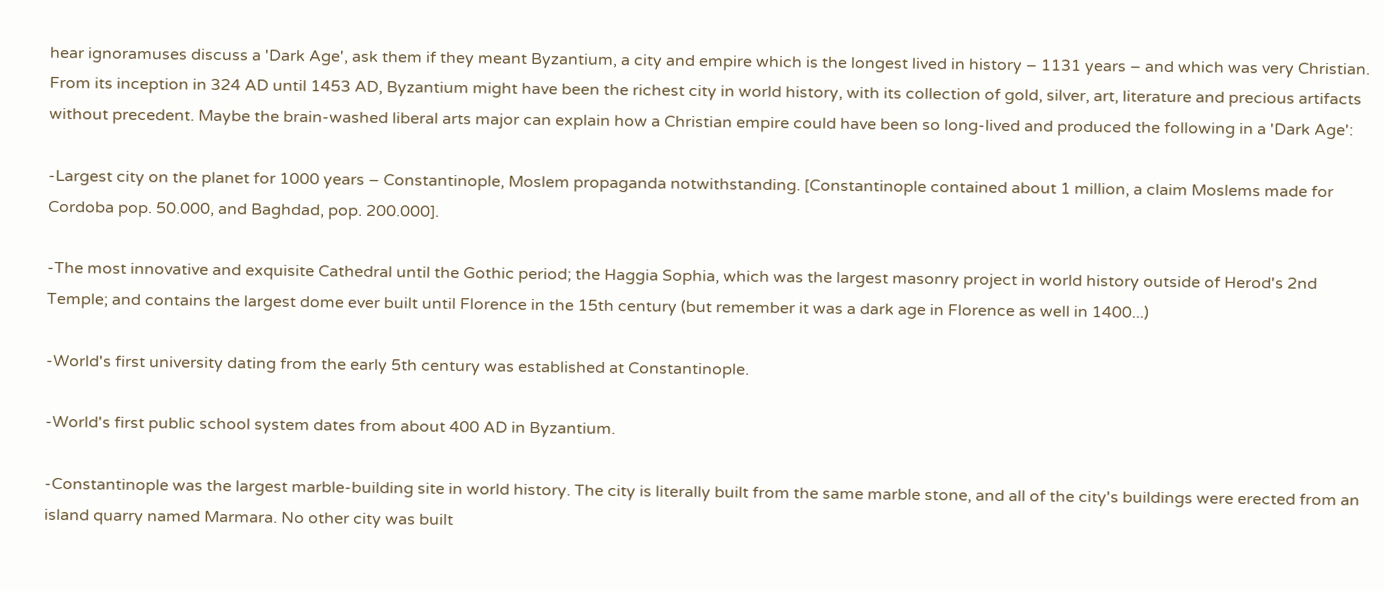hear ignoramuses discuss a 'Dark Age', ask them if they meant Byzantium, a city and empire which is the longest lived in history – 1131 years – and which was very Christian. From its inception in 324 AD until 1453 AD, Byzantium might have been the richest city in world history, with its collection of gold, silver, art, literature and precious artifacts without precedent. Maybe the brain-washed liberal arts major can explain how a Christian empire could have been so long-lived and produced the following in a 'Dark Age':

-Largest city on the planet for 1000 years – Constantinople, Moslem propaganda notwithstanding. [Constantinople contained about 1 million, a claim Moslems made for Cordoba pop. 50.000, and Baghdad, pop. 200.000].

-The most innovative and exquisite Cathedral until the Gothic period; the Haggia Sophia, which was the largest masonry project in world history outside of Herod's 2nd Temple; and contains the largest dome ever built until Florence in the 15th century (but remember it was a dark age in Florence as well in 1400...)

-World's first university dating from the early 5th century was established at Constantinople.

-World's first public school system dates from about 400 AD in Byzantium.

-Constantinople was the largest marble-building site in world history. The city is literally built from the same marble stone, and all of the city's buildings were erected from an island quarry named Marmara. No other city was built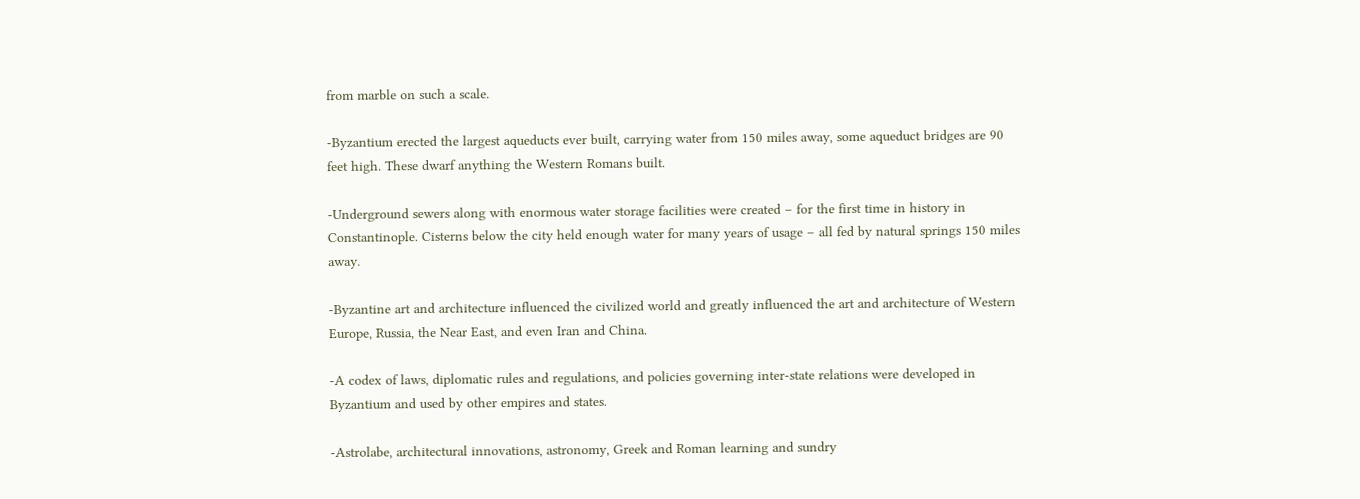from marble on such a scale.

-Byzantium erected the largest aqueducts ever built, carrying water from 150 miles away, some aqueduct bridges are 90 feet high. These dwarf anything the Western Romans built.

-Underground sewers along with enormous water storage facilities were created – for the first time in history in Constantinople. Cisterns below the city held enough water for many years of usage – all fed by natural springs 150 miles away.

-Byzantine art and architecture influenced the civilized world and greatly influenced the art and architecture of Western Europe, Russia, the Near East, and even Iran and China.

-A codex of laws, diplomatic rules and regulations, and policies governing inter-state relations were developed in Byzantium and used by other empires and states.

-Astrolabe, architectural innovations, astronomy, Greek and Roman learning and sundry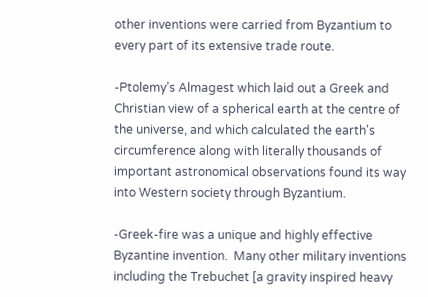other inventions were carried from Byzantium to every part of its extensive trade route.

-Ptolemy’s Almagest which laid out a Greek and Christian view of a spherical earth at the centre of the universe, and which calculated the earth's circumference along with literally thousands of important astronomical observations found its way into Western society through Byzantium.

-Greek-fire was a unique and highly effective Byzantine invention.  Many other military inventions including the Trebuchet [a gravity inspired heavy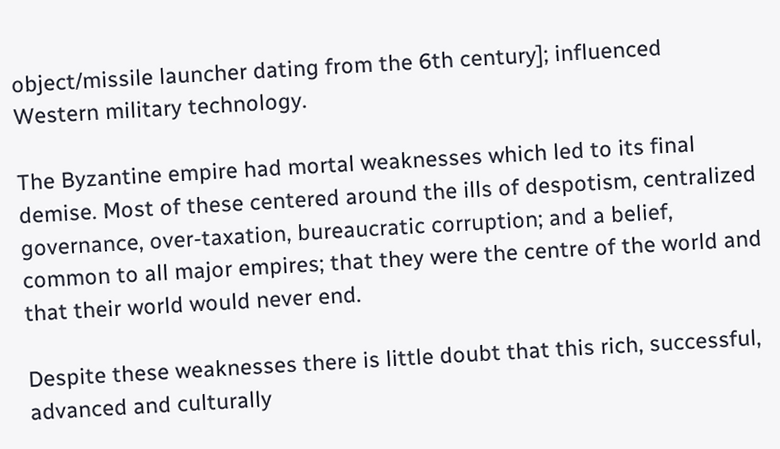object/missile launcher dating from the 6th century]; influenced Western military technology.

The Byzantine empire had mortal weaknesses which led to its final demise. Most of these centered around the ills of despotism, centralized governance, over-taxation, bureaucratic corruption; and a belief, common to all major empires; that they were the centre of the world and that their world would never end.

Despite these weaknesses there is little doubt that this rich, successful, advanced and culturally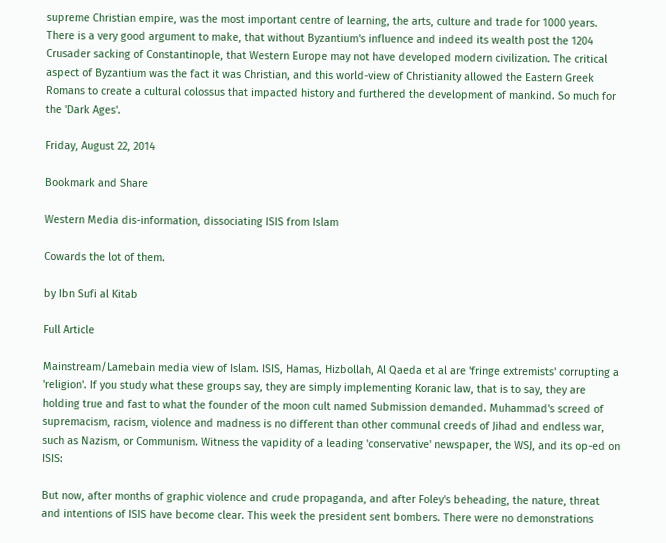supreme Christian empire, was the most important centre of learning, the arts, culture and trade for 1000 years. There is a very good argument to make, that without Byzantium's influence and indeed its wealth post the 1204 Crusader sacking of Constantinople, that Western Europe may not have developed modern civilization. The critical aspect of Byzantium was the fact it was Christian, and this world-view of Christianity allowed the Eastern Greek Romans to create a cultural colossus that impacted history and furthered the development of mankind. So much for the 'Dark Ages'.

Friday, August 22, 2014

Bookmark and Share

Western Media dis-information, dissociating ISIS from Islam

Cowards the lot of them.

by Ibn Sufi al Kitab

Full Article

Mainstream/Lamebain media view of Islam. ISIS, Hamas, Hizbollah, Al Qaeda et al are 'fringe extremists' corrupting a 'religion'. If you study what these groups say, they are simply implementing Koranic law, that is to say, they are holding true and fast to what the founder of the moon cult named Submission demanded. Muhammad's screed of supremacism, racism, violence and madness is no different than other communal creeds of Jihad and endless war, such as Nazism, or Communism. Witness the vapidity of a leading 'conservative' newspaper, the WSJ, and its op-ed on ISIS:

But now, after months of graphic violence and crude propaganda, and after Foley's beheading, the nature, threat and intentions of ISIS have become clear. This week the president sent bombers. There were no demonstrations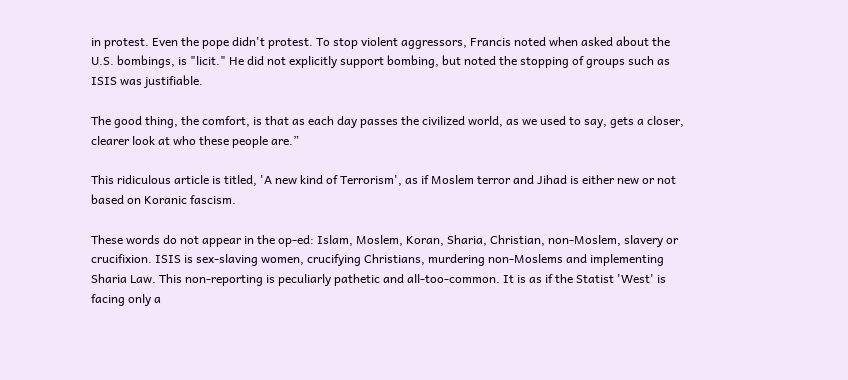in protest. Even the pope didn't protest. To stop violent aggressors, Francis noted when asked about the U.S. bombings, is "licit." He did not explicitly support bombing, but noted the stopping of groups such as ISIS was justifiable.

The good thing, the comfort, is that as each day passes the civilized world, as we used to say, gets a closer, clearer look at who these people are.”

This ridiculous article is titled, 'A new kind of Terrorism', as if Moslem terror and Jihad is either new or not based on Koranic fascism.

These words do not appear in the op-ed: Islam, Moslem, Koran, Sharia, Christian, non-Moslem, slavery or crucifixion. ISIS is sex-slaving women, crucifying Christians, murdering non-Moslems and implementing Sharia Law. This non-reporting is peculiarly pathetic and all-too-common. It is as if the Statist 'West' is facing only a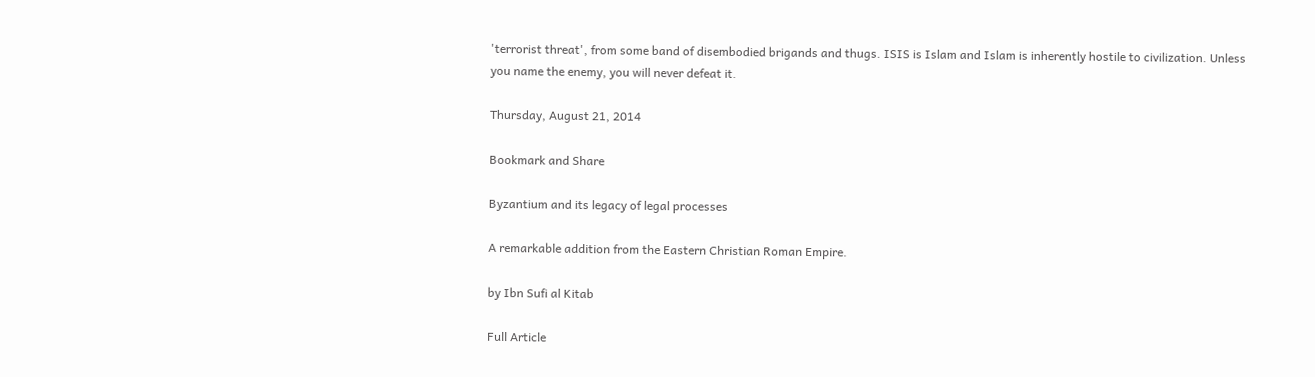'terrorist threat', from some band of disembodied brigands and thugs. ISIS is Islam and Islam is inherently hostile to civilization. Unless you name the enemy, you will never defeat it.

Thursday, August 21, 2014

Bookmark and Share

Byzantium and its legacy of legal processes

A remarkable addition from the Eastern Christian Roman Empire.

by Ibn Sufi al Kitab

Full Article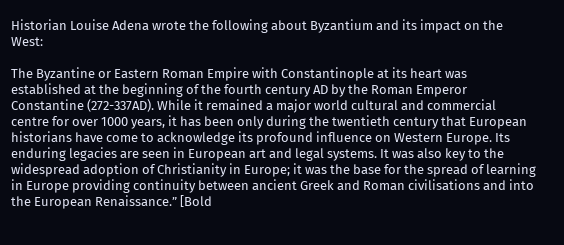Historian Louise Adena wrote the following about Byzantium and its impact on the West:

The Byzantine or Eastern Roman Empire with Constantinople at its heart was established at the beginning of the fourth century AD by the Roman Emperor Constantine (272-337AD). While it remained a major world cultural and commercial centre for over 1000 years, it has been only during the twentieth century that European historians have come to acknowledge its profound influence on Western Europe. Its enduring legacies are seen in European art and legal systems. It was also key to the widespread adoption of Christianity in Europe; it was the base for the spread of learning in Europe providing continuity between ancient Greek and Roman civilisations and into the European Renaissance.” [Bold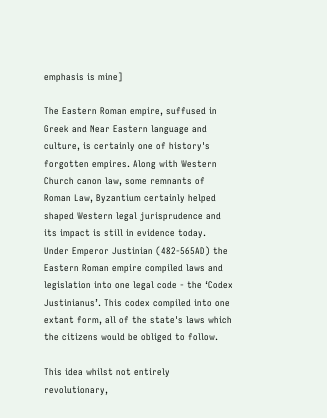emphasis is mine]

The Eastern Roman empire, suffused in Greek and Near Eastern language and culture, is certainly one of history's forgotten empires. Along with Western Church canon law, some remnants of Roman Law, Byzantium certainly helped shaped Western legal jurisprudence and its impact is still in evidence today. Under Emperor Justinian (482-565AD) the Eastern Roman empire compiled laws and legislation into one legal code - the ‘Codex Justinianus’. This codex compiled into one extant form, all of the state's laws which the citizens would be obliged to follow.

This idea whilst not entirely revolutionary,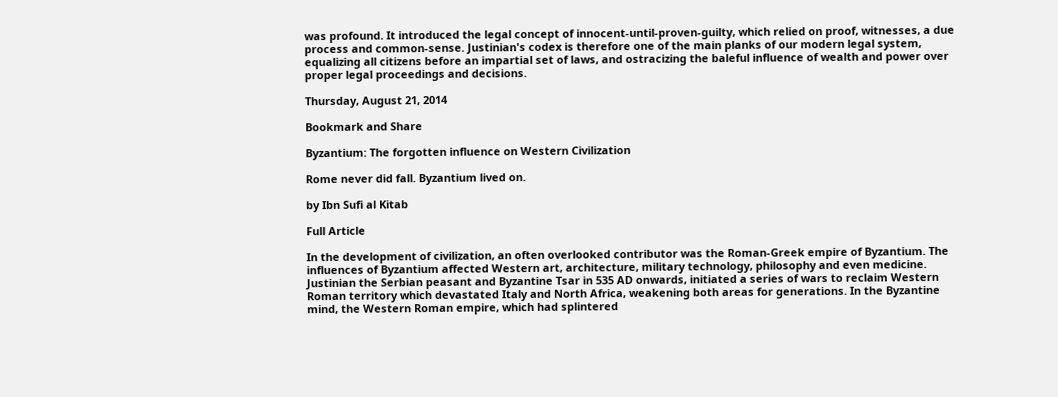was profound. It introduced the legal concept of innocent-until-proven-guilty, which relied on proof, witnesses, a due process and common-sense. Justinian's codex is therefore one of the main planks of our modern legal system, equalizing all citizens before an impartial set of laws, and ostracizing the baleful influence of wealth and power over proper legal proceedings and decisions.

Thursday, August 21, 2014

Bookmark and Share

Byzantium: The forgotten influence on Western Civilization

Rome never did fall. Byzantium lived on.

by Ibn Sufi al Kitab

Full Article

In the development of civilization, an often overlooked contributor was the Roman-Greek empire of Byzantium. The influences of Byzantium affected Western art, architecture, military technology, philosophy and even medicine. Justinian the Serbian peasant and Byzantine Tsar in 535 AD onwards, initiated a series of wars to reclaim Western Roman territory which devastated Italy and North Africa, weakening both areas for generations. In the Byzantine mind, the Western Roman empire, which had splintered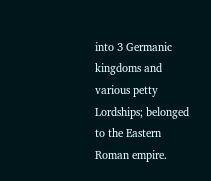into 3 Germanic kingdoms and various petty Lordships; belonged to the Eastern Roman empire.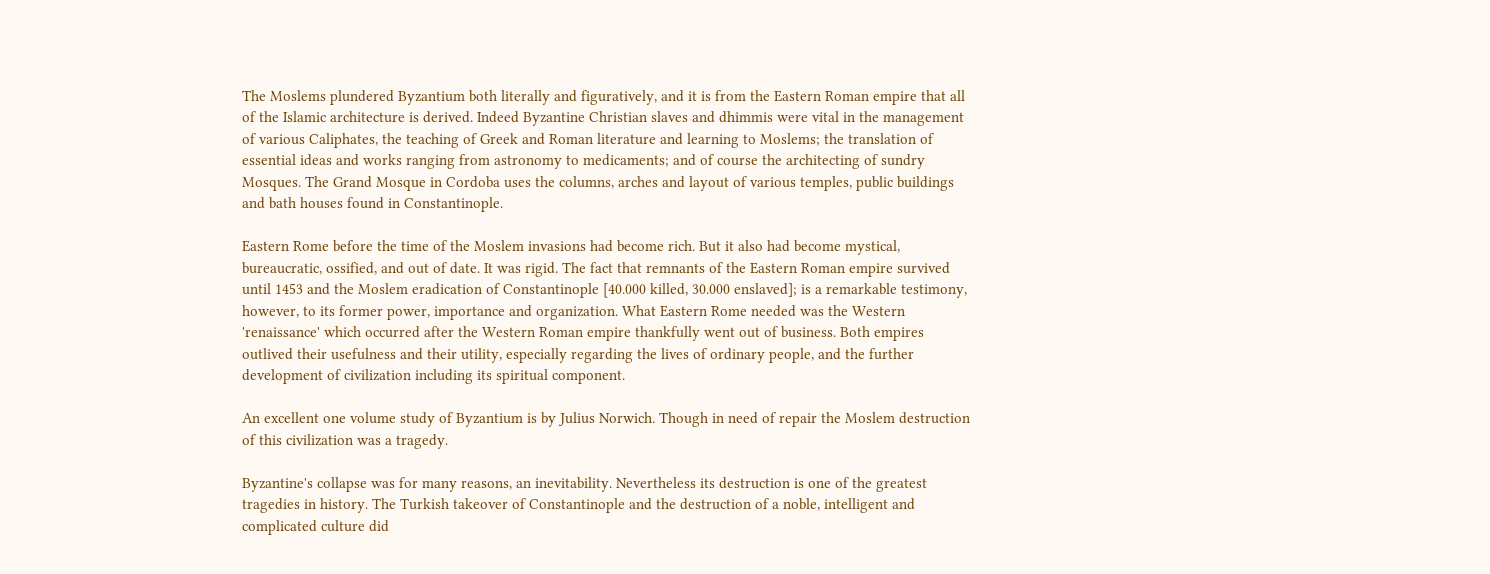The Moslems plundered Byzantium both literally and figuratively, and it is from the Eastern Roman empire that all of the Islamic architecture is derived. Indeed Byzantine Christian slaves and dhimmis were vital in the management of various Caliphates, the teaching of Greek and Roman literature and learning to Moslems; the translation of essential ideas and works ranging from astronomy to medicaments; and of course the architecting of sundry Mosques. The Grand Mosque in Cordoba uses the columns, arches and layout of various temples, public buildings and bath houses found in Constantinople.

Eastern Rome before the time of the Moslem invasions had become rich. But it also had become mystical, bureaucratic, ossified, and out of date. It was rigid. The fact that remnants of the Eastern Roman empire survived until 1453 and the Moslem eradication of Constantinople [40.000 killed, 30.000 enslaved]; is a remarkable testimony, however, to its former power, importance and organization. What Eastern Rome needed was the Western 'renaissance' which occurred after the Western Roman empire thankfully went out of business. Both empires outlived their usefulness and their utility, especially regarding the lives of ordinary people, and the further development of civilization including its spiritual component.

An excellent one volume study of Byzantium is by Julius Norwich. Though in need of repair the Moslem destruction of this civilization was a tragedy.

Byzantine's collapse was for many reasons, an inevitability. Nevertheless its destruction is one of the greatest tragedies in history. The Turkish takeover of Constantinople and the destruction of a noble, intelligent and complicated culture did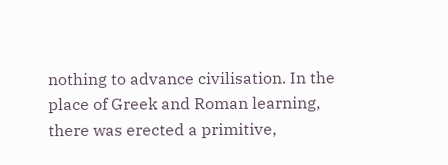nothing to advance civilisation. In the place of Greek and Roman learning, there was erected a primitive,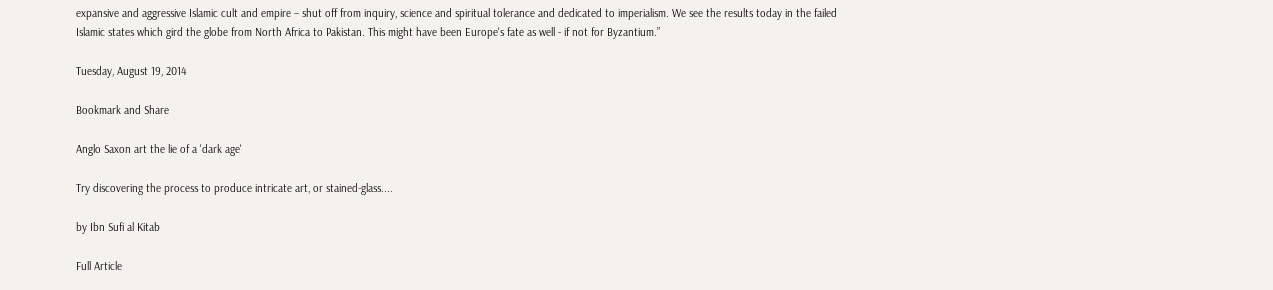expansive and aggressive Islamic cult and empire – shut off from inquiry, science and spiritual tolerance and dedicated to imperialism. We see the results today in the failed Islamic states which gird the globe from North Africa to Pakistan. This might have been Europe's fate as well - if not for Byzantium.”

Tuesday, August 19, 2014

Bookmark and Share

Anglo Saxon art the lie of a 'dark age'

Try discovering the process to produce intricate art, or stained-glass....

by Ibn Sufi al Kitab

Full Article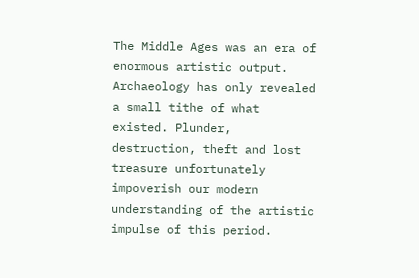The Middle Ages was an era of enormous artistic output. Archaeology has only revealed a small tithe of what existed. Plunder, destruction, theft and lost treasure unfortunately impoverish our modern understanding of the artistic impulse of this period.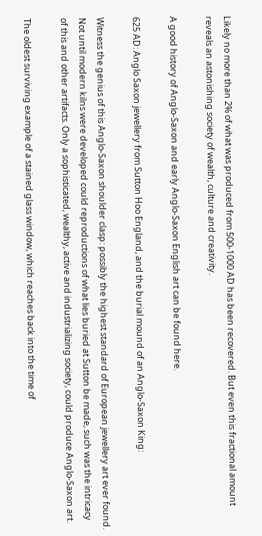Likely no more than 2% of what was produced from 500-1000 AD has been recovered. But even this fractional amount reveals an astonishing society of wealth, culture and creativity.

A good history of Anglo-Saxon and early Anglo-Saxon English art can be found here.

625 AD: Anglo Saxon jewellery from Sutton Hoo England, and the burial mound of an Anglo-Saxon King:

Witness the genius of this Anglo-Saxon shoulder clasp: possibly the highest standard of European jewellery art ever found. Not until modern kilns were developed could reproductions of what lies buried at Sutton be made, such was the intricacy of this and other artifacts. Only a sophisticated, wealthy, active and industrializing society, could produce Anglo-Saxon art.

The oldest surviving example of a stained glass window, which reaches back into the time of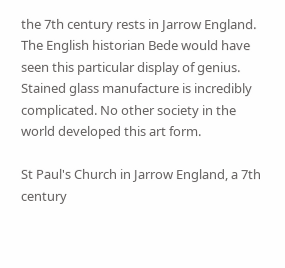the 7th century rests in Jarrow England. The English historian Bede would have seen this particular display of genius. Stained glass manufacture is incredibly complicated. No other society in the world developed this art form.

St Paul's Church in Jarrow England, a 7th century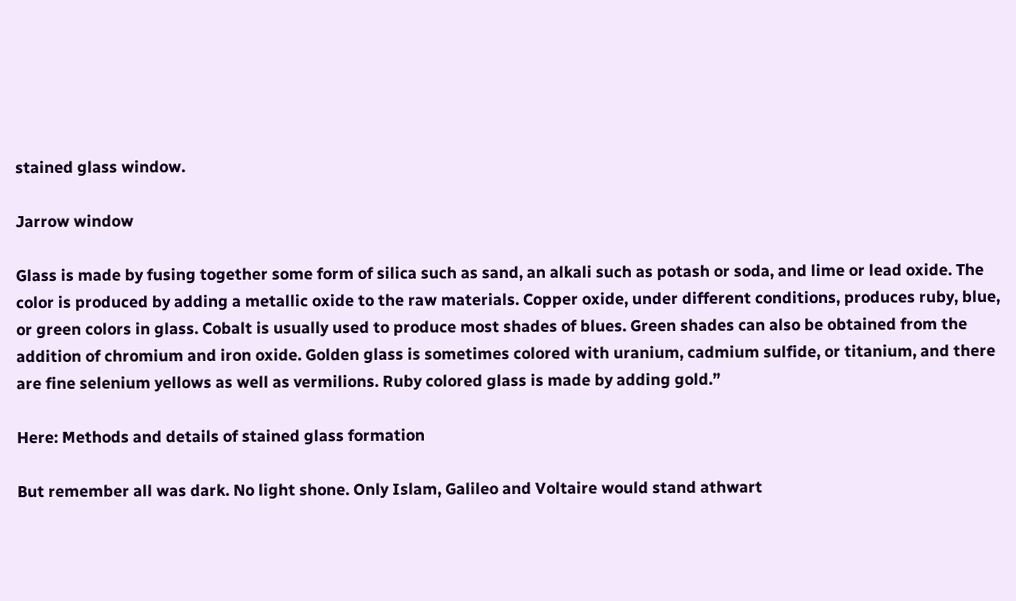stained glass window.

Jarrow window

Glass is made by fusing together some form of silica such as sand, an alkali such as potash or soda, and lime or lead oxide. The color is produced by adding a metallic oxide to the raw materials. Copper oxide, under different conditions, produces ruby, blue, or green colors in glass. Cobalt is usually used to produce most shades of blues. Green shades can also be obtained from the addition of chromium and iron oxide. Golden glass is sometimes colored with uranium, cadmium sulfide, or titanium, and there are fine selenium yellows as well as vermilions. Ruby colored glass is made by adding gold.”

Here: Methods and details of stained glass formation

But remember all was dark. No light shone. Only Islam, Galileo and Voltaire would stand athwart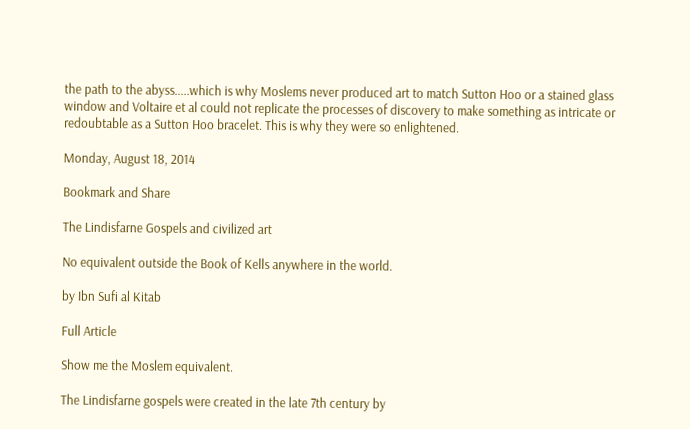the path to the abyss.....which is why Moslems never produced art to match Sutton Hoo or a stained glass window and Voltaire et al could not replicate the processes of discovery to make something as intricate or redoubtable as a Sutton Hoo bracelet. This is why they were so enlightened.

Monday, August 18, 2014

Bookmark and Share

The Lindisfarne Gospels and civilized art

No equivalent outside the Book of Kells anywhere in the world.

by Ibn Sufi al Kitab

Full Article

Show me the Moslem equivalent.

The Lindisfarne gospels were created in the late 7th century by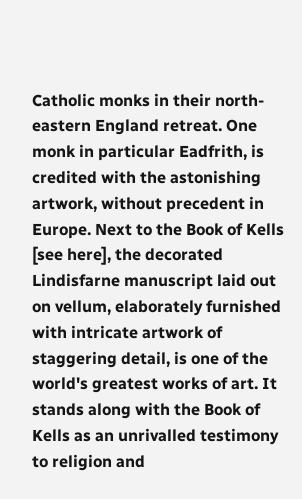Catholic monks in their north-eastern England retreat. One monk in particular Eadfrith, is credited with the astonishing artwork, without precedent in Europe. Next to the Book of Kells [see here], the decorated Lindisfarne manuscript laid out on vellum, elaborately furnished with intricate artwork of staggering detail, is one of the world's greatest works of art. It stands along with the Book of Kells as an unrivalled testimony to religion and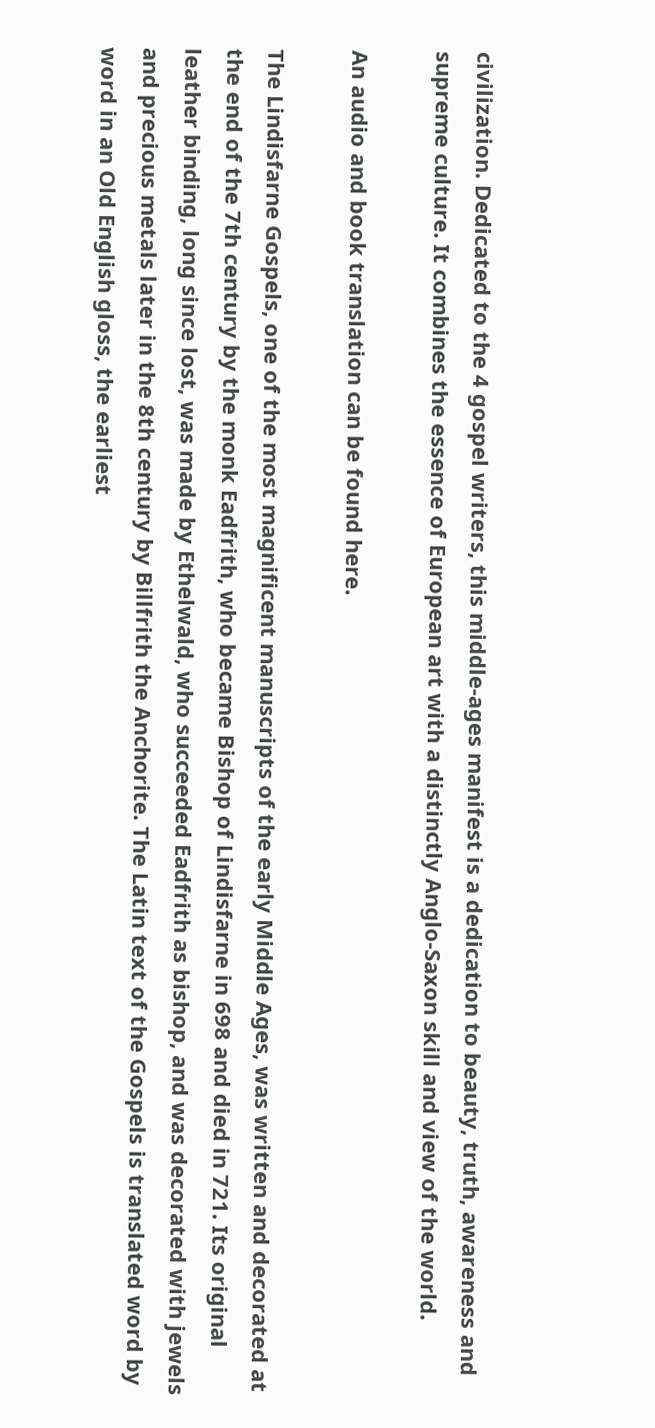civilization. Dedicated to the 4 gospel writers, this middle-ages manifest is a dedication to beauty, truth, awareness and supreme culture. It combines the essence of European art with a distinctly Anglo-Saxon skill and view of the world.

An audio and book translation can be found here.

The Lindisfarne Gospels, one of the most magnificent manuscripts of the early Middle Ages, was written and decorated at the end of the 7th century by the monk Eadfrith, who became Bishop of Lindisfarne in 698 and died in 721. Its original leather binding, long since lost, was made by Ethelwald, who succeeded Eadfrith as bishop, and was decorated with jewels and precious metals later in the 8th century by Billfrith the Anchorite. The Latin text of the Gospels is translated word by word in an Old English gloss, the earliest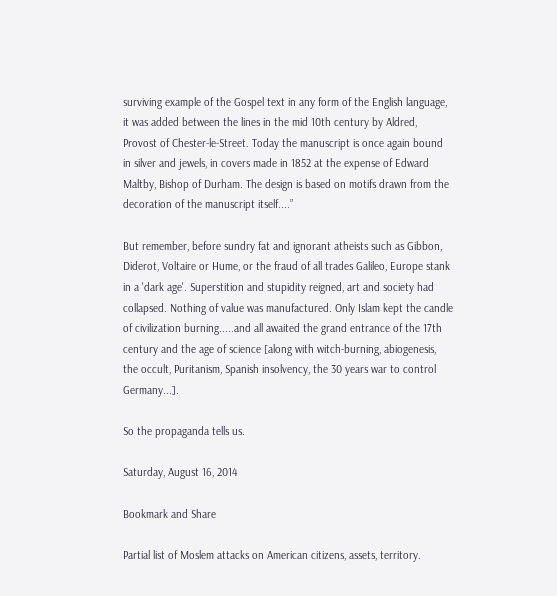surviving example of the Gospel text in any form of the English language, it was added between the lines in the mid 10th century by Aldred, Provost of Chester-le-Street. Today the manuscript is once again bound in silver and jewels, in covers made in 1852 at the expense of Edward Maltby, Bishop of Durham. The design is based on motifs drawn from the decoration of the manuscript itself....”

But remember, before sundry fat and ignorant atheists such as Gibbon, Diderot, Voltaire or Hume, or the fraud of all trades Galileo, Europe stank in a 'dark age'. Superstition and stupidity reigned, art and society had collapsed. Nothing of value was manufactured. Only Islam kept the candle of civilization burning.....and all awaited the grand entrance of the 17th century and the age of science [along with witch-burning, abiogenesis, the occult, Puritanism, Spanish insolvency, the 30 years war to control Germany...].

So the propaganda tells us.

Saturday, August 16, 2014

Bookmark and Share

Partial list of Moslem attacks on American citizens, assets, territory.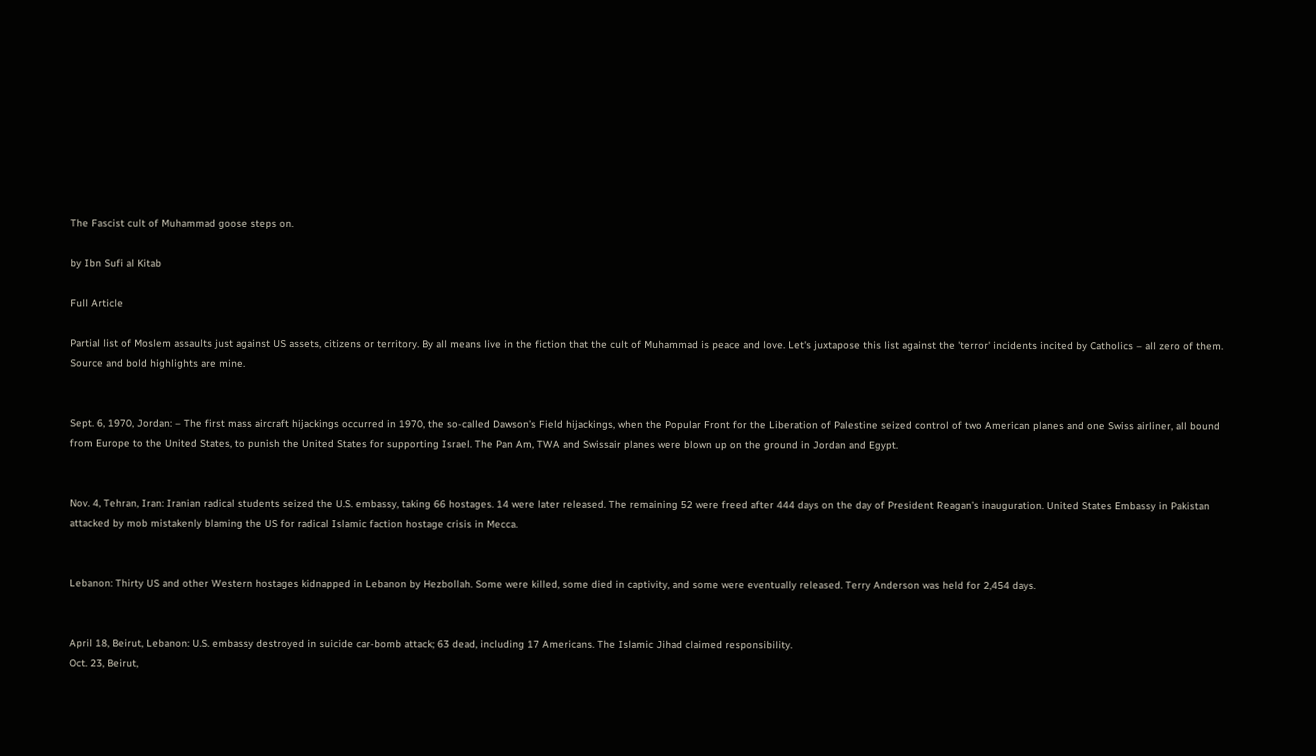The Fascist cult of Muhammad goose steps on.

by Ibn Sufi al Kitab

Full Article

Partial list of Moslem assaults just against US assets, citizens or territory. By all means live in the fiction that the cult of Muhammad is peace and love. Let's juxtapose this list against the 'terror' incidents incited by Catholics – all zero of them. Source and bold highlights are mine.


Sept. 6, 1970, Jordan: – The first mass aircraft hijackings occurred in 1970, the so-called Dawson’s Field hijackings, when the Popular Front for the Liberation of Palestine seized control of two American planes and one Swiss airliner, all bound from Europe to the United States, to punish the United States for supporting Israel. The Pan Am, TWA and Swissair planes were blown up on the ground in Jordan and Egypt.


Nov. 4, Tehran, Iran: Iranian radical students seized the U.S. embassy, taking 66 hostages. 14 were later released. The remaining 52 were freed after 444 days on the day of President Reagan’s inauguration. United States Embassy in Pakistan attacked by mob mistakenly blaming the US for radical Islamic faction hostage crisis in Mecca.


Lebanon: Thirty US and other Western hostages kidnapped in Lebanon by Hezbollah. Some were killed, some died in captivity, and some were eventually released. Terry Anderson was held for 2,454 days.


April 18, Beirut, Lebanon: U.S. embassy destroyed in suicide car-bomb attack; 63 dead, including 17 Americans. The Islamic Jihad claimed responsibility.
Oct. 23, Beirut,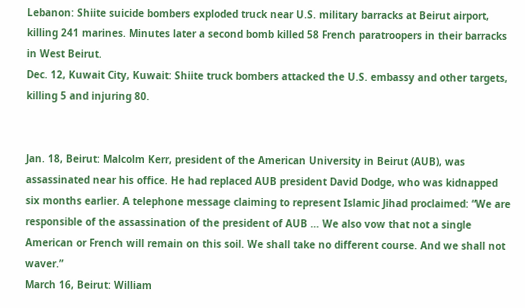Lebanon: Shiite suicide bombers exploded truck near U.S. military barracks at Beirut airport, killing 241 marines. Minutes later a second bomb killed 58 French paratroopers in their barracks in West Beirut.
Dec. 12, Kuwait City, Kuwait: Shiite truck bombers attacked the U.S. embassy and other targets, killing 5 and injuring 80.


Jan. 18, Beirut: Malcolm Kerr, president of the American University in Beirut (AUB), was assassinated near his office. He had replaced AUB president David Dodge, who was kidnapped six months earlier. A telephone message claiming to represent Islamic Jihad proclaimed: “We are responsible of the assassination of the president of AUB … We also vow that not a single American or French will remain on this soil. We shall take no different course. And we shall not waver.”
March 16, Beirut: William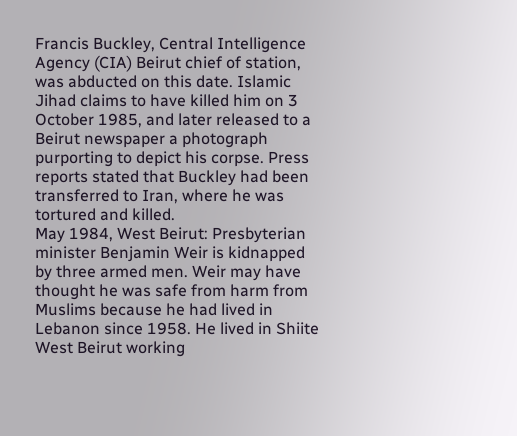Francis Buckley, Central Intelligence Agency (CIA) Beirut chief of station, was abducted on this date. Islamic Jihad claims to have killed him on 3 October 1985, and later released to a Beirut newspaper a photograph purporting to depict his corpse. Press reports stated that Buckley had been transferred to Iran, where he was tortured and killed.
May 1984, West Beirut: Presbyterian minister Benjamin Weir is kidnapped by three armed men. Weir may have thought he was safe from harm from Muslims because he had lived in Lebanon since 1958. He lived in Shiite West Beirut working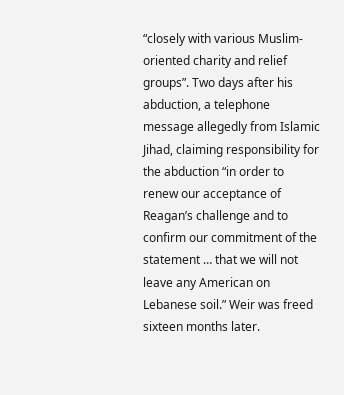“closely with various Muslim-oriented charity and relief groups”. Two days after his abduction, a telephone message allegedly from Islamic Jihad, claiming responsibility for the abduction “in order to renew our acceptance of Reagan’s challenge and to confirm our commitment of the statement … that we will not leave any American on Lebanese soil.” Weir was freed sixteen months later.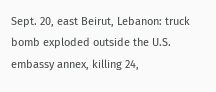Sept. 20, east Beirut, Lebanon: truck bomb exploded outside the U.S. embassy annex, killing 24,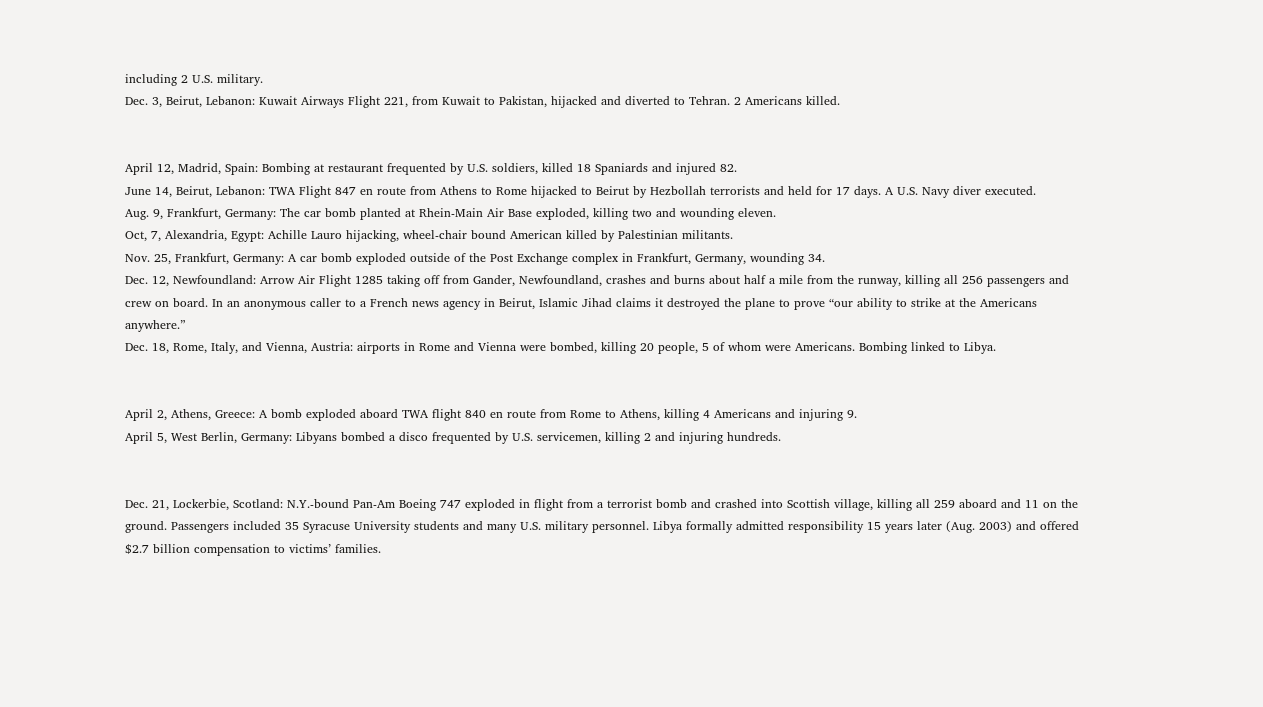including 2 U.S. military.
Dec. 3, Beirut, Lebanon: Kuwait Airways Flight 221, from Kuwait to Pakistan, hijacked and diverted to Tehran. 2 Americans killed.


April 12, Madrid, Spain: Bombing at restaurant frequented by U.S. soldiers, killed 18 Spaniards and injured 82.
June 14, Beirut, Lebanon: TWA Flight 847 en route from Athens to Rome hijacked to Beirut by Hezbollah terrorists and held for 17 days. A U.S. Navy diver executed.
Aug. 9, Frankfurt, Germany: The car bomb planted at Rhein-Main Air Base exploded, killing two and wounding eleven.
Oct, 7, Alexandria, Egypt: Achille Lauro hijacking, wheel-chair bound American killed by Palestinian militants.
Nov. 25, Frankfurt, Germany: A car bomb exploded outside of the Post Exchange complex in Frankfurt, Germany, wounding 34.
Dec. 12, Newfoundland: Arrow Air Flight 1285 taking off from Gander, Newfoundland, crashes and burns about half a mile from the runway, killing all 256 passengers and crew on board. In an anonymous caller to a French news agency in Beirut, Islamic Jihad claims it destroyed the plane to prove “our ability to strike at the Americans anywhere.”
Dec. 18, Rome, Italy, and Vienna, Austria: airports in Rome and Vienna were bombed, killing 20 people, 5 of whom were Americans. Bombing linked to Libya.


April 2, Athens, Greece: A bomb exploded aboard TWA flight 840 en route from Rome to Athens, killing 4 Americans and injuring 9.
April 5, West Berlin, Germany: Libyans bombed a disco frequented by U.S. servicemen, killing 2 and injuring hundreds.


Dec. 21, Lockerbie, Scotland: N.Y.-bound Pan-Am Boeing 747 exploded in flight from a terrorist bomb and crashed into Scottish village, killing all 259 aboard and 11 on the ground. Passengers included 35 Syracuse University students and many U.S. military personnel. Libya formally admitted responsibility 15 years later (Aug. 2003) and offered $2.7 billion compensation to victims’ families.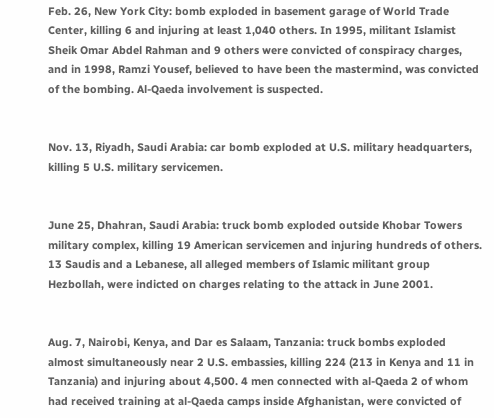Feb. 26, New York City: bomb exploded in basement garage of World Trade Center, killing 6 and injuring at least 1,040 others. In 1995, militant Islamist Sheik Omar Abdel Rahman and 9 others were convicted of conspiracy charges, and in 1998, Ramzi Yousef, believed to have been the mastermind, was convicted of the bombing. Al-Qaeda involvement is suspected.


Nov. 13, Riyadh, Saudi Arabia: car bomb exploded at U.S. military headquarters, killing 5 U.S. military servicemen.


June 25, Dhahran, Saudi Arabia: truck bomb exploded outside Khobar Towers military complex, killing 19 American servicemen and injuring hundreds of others. 13 Saudis and a Lebanese, all alleged members of Islamic militant group Hezbollah, were indicted on charges relating to the attack in June 2001.


Aug. 7, Nairobi, Kenya, and Dar es Salaam, Tanzania: truck bombs exploded almost simultaneously near 2 U.S. embassies, killing 224 (213 in Kenya and 11 in Tanzania) and injuring about 4,500. 4 men connected with al-Qaeda 2 of whom had received training at al-Qaeda camps inside Afghanistan, were convicted of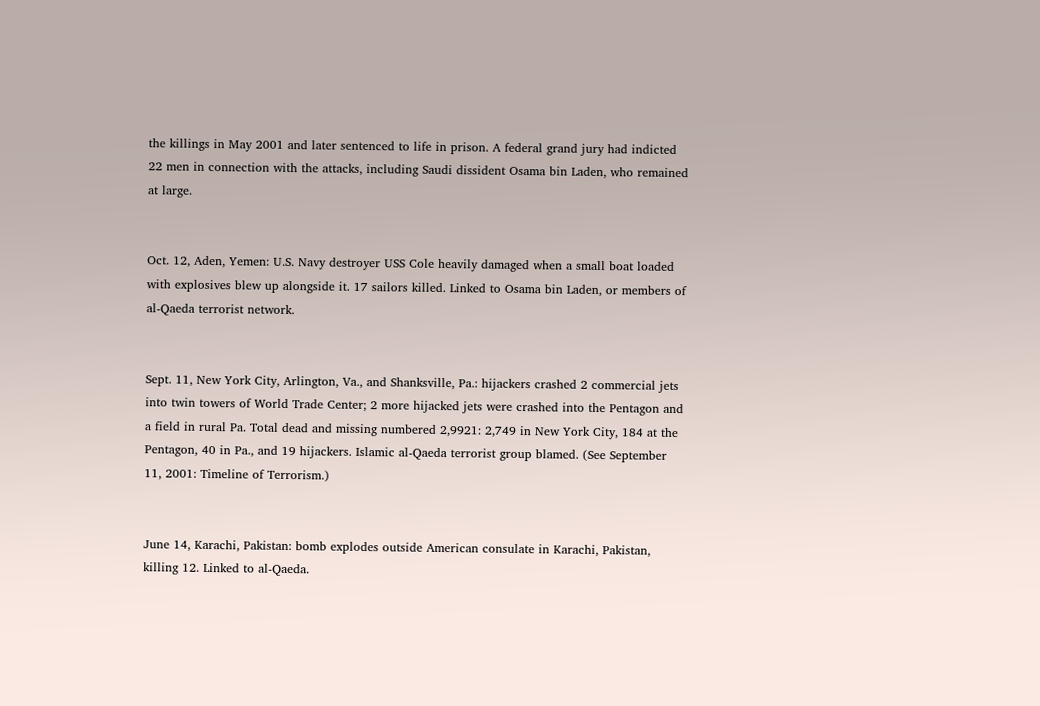the killings in May 2001 and later sentenced to life in prison. A federal grand jury had indicted 22 men in connection with the attacks, including Saudi dissident Osama bin Laden, who remained at large.


Oct. 12, Aden, Yemen: U.S. Navy destroyer USS Cole heavily damaged when a small boat loaded with explosives blew up alongside it. 17 sailors killed. Linked to Osama bin Laden, or members of al-Qaeda terrorist network.


Sept. 11, New York City, Arlington, Va., and Shanksville, Pa.: hijackers crashed 2 commercial jets into twin towers of World Trade Center; 2 more hijacked jets were crashed into the Pentagon and a field in rural Pa. Total dead and missing numbered 2,9921: 2,749 in New York City, 184 at the Pentagon, 40 in Pa., and 19 hijackers. Islamic al-Qaeda terrorist group blamed. (See September 11, 2001: Timeline of Terrorism.)


June 14, Karachi, Pakistan: bomb explodes outside American consulate in Karachi, Pakistan, killing 12. Linked to al-Qaeda.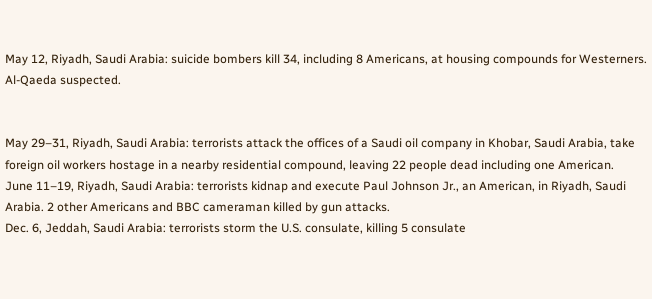May 12, Riyadh, Saudi Arabia: suicide bombers kill 34, including 8 Americans, at housing compounds for Westerners. Al-Qaeda suspected.


May 29–31, Riyadh, Saudi Arabia: terrorists attack the offices of a Saudi oil company in Khobar, Saudi Arabia, take foreign oil workers hostage in a nearby residential compound, leaving 22 people dead including one American.
June 11–19, Riyadh, Saudi Arabia: terrorists kidnap and execute Paul Johnson Jr., an American, in Riyadh, Saudi Arabia. 2 other Americans and BBC cameraman killed by gun attacks.
Dec. 6, Jeddah, Saudi Arabia: terrorists storm the U.S. consulate, killing 5 consulate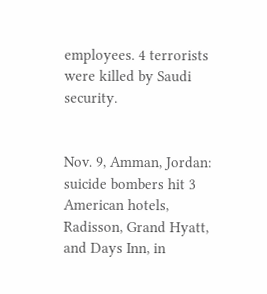employees. 4 terrorists were killed by Saudi security.


Nov. 9, Amman, Jordan: suicide bombers hit 3 American hotels, Radisson, Grand Hyatt, and Days Inn, in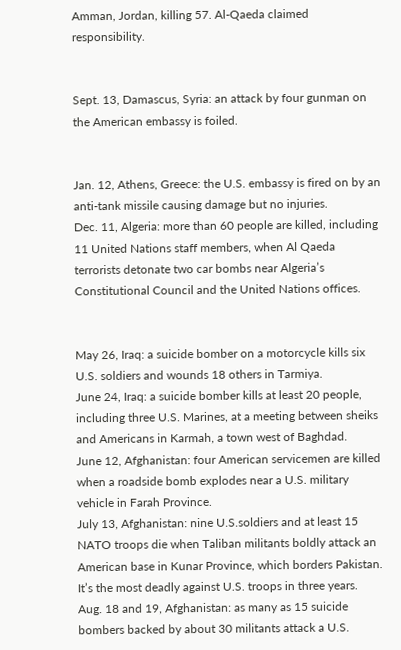Amman, Jordan, killing 57. Al-Qaeda claimed responsibility.


Sept. 13, Damascus, Syria: an attack by four gunman on the American embassy is foiled.


Jan. 12, Athens, Greece: the U.S. embassy is fired on by an anti-tank missile causing damage but no injuries.
Dec. 11, Algeria: more than 60 people are killed, including 11 United Nations staff members, when Al Qaeda terrorists detonate two car bombs near Algeria’s Constitutional Council and the United Nations offices.


May 26, Iraq: a suicide bomber on a motorcycle kills six U.S. soldiers and wounds 18 others in Tarmiya.
June 24, Iraq: a suicide bomber kills at least 20 people, including three U.S. Marines, at a meeting between sheiks and Americans in Karmah, a town west of Baghdad.
June 12, Afghanistan: four American servicemen are killed when a roadside bomb explodes near a U.S. military vehicle in Farah Province.
July 13, Afghanistan: nine U.S.soldiers and at least 15 NATO troops die when Taliban militants boldly attack an American base in Kunar Province, which borders Pakistan. It’s the most deadly against U.S. troops in three years.
Aug. 18 and 19, Afghanistan: as many as 15 suicide bombers backed by about 30 militants attack a U.S.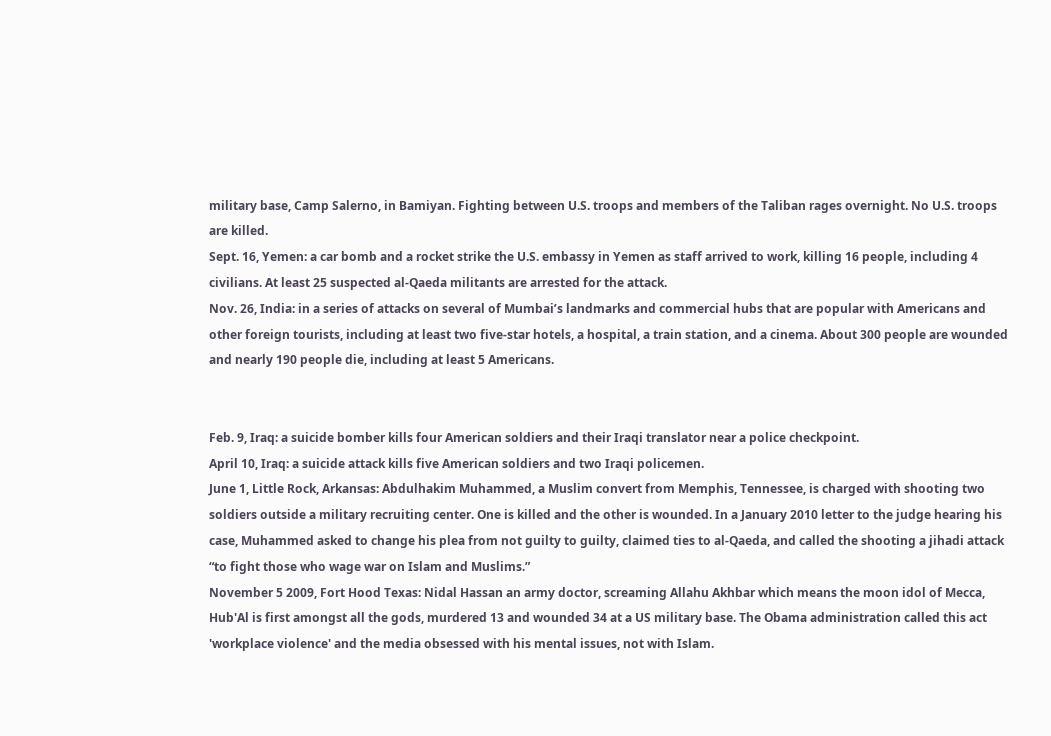military base, Camp Salerno, in Bamiyan. Fighting between U.S. troops and members of the Taliban rages overnight. No U.S. troops are killed.
Sept. 16, Yemen: a car bomb and a rocket strike the U.S. embassy in Yemen as staff arrived to work, killing 16 people, including 4 civilians. At least 25 suspected al-Qaeda militants are arrested for the attack.
Nov. 26, India: in a series of attacks on several of Mumbai’s landmarks and commercial hubs that are popular with Americans and other foreign tourists, including at least two five-star hotels, a hospital, a train station, and a cinema. About 300 people are wounded and nearly 190 people die, including at least 5 Americans.


Feb. 9, Iraq: a suicide bomber kills four American soldiers and their Iraqi translator near a police checkpoint.
April 10, Iraq: a suicide attack kills five American soldiers and two Iraqi policemen.
June 1, Little Rock, Arkansas: Abdulhakim Muhammed, a Muslim convert from Memphis, Tennessee, is charged with shooting two soldiers outside a military recruiting center. One is killed and the other is wounded. In a January 2010 letter to the judge hearing his case, Muhammed asked to change his plea from not guilty to guilty, claimed ties to al-Qaeda, and called the shooting a jihadi attack “to fight those who wage war on Islam and Muslims.”
November 5 2009, Fort Hood Texas: Nidal Hassan an army doctor, screaming Allahu Akhbar which means the moon idol of Mecca, Hub'Al is first amongst all the gods, murdered 13 and wounded 34 at a US military base. The Obama administration called this act 'workplace violence' and the media obsessed with his mental issues, not with Islam.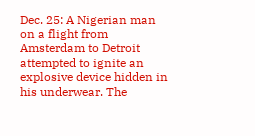Dec. 25: A Nigerian man on a flight from Amsterdam to Detroit attempted to ignite an explosive device hidden in his underwear. The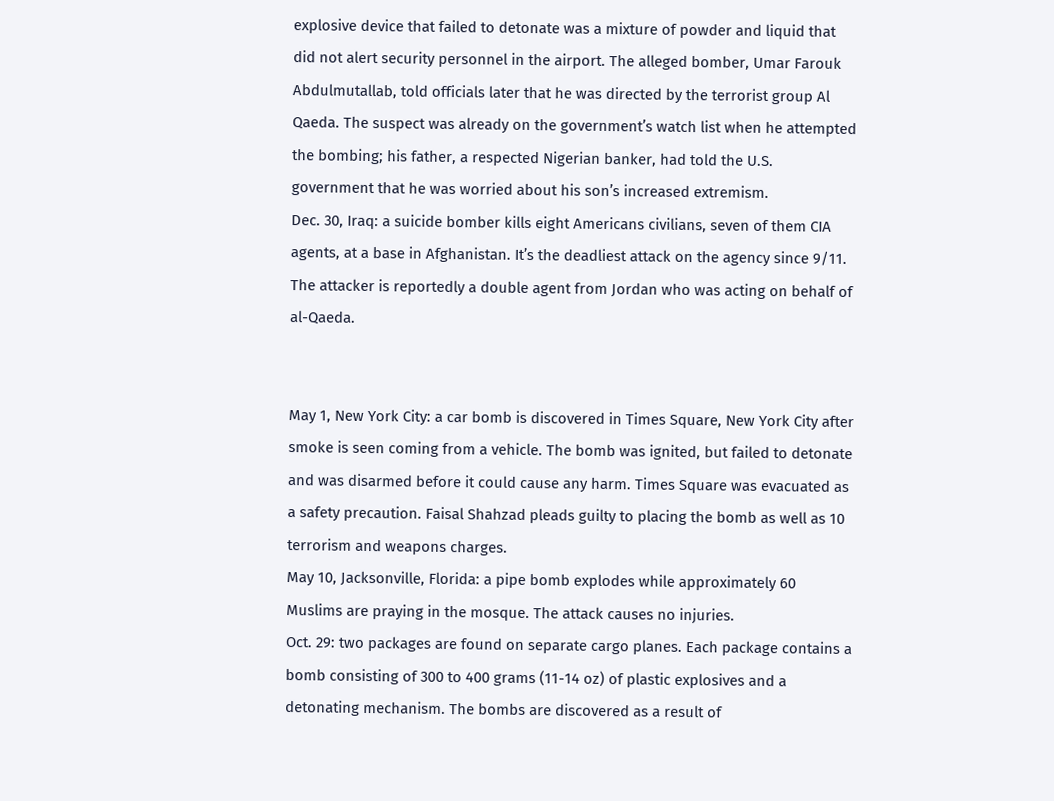explosive device that failed to detonate was a mixture of powder and liquid that did not alert security personnel in the airport. The alleged bomber, Umar Farouk Abdulmutallab, told officials later that he was directed by the terrorist group Al Qaeda. The suspect was already on the government’s watch list when he attempted the bombing; his father, a respected Nigerian banker, had told the U.S. government that he was worried about his son’s increased extremism.
Dec. 30, Iraq: a suicide bomber kills eight Americans civilians, seven of them CIA agents, at a base in Afghanistan. It’s the deadliest attack on the agency since 9/11. The attacker is reportedly a double agent from Jordan who was acting on behalf of al-Qaeda.


May 1, New York City: a car bomb is discovered in Times Square, New York City after smoke is seen coming from a vehicle. The bomb was ignited, but failed to detonate and was disarmed before it could cause any harm. Times Square was evacuated as a safety precaution. Faisal Shahzad pleads guilty to placing the bomb as well as 10 terrorism and weapons charges.
May 10, Jacksonville, Florida: a pipe bomb explodes while approximately 60 Muslims are praying in the mosque. The attack causes no injuries.
Oct. 29: two packages are found on separate cargo planes. Each package contains a bomb consisting of 300 to 400 grams (11-14 oz) of plastic explosives and a detonating mechanism. The bombs are discovered as a result of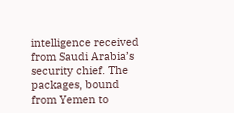intelligence received from Saudi Arabia’s security chief. The packages, bound from Yemen to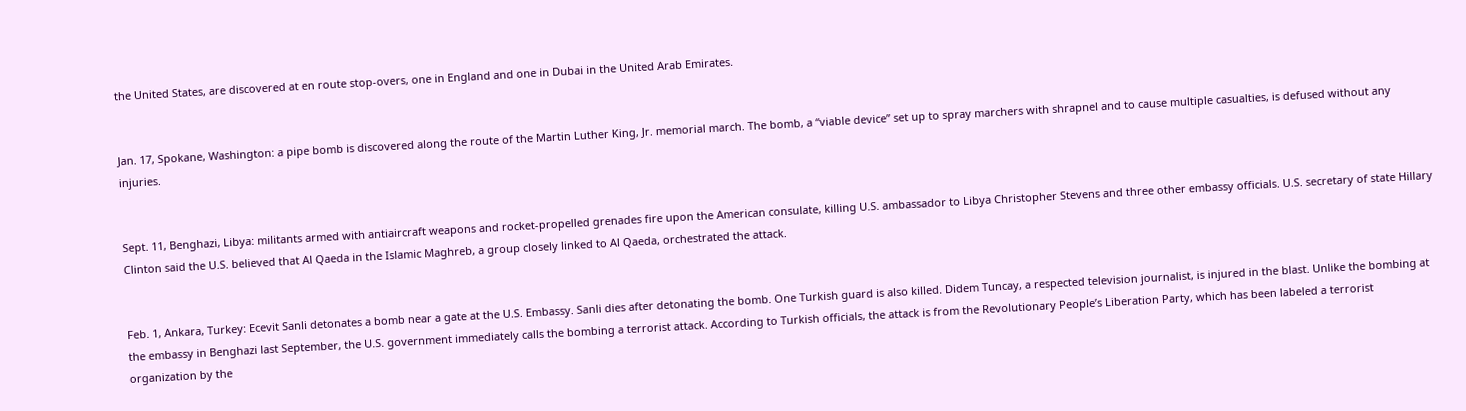the United States, are discovered at en route stop-overs, one in England and one in Dubai in the United Arab Emirates.


Jan. 17, Spokane, Washington: a pipe bomb is discovered along the route of the Martin Luther King, Jr. memorial march. The bomb, a “viable device” set up to spray marchers with shrapnel and to cause multiple casualties, is defused without any injuries.


Sept. 11, Benghazi, Libya: militants armed with antiaircraft weapons and rocket-propelled grenades fire upon the American consulate, killing U.S. ambassador to Libya Christopher Stevens and three other embassy officials. U.S. secretary of state Hillary Clinton said the U.S. believed that Al Qaeda in the Islamic Maghreb, a group closely linked to Al Qaeda, orchestrated the attack.


Feb. 1, Ankara, Turkey: Ecevit Sanli detonates a bomb near a gate at the U.S. Embassy. Sanli dies after detonating the bomb. One Turkish guard is also killed. Didem Tuncay, a respected television journalist, is injured in the blast. Unlike the bombing at the embassy in Benghazi last September, the U.S. government immediately calls the bombing a terrorist attack. According to Turkish officials, the attack is from the Revolutionary People’s Liberation Party, which has been labeled a terrorist organization by the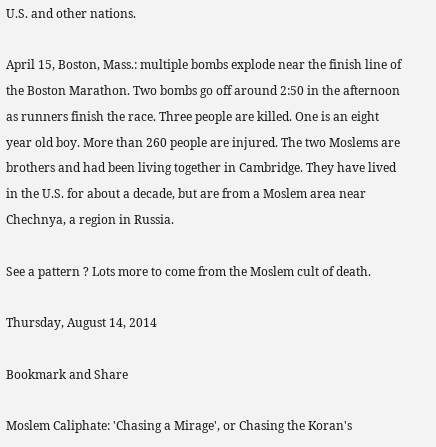U.S. and other nations.

April 15, Boston, Mass.: multiple bombs explode near the finish line of the Boston Marathon. Two bombs go off around 2:50 in the afternoon as runners finish the race. Three people are killed. One is an eight year old boy. More than 260 people are injured. The two Moslems are brothers and had been living together in Cambridge. They have lived in the U.S. for about a decade, but are from a Moslem area near Chechnya, a region in Russia.

See a pattern ? Lots more to come from the Moslem cult of death.

Thursday, August 14, 2014

Bookmark and Share

Moslem Caliphate: 'Chasing a Mirage', or Chasing the Koran's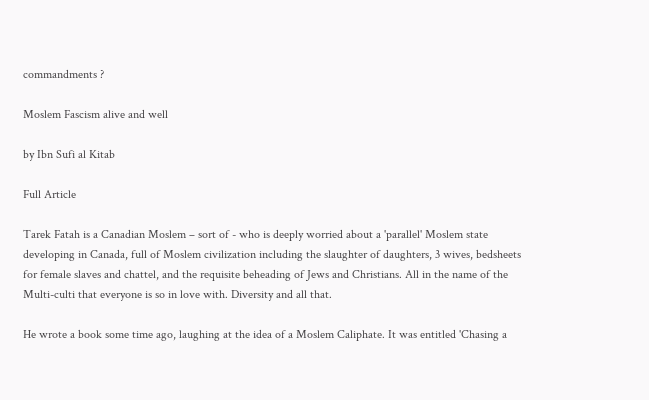commandments ?

Moslem Fascism alive and well

by Ibn Sufi al Kitab

Full Article

Tarek Fatah is a Canadian Moslem – sort of - who is deeply worried about a 'parallel' Moslem state developing in Canada, full of Moslem civilization including the slaughter of daughters, 3 wives, bedsheets for female slaves and chattel, and the requisite beheading of Jews and Christians. All in the name of the Multi-culti that everyone is so in love with. Diversity and all that.

He wrote a book some time ago, laughing at the idea of a Moslem Caliphate. It was entitled 'Chasing a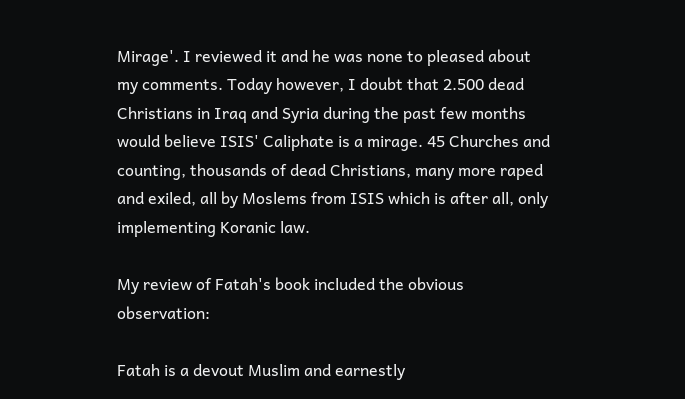Mirage'. I reviewed it and he was none to pleased about my comments. Today however, I doubt that 2.500 dead Christians in Iraq and Syria during the past few months would believe ISIS' Caliphate is a mirage. 45 Churches and counting, thousands of dead Christians, many more raped and exiled, all by Moslems from ISIS which is after all, only implementing Koranic law.

My review of Fatah's book included the obvious observation:

Fatah is a devout Muslim and earnestly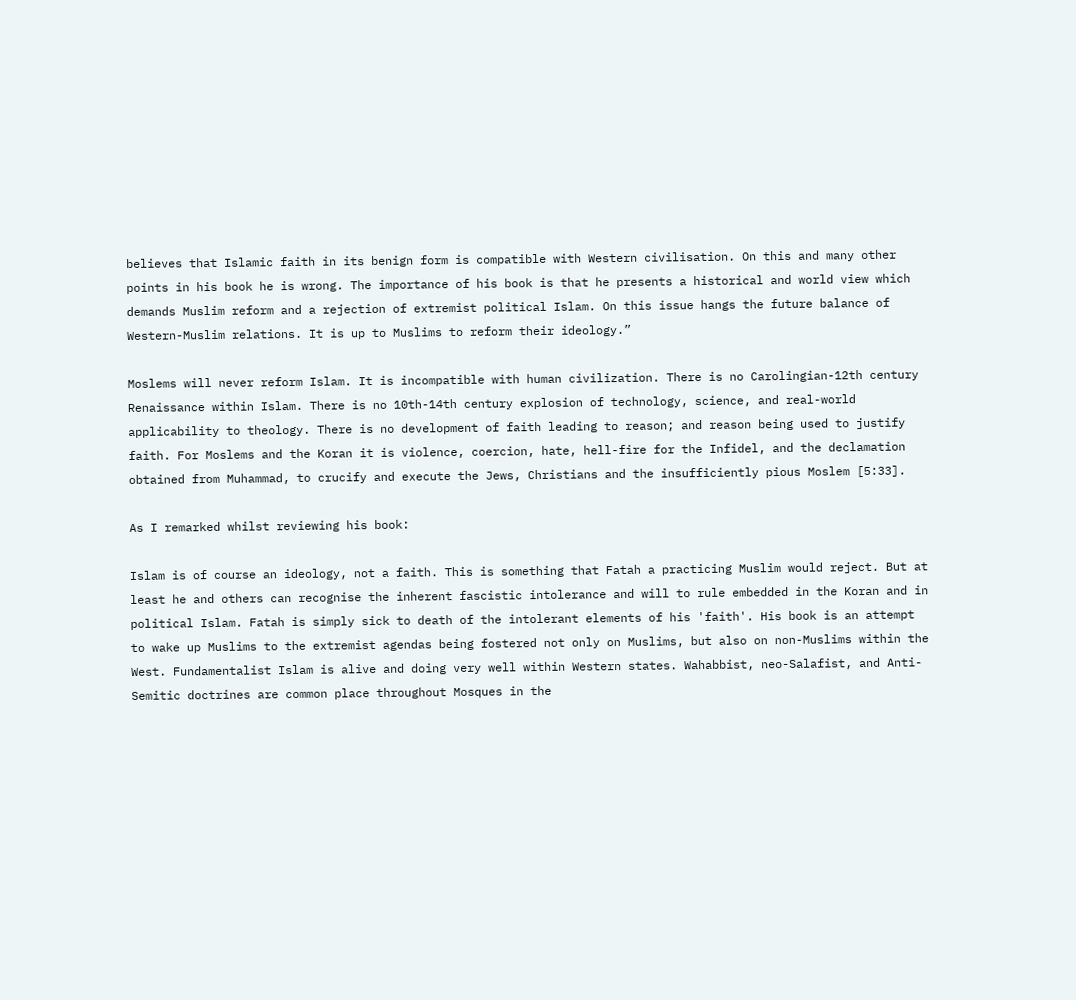believes that Islamic faith in its benign form is compatible with Western civilisation. On this and many other points in his book he is wrong. The importance of his book is that he presents a historical and world view which demands Muslim reform and a rejection of extremist political Islam. On this issue hangs the future balance of Western-Muslim relations. It is up to Muslims to reform their ideology.”

Moslems will never reform Islam. It is incompatible with human civilization. There is no Carolingian-12th century Renaissance within Islam. There is no 10th-14th century explosion of technology, science, and real-world applicability to theology. There is no development of faith leading to reason; and reason being used to justify faith. For Moslems and the Koran it is violence, coercion, hate, hell-fire for the Infidel, and the declamation obtained from Muhammad, to crucify and execute the Jews, Christians and the insufficiently pious Moslem [5:33].

As I remarked whilst reviewing his book:

Islam is of course an ideology, not a faith. This is something that Fatah a practicing Muslim would reject. But at least he and others can recognise the inherent fascistic intolerance and will to rule embedded in the Koran and in political Islam. Fatah is simply sick to death of the intolerant elements of his 'faith'. His book is an attempt to wake up Muslims to the extremist agendas being fostered not only on Muslims, but also on non-Muslims within the West. Fundamentalist Islam is alive and doing very well within Western states. Wahabbist, neo-Salafist, and Anti-Semitic doctrines are common place throughout Mosques in the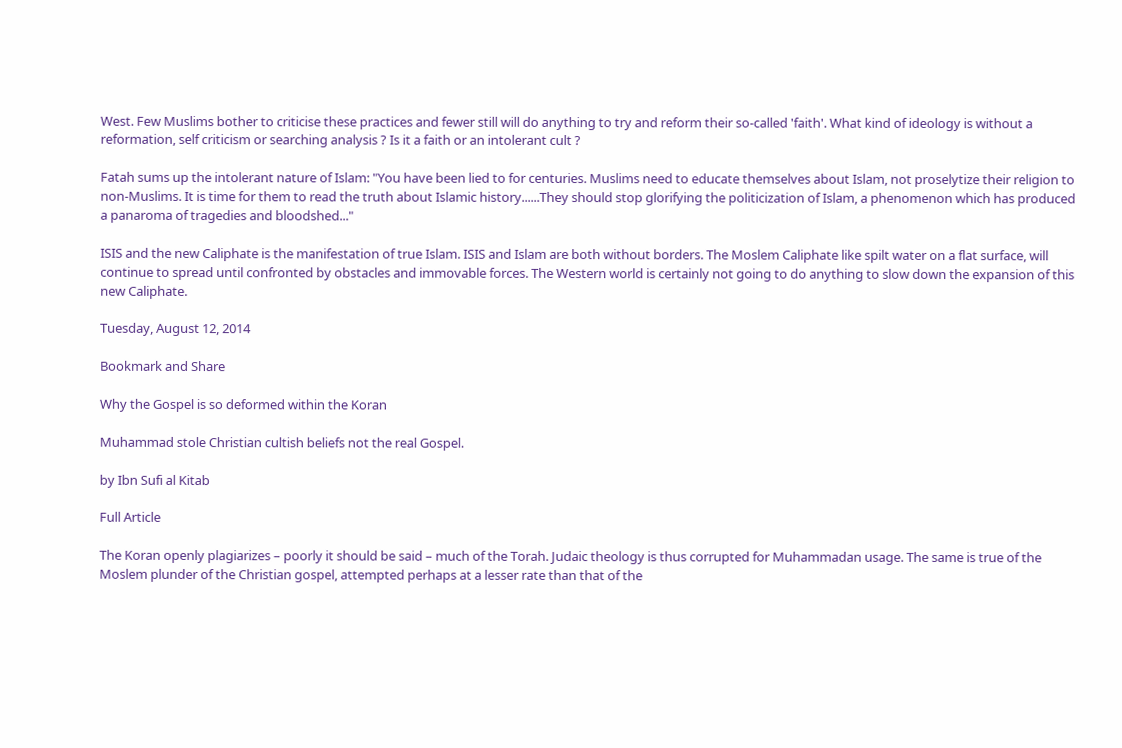West. Few Muslims bother to criticise these practices and fewer still will do anything to try and reform their so-called 'faith'. What kind of ideology is without a reformation, self criticism or searching analysis ? Is it a faith or an intolerant cult ?

Fatah sums up the intolerant nature of Islam: "You have been lied to for centuries. Muslims need to educate themselves about Islam, not proselytize their religion to non-Muslims. It is time for them to read the truth about Islamic history......They should stop glorifying the politicization of Islam, a phenomenon which has produced a panaroma of tragedies and bloodshed..."

ISIS and the new Caliphate is the manifestation of true Islam. ISIS and Islam are both without borders. The Moslem Caliphate like spilt water on a flat surface, will continue to spread until confronted by obstacles and immovable forces. The Western world is certainly not going to do anything to slow down the expansion of this new Caliphate.

Tuesday, August 12, 2014

Bookmark and Share

Why the Gospel is so deformed within the Koran

Muhammad stole Christian cultish beliefs not the real Gospel.

by Ibn Sufi al Kitab

Full Article

The Koran openly plagiarizes – poorly it should be said – much of the Torah. Judaic theology is thus corrupted for Muhammadan usage. The same is true of the Moslem plunder of the Christian gospel, attempted perhaps at a lesser rate than that of the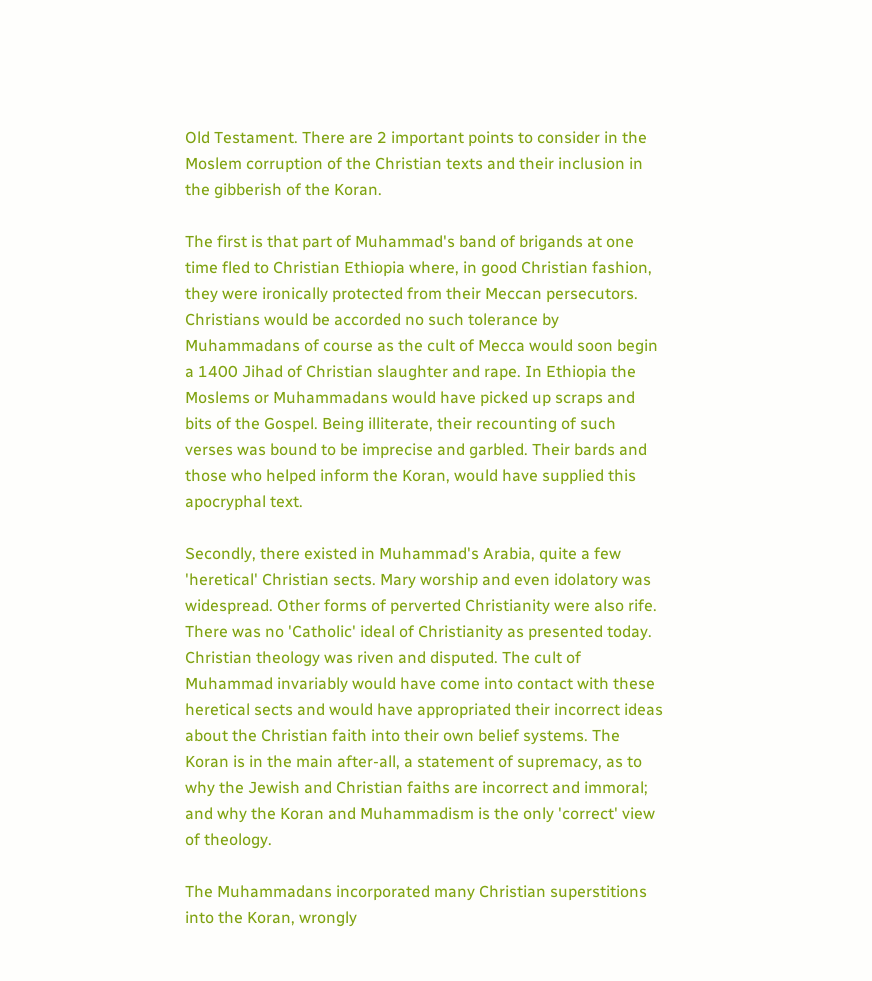Old Testament. There are 2 important points to consider in the Moslem corruption of the Christian texts and their inclusion in the gibberish of the Koran.

The first is that part of Muhammad's band of brigands at one time fled to Christian Ethiopia where, in good Christian fashion, they were ironically protected from their Meccan persecutors. Christians would be accorded no such tolerance by Muhammadans of course as the cult of Mecca would soon begin a 1400 Jihad of Christian slaughter and rape. In Ethiopia the Moslems or Muhammadans would have picked up scraps and bits of the Gospel. Being illiterate, their recounting of such verses was bound to be imprecise and garbled. Their bards and those who helped inform the Koran, would have supplied this apocryphal text.

Secondly, there existed in Muhammad's Arabia, quite a few 'heretical' Christian sects. Mary worship and even idolatory was widespread. Other forms of perverted Christianity were also rife. There was no 'Catholic' ideal of Christianity as presented today. Christian theology was riven and disputed. The cult of Muhammad invariably would have come into contact with these heretical sects and would have appropriated their incorrect ideas about the Christian faith into their own belief systems. The Koran is in the main after-all, a statement of supremacy, as to why the Jewish and Christian faiths are incorrect and immoral; and why the Koran and Muhammadism is the only 'correct' view of theology.

The Muhammadans incorporated many Christian superstitions into the Koran, wrongly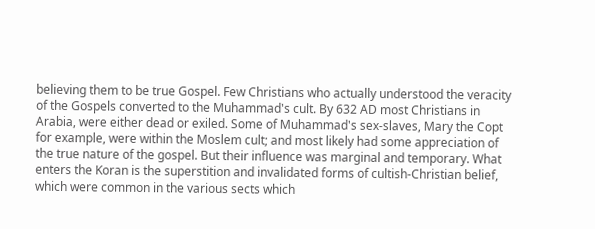believing them to be true Gospel. Few Christians who actually understood the veracity of the Gospels converted to the Muhammad's cult. By 632 AD most Christians in Arabia, were either dead or exiled. Some of Muhammad's sex-slaves, Mary the Copt for example, were within the Moslem cult; and most likely had some appreciation of the true nature of the gospel. But their influence was marginal and temporary. What enters the Koran is the superstition and invalidated forms of cultish-Christian belief, which were common in the various sects which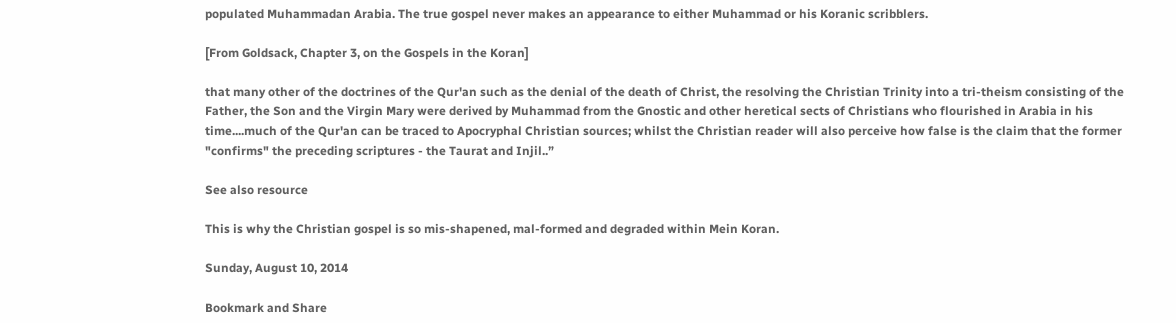populated Muhammadan Arabia. The true gospel never makes an appearance to either Muhammad or his Koranic scribblers.

[From Goldsack, Chapter 3, on the Gospels in the Koran]

that many other of the doctrines of the Qur'an such as the denial of the death of Christ, the resolving the Christian Trinity into a tri-theism consisting of the Father, the Son and the Virgin Mary were derived by Muhammad from the Gnostic and other heretical sects of Christians who flourished in Arabia in his time....much of the Qur'an can be traced to Apocryphal Christian sources; whilst the Christian reader will also perceive how false is the claim that the former "confirms" the preceding scriptures - the Taurat and Injil..”

See also resource

This is why the Christian gospel is so mis-shapened, mal-formed and degraded within Mein Koran.

Sunday, August 10, 2014

Bookmark and Share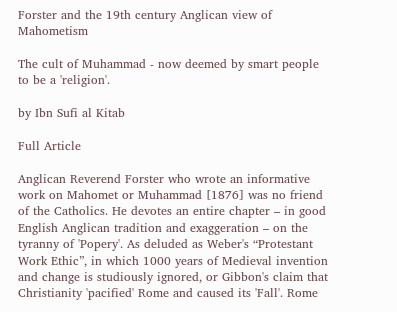Forster and the 19th century Anglican view of Mahometism

The cult of Muhammad - now deemed by smart people to be a 'religion'.

by Ibn Sufi al Kitab

Full Article

Anglican Reverend Forster who wrote an informative work on Mahomet or Muhammad [1876] was no friend of the Catholics. He devotes an entire chapter – in good English Anglican tradition and exaggeration – on the tyranny of 'Popery'. As deluded as Weber's “Protestant Work Ethic”, in which 1000 years of Medieval invention and change is studiously ignored, or Gibbon's claim that Christianity 'pacified' Rome and caused its 'Fall'. Rome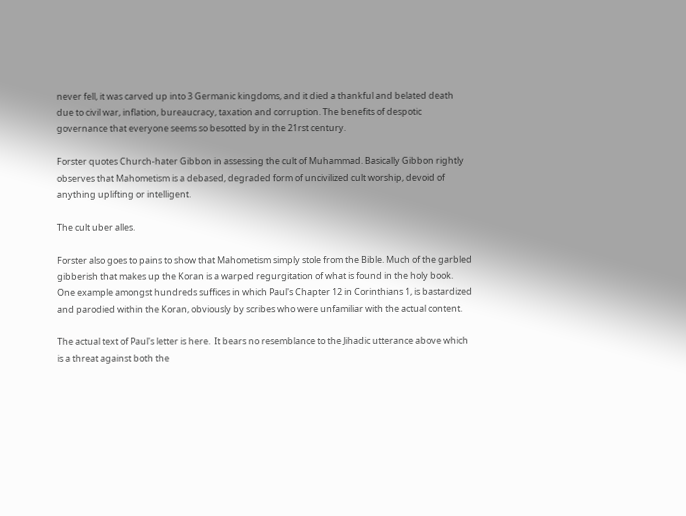never fell, it was carved up into 3 Germanic kingdoms, and it died a thankful and belated death due to civil war, inflation, bureaucracy, taxation and corruption. The benefits of despotic governance that everyone seems so besotted by in the 21rst century.

Forster quotes Church-hater Gibbon in assessing the cult of Muhammad. Basically Gibbon rightly observes that Mahometism is a debased, degraded form of uncivilized cult worship, devoid of anything uplifting or intelligent.

The cult uber alles.

Forster also goes to pains to show that Mahometism simply stole from the Bible. Much of the garbled gibberish that makes up the Koran is a warped regurgitation of what is found in the holy book. One example amongst hundreds suffices in which Paul's Chapter 12 in Corinthians 1, is bastardized and parodied within the Koran, obviously by scribes who were unfamiliar with the actual content.

The actual text of Paul's letter is here.  It bears no resemblance to the Jihadic utterance above which is a threat against both the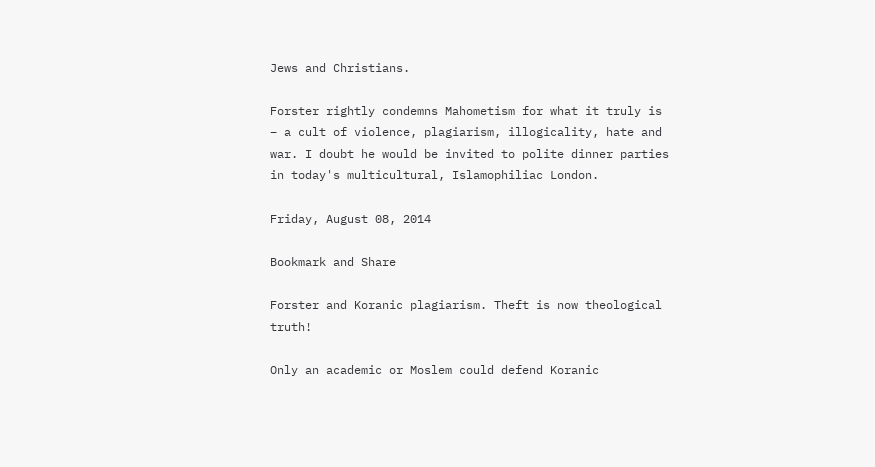Jews and Christians.

Forster rightly condemns Mahometism for what it truly is – a cult of violence, plagiarism, illogicality, hate and war. I doubt he would be invited to polite dinner parties in today's multicultural, Islamophiliac London.

Friday, August 08, 2014

Bookmark and Share

Forster and Koranic plagiarism. Theft is now theological truth!

Only an academic or Moslem could defend Koranic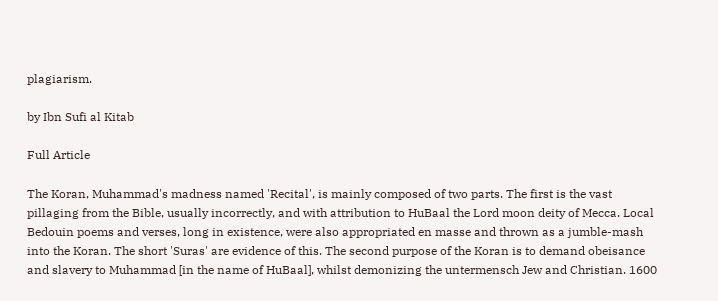plagiarism.

by Ibn Sufi al Kitab

Full Article

The Koran, Muhammad's madness named 'Recital', is mainly composed of two parts. The first is the vast pillaging from the Bible, usually incorrectly, and with attribution to HuBaal the Lord moon deity of Mecca. Local Bedouin poems and verses, long in existence, were also appropriated en masse and thrown as a jumble-mash into the Koran. The short 'Suras' are evidence of this. The second purpose of the Koran is to demand obeisance and slavery to Muhammad [in the name of HuBaal], whilst demonizing the untermensch Jew and Christian. 1600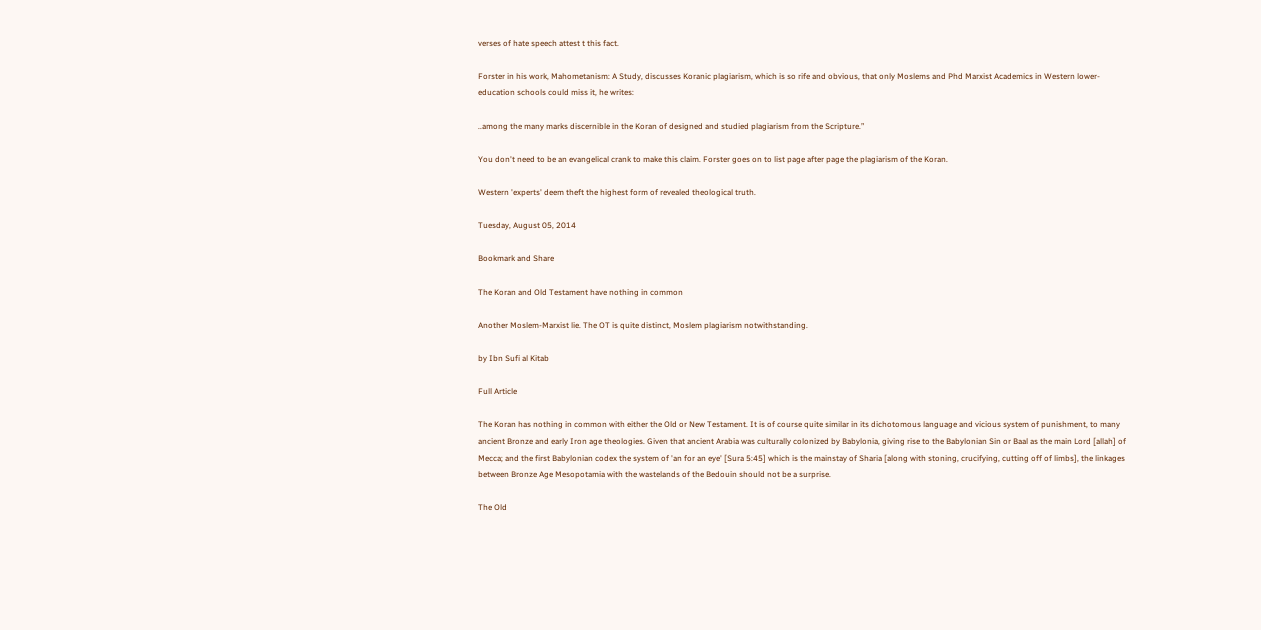verses of hate speech attest t this fact.

Forster in his work, Mahometanism: A Study, discusses Koranic plagiarism, which is so rife and obvious, that only Moslems and Phd Marxist Academics in Western lower-education schools could miss it, he writes:

..among the many marks discernible in the Koran of designed and studied plagiarism from the Scripture.”

You don't need to be an evangelical crank to make this claim. Forster goes on to list page after page the plagiarism of the Koran.

Western 'experts' deem theft the highest form of revealed theological truth.

Tuesday, August 05, 2014

Bookmark and Share

The Koran and Old Testament have nothing in common

Another Moslem-Marxist lie. The OT is quite distinct, Moslem plagiarism notwithstanding.

by Ibn Sufi al Kitab

Full Article

The Koran has nothing in common with either the Old or New Testament. It is of course quite similar in its dichotomous language and vicious system of punishment, to many ancient Bronze and early Iron age theologies. Given that ancient Arabia was culturally colonized by Babylonia, giving rise to the Babylonian Sin or Baal as the main Lord [allah] of Mecca; and the first Babylonian codex the system of 'an for an eye' [Sura 5:45] which is the mainstay of Sharia [along with stoning, crucifying, cutting off of limbs], the linkages between Bronze Age Mesopotamia with the wastelands of the Bedouin should not be a surprise.

The Old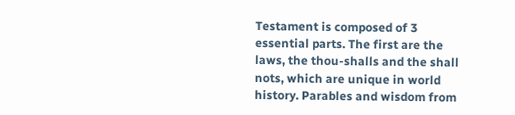Testament is composed of 3 essential parts. The first are the laws, the thou-shalls and the shall nots, which are unique in world history. Parables and wisdom from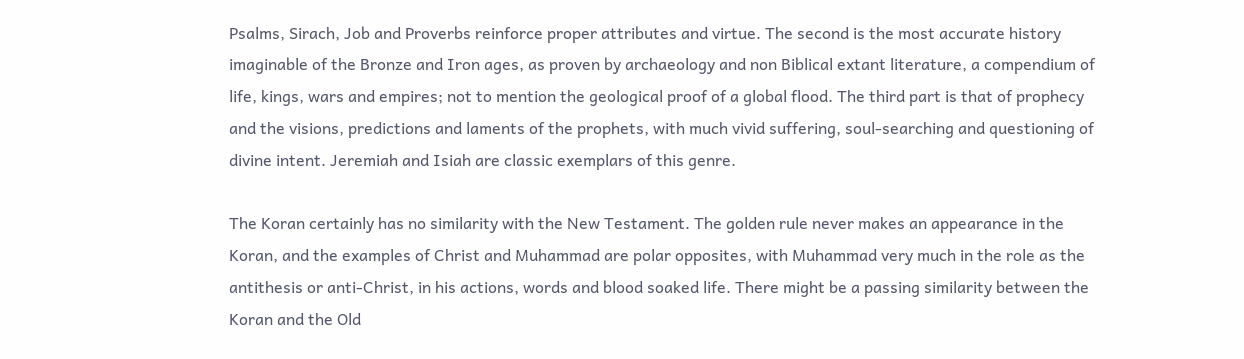Psalms, Sirach, Job and Proverbs reinforce proper attributes and virtue. The second is the most accurate history imaginable of the Bronze and Iron ages, as proven by archaeology and non Biblical extant literature, a compendium of life, kings, wars and empires; not to mention the geological proof of a global flood. The third part is that of prophecy and the visions, predictions and laments of the prophets, with much vivid suffering, soul-searching and questioning of divine intent. Jeremiah and Isiah are classic exemplars of this genre.

The Koran certainly has no similarity with the New Testament. The golden rule never makes an appearance in the Koran, and the examples of Christ and Muhammad are polar opposites, with Muhammad very much in the role as the antithesis or anti-Christ, in his actions, words and blood soaked life. There might be a passing similarity between the Koran and the Old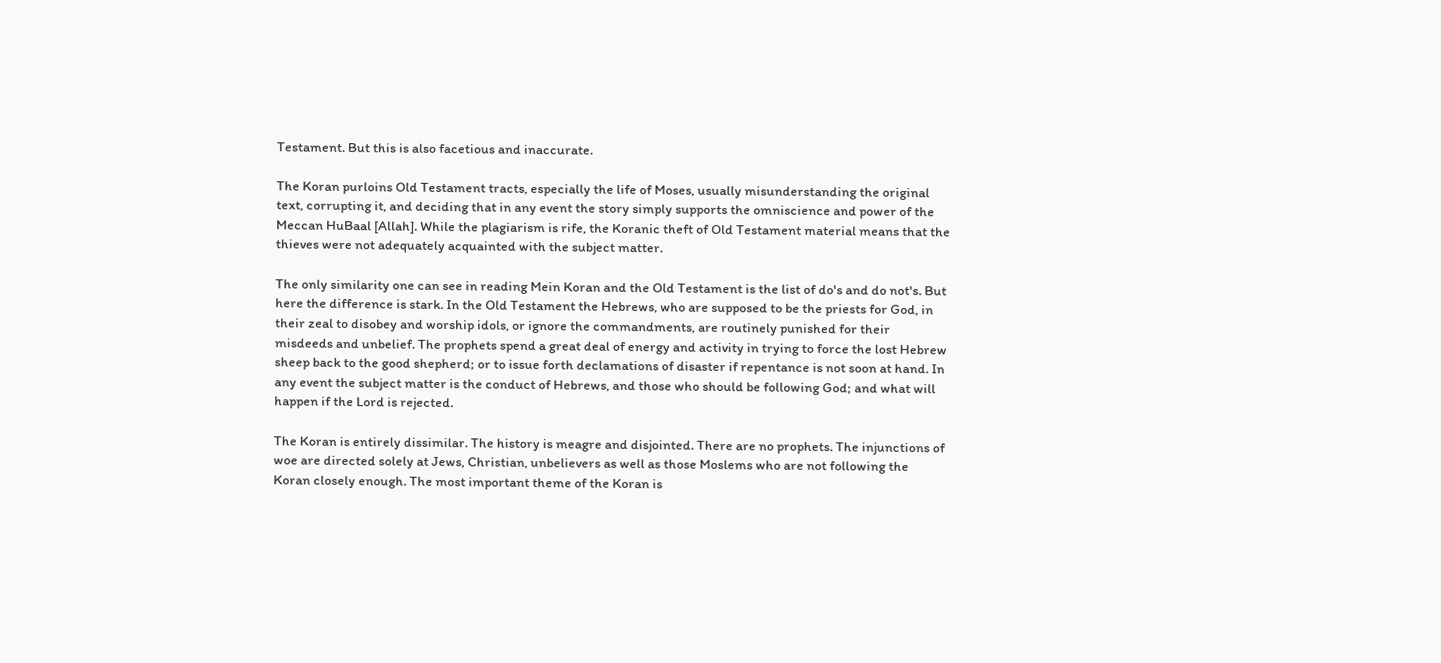Testament. But this is also facetious and inaccurate.

The Koran purloins Old Testament tracts, especially the life of Moses, usually misunderstanding the original text, corrupting it, and deciding that in any event the story simply supports the omniscience and power of the Meccan HuBaal [Allah]. While the plagiarism is rife, the Koranic theft of Old Testament material means that the thieves were not adequately acquainted with the subject matter.

The only similarity one can see in reading Mein Koran and the Old Testament is the list of do's and do not's. But here the difference is stark. In the Old Testament the Hebrews, who are supposed to be the priests for God, in their zeal to disobey and worship idols, or ignore the commandments, are routinely punished for their misdeeds and unbelief. The prophets spend a great deal of energy and activity in trying to force the lost Hebrew sheep back to the good shepherd; or to issue forth declamations of disaster if repentance is not soon at hand. In any event the subject matter is the conduct of Hebrews, and those who should be following God; and what will happen if the Lord is rejected.

The Koran is entirely dissimilar. The history is meagre and disjointed. There are no prophets. The injunctions of woe are directed solely at Jews, Christian, unbelievers as well as those Moslems who are not following the Koran closely enough. The most important theme of the Koran is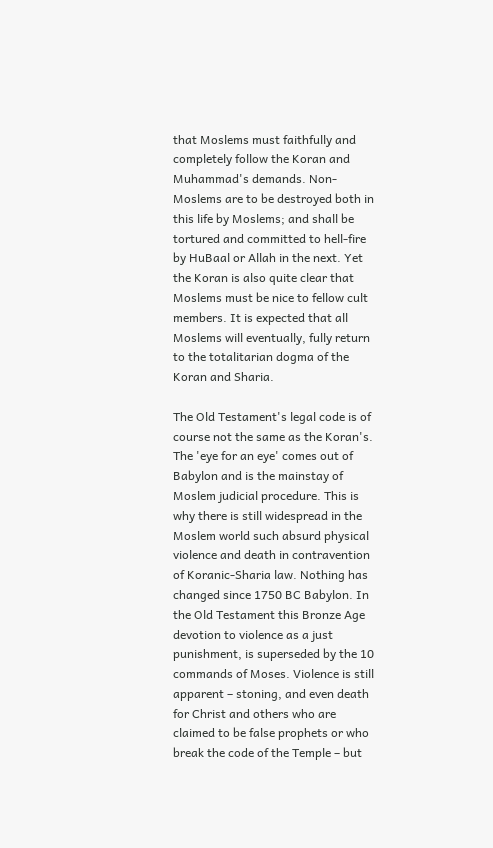that Moslems must faithfully and completely follow the Koran and Muhammad's demands. Non-Moslems are to be destroyed both in this life by Moslems; and shall be tortured and committed to hell-fire by HuBaal or Allah in the next. Yet the Koran is also quite clear that Moslems must be nice to fellow cult members. It is expected that all Moslems will eventually, fully return to the totalitarian dogma of the Koran and Sharia.

The Old Testament's legal code is of course not the same as the Koran's. The 'eye for an eye' comes out of Babylon and is the mainstay of Moslem judicial procedure. This is why there is still widespread in the Moslem world such absurd physical violence and death in contravention of Koranic-Sharia law. Nothing has changed since 1750 BC Babylon. In the Old Testament this Bronze Age devotion to violence as a just punishment, is superseded by the 10 commands of Moses. Violence is still apparent – stoning, and even death for Christ and others who are claimed to be false prophets or who break the code of the Temple – but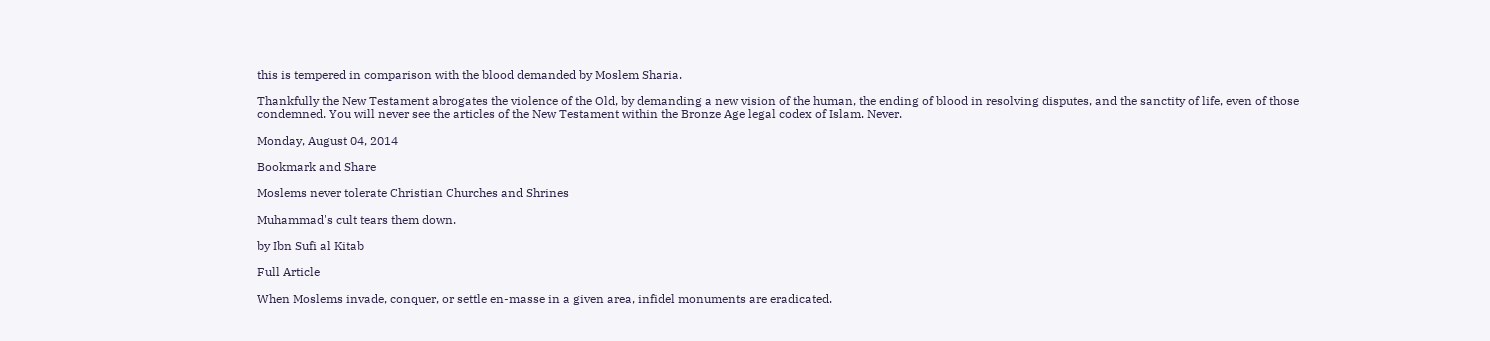this is tempered in comparison with the blood demanded by Moslem Sharia.

Thankfully the New Testament abrogates the violence of the Old, by demanding a new vision of the human, the ending of blood in resolving disputes, and the sanctity of life, even of those condemned. You will never see the articles of the New Testament within the Bronze Age legal codex of Islam. Never.

Monday, August 04, 2014

Bookmark and Share

Moslems never tolerate Christian Churches and Shrines

Muhammad's cult tears them down.

by Ibn Sufi al Kitab

Full Article

When Moslems invade, conquer, or settle en-masse in a given area, infidel monuments are eradicated.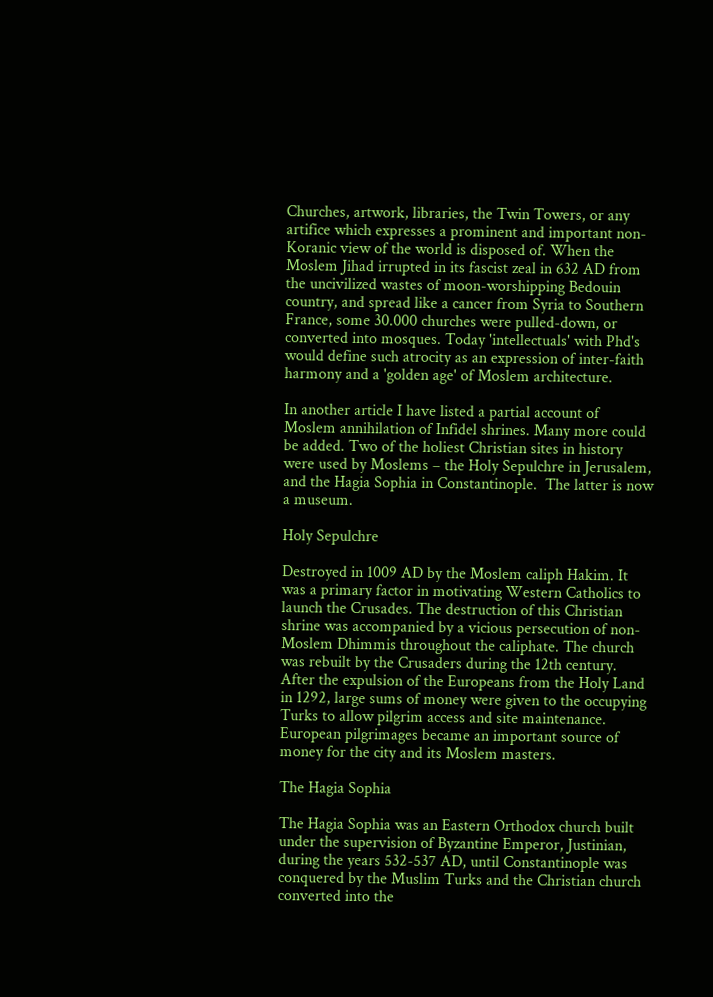Churches, artwork, libraries, the Twin Towers, or any artifice which expresses a prominent and important non-Koranic view of the world is disposed of. When the Moslem Jihad irrupted in its fascist zeal in 632 AD from the uncivilized wastes of moon-worshipping Bedouin country, and spread like a cancer from Syria to Southern France, some 30.000 churches were pulled-down, or converted into mosques. Today 'intellectuals' with Phd's would define such atrocity as an expression of inter-faith harmony and a 'golden age' of Moslem architecture.

In another article I have listed a partial account of Moslem annihilation of Infidel shrines. Many more could be added. Two of the holiest Christian sites in history were used by Moslems – the Holy Sepulchre in Jerusalem, and the Hagia Sophia in Constantinople.  The latter is now a museum.

Holy Sepulchre

Destroyed in 1009 AD by the Moslem caliph Hakim. It was a primary factor in motivating Western Catholics to launch the Crusades. The destruction of this Christian shrine was accompanied by a vicious persecution of non-Moslem Dhimmis throughout the caliphate. The church was rebuilt by the Crusaders during the 12th century. After the expulsion of the Europeans from the Holy Land in 1292, large sums of money were given to the occupying Turks to allow pilgrim access and site maintenance. European pilgrimages became an important source of money for the city and its Moslem masters.

The Hagia Sophia

The Hagia Sophia was an Eastern Orthodox church built under the supervision of Byzantine Emperor, Justinian, during the years 532-537 AD, until Constantinople was conquered by the Muslim Turks and the Christian church converted into the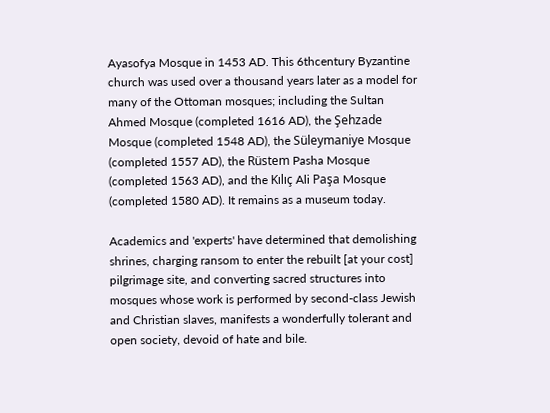Ayasofya Mosque in 1453 AD. This 6thcentury Byzantine church was used over a thousand years later as a model for many of the Ottoman mosques; including the Sultan Ahmed Mosque (completed 1616 AD), the Şehzade Mosque (completed 1548 AD), the Süleymaniye Mosque (completed 1557 AD), the Rüstem Pasha Mosque (completed 1563 AD), and the Kılıç Ali Paşa Mosque (completed 1580 AD). It remains as a museum today.

Academics and 'experts' have determined that demolishing shrines, charging ransom to enter the rebuilt [at your cost] pilgrimage site, and converting sacred structures into mosques whose work is performed by second-class Jewish and Christian slaves, manifests a wonderfully tolerant and open society, devoid of hate and bile.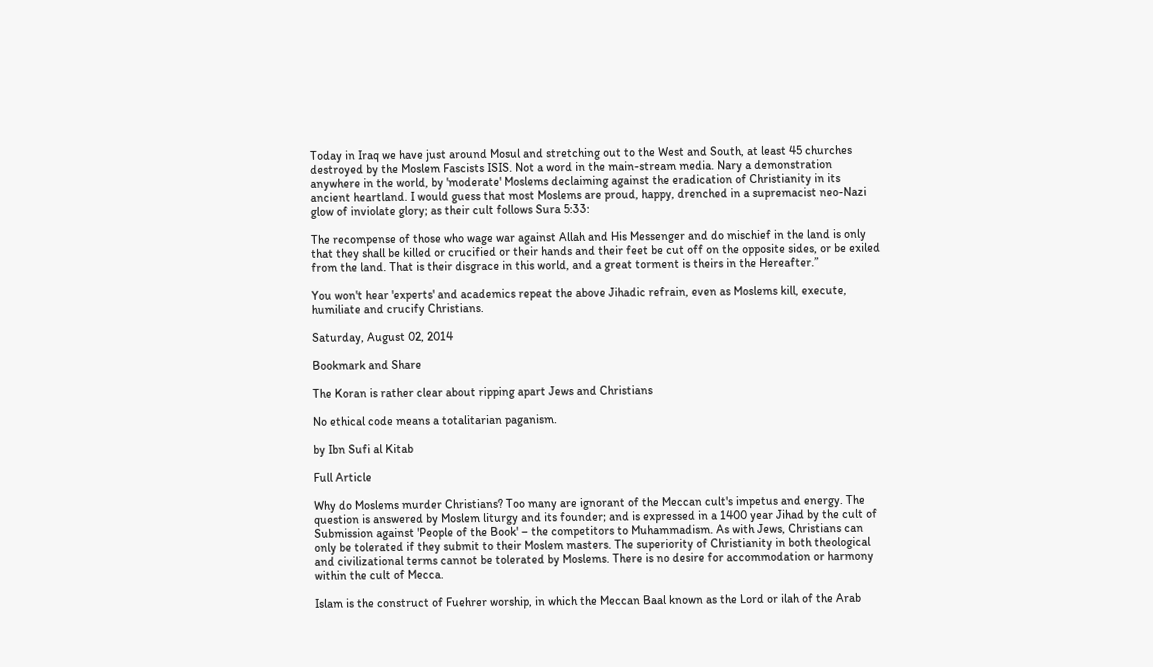Today in Iraq we have just around Mosul and stretching out to the West and South, at least 45 churches destroyed by the Moslem Fascists ISIS. Not a word in the main-stream media. Nary a demonstration anywhere in the world, by 'moderate' Moslems declaiming against the eradication of Christianity in its ancient heartland. I would guess that most Moslems are proud, happy, drenched in a supremacist neo-Nazi glow of inviolate glory; as their cult follows Sura 5:33:

The recompense of those who wage war against Allah and His Messenger and do mischief in the land is only that they shall be killed or crucified or their hands and their feet be cut off on the opposite sides, or be exiled from the land. That is their disgrace in this world, and a great torment is theirs in the Hereafter.”

You won't hear 'experts' and academics repeat the above Jihadic refrain, even as Moslems kill, execute, humiliate and crucify Christians.

Saturday, August 02, 2014

Bookmark and Share

The Koran is rather clear about ripping apart Jews and Christians

No ethical code means a totalitarian paganism.

by Ibn Sufi al Kitab

Full Article

Why do Moslems murder Christians? Too many are ignorant of the Meccan cult's impetus and energy. The question is answered by Moslem liturgy and its founder; and is expressed in a 1400 year Jihad by the cult of Submission against 'People of the Book' – the competitors to Muhammadism. As with Jews, Christians can only be tolerated if they submit to their Moslem masters. The superiority of Christianity in both theological and civilizational terms cannot be tolerated by Moslems. There is no desire for accommodation or harmony within the cult of Mecca.

Islam is the construct of Fuehrer worship, in which the Meccan Baal known as the Lord or ilah of the Arab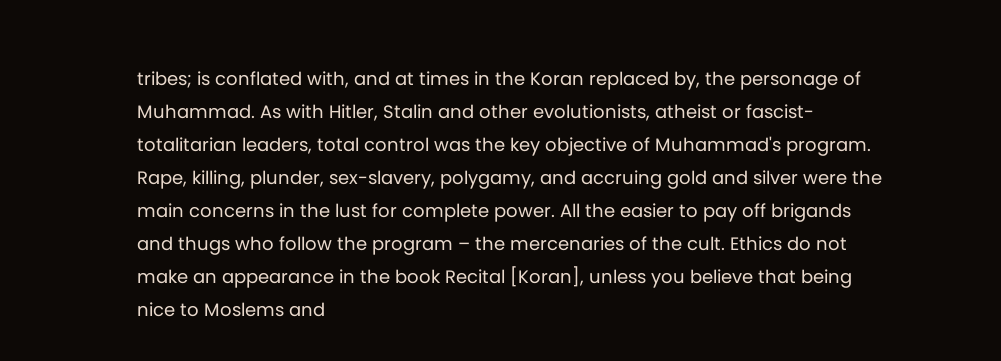tribes; is conflated with, and at times in the Koran replaced by, the personage of Muhammad. As with Hitler, Stalin and other evolutionists, atheist or fascist-totalitarian leaders, total control was the key objective of Muhammad's program. Rape, killing, plunder, sex-slavery, polygamy, and accruing gold and silver were the main concerns in the lust for complete power. All the easier to pay off brigands and thugs who follow the program – the mercenaries of the cult. Ethics do not make an appearance in the book Recital [Koran], unless you believe that being nice to Moslems and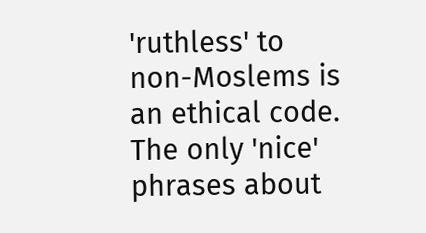'ruthless' to non-Moslems is an ethical code. The only 'nice' phrases about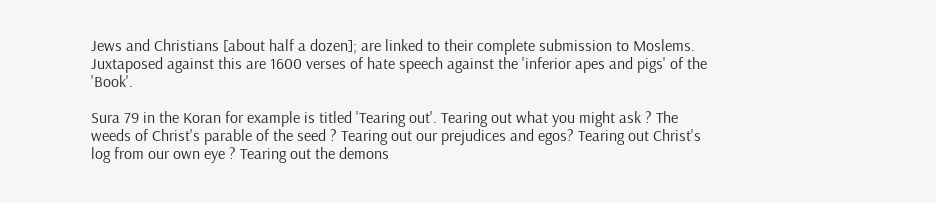Jews and Christians [about half a dozen]; are linked to their complete submission to Moslems. Juxtaposed against this are 1600 verses of hate speech against the 'inferior apes and pigs' of the 'Book'.

Sura 79 in the Koran for example is titled 'Tearing out'. Tearing out what you might ask ? The weeds of Christ's parable of the seed ? Tearing out our prejudices and egos? Tearing out Christ's log from our own eye ? Tearing out the demons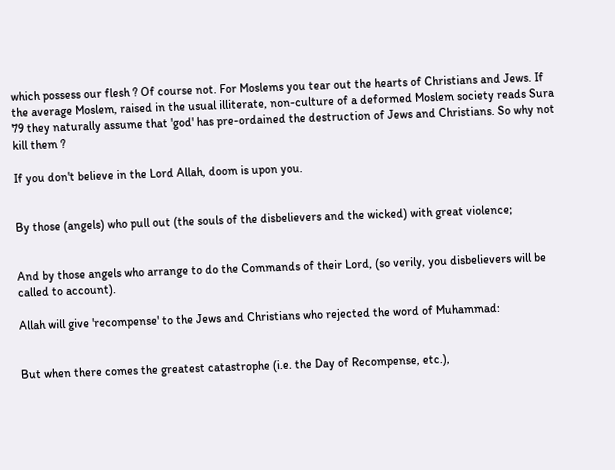which possess our flesh ? Of course not. For Moslems you tear out the hearts of Christians and Jews. If the average Moslem, raised in the usual illiterate, non-culture of a deformed Moslem society reads Sura 79 they naturally assume that 'god' has pre-ordained the destruction of Jews and Christians. So why not kill them ?

If you don't believe in the Lord Allah, doom is upon you.


By those (angels) who pull out (the souls of the disbelievers and the wicked) with great violence;


And by those angels who arrange to do the Commands of their Lord, (so verily, you disbelievers will be called to account).

Allah will give 'recompense' to the Jews and Christians who rejected the word of Muhammad:


But when there comes the greatest catastrophe (i.e. the Day of Recompense, etc.),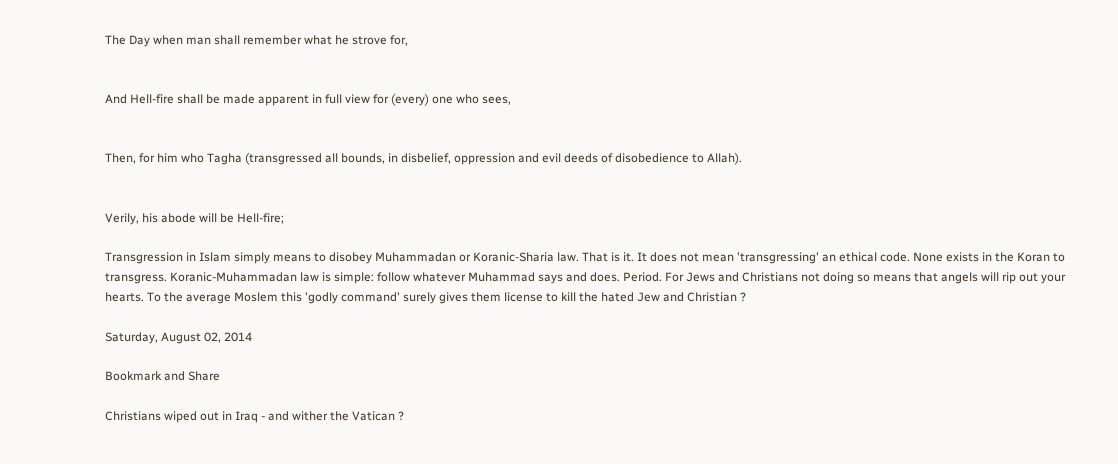The Day when man shall remember what he strove for,


And Hell-fire shall be made apparent in full view for (every) one who sees,


Then, for him who Tagha (transgressed all bounds, in disbelief, oppression and evil deeds of disobedience to Allah).


Verily, his abode will be Hell-fire;

Transgression in Islam simply means to disobey Muhammadan or Koranic-Sharia law. That is it. It does not mean 'transgressing' an ethical code. None exists in the Koran to transgress. Koranic-Muhammadan law is simple: follow whatever Muhammad says and does. Period. For Jews and Christians not doing so means that angels will rip out your hearts. To the average Moslem this 'godly command' surely gives them license to kill the hated Jew and Christian ?

Saturday, August 02, 2014

Bookmark and Share

Christians wiped out in Iraq - and wither the Vatican ?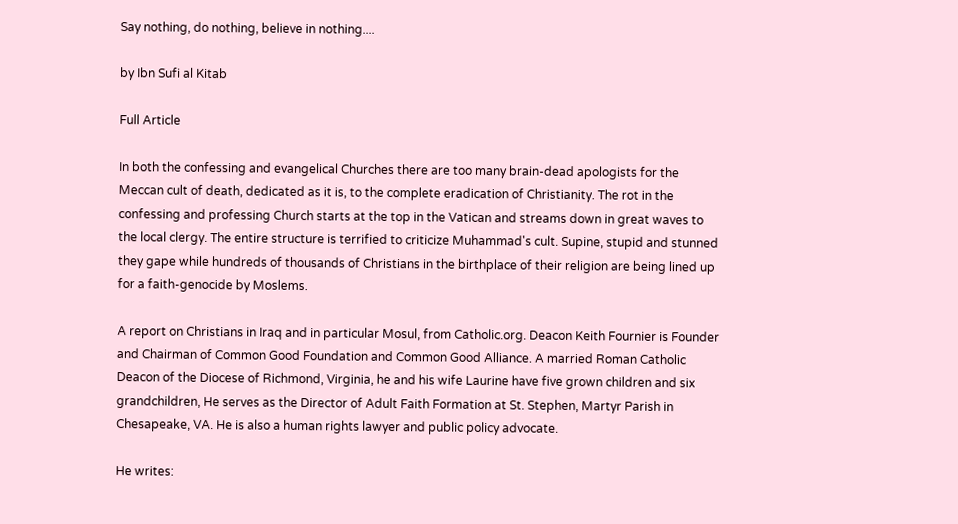Say nothing, do nothing, believe in nothing....

by Ibn Sufi al Kitab

Full Article

In both the confessing and evangelical Churches there are too many brain-dead apologists for the Meccan cult of death, dedicated as it is, to the complete eradication of Christianity. The rot in the confessing and professing Church starts at the top in the Vatican and streams down in great waves to the local clergy. The entire structure is terrified to criticize Muhammad's cult. Supine, stupid and stunned they gape while hundreds of thousands of Christians in the birthplace of their religion are being lined up for a faith-genocide by Moslems.

A report on Christians in Iraq and in particular Mosul, from Catholic.org. Deacon Keith Fournier is Founder and Chairman of Common Good Foundation and Common Good Alliance. A married Roman Catholic Deacon of the Diocese of Richmond, Virginia, he and his wife Laurine have five grown children and six grandchildren, He serves as the Director of Adult Faith Formation at St. Stephen, Martyr Parish in Chesapeake, VA. He is also a human rights lawyer and public policy advocate.

He writes: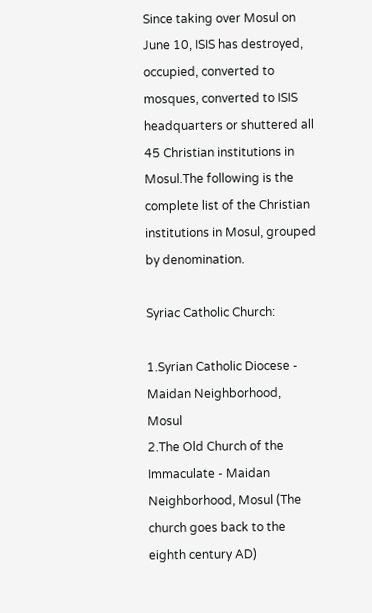Since taking over Mosul on June 10, ISIS has destroyed, occupied, converted to mosques, converted to ISIS headquarters or shuttered all 45 Christian institutions in Mosul.The following is the complete list of the Christian institutions in Mosul, grouped by denomination.

Syriac Catholic Church:

1.Syrian Catholic Diocese - Maidan Neighborhood, Mosul
2.The Old Church of the Immaculate - Maidan Neighborhood, Mosul (The church goes back to the eighth century AD)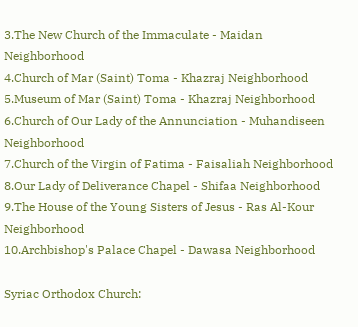3.The New Church of the Immaculate - Maidan Neighborhood
4.Church of Mar (Saint) Toma - Khazraj Neighborhood
5.Museum of Mar (Saint) Toma - Khazraj Neighborhood
6.Church of Our Lady of the Annunciation - Muhandiseen Neighborhood
7.Church of the Virgin of Fatima - Faisaliah Neighborhood
8.Our Lady of Deliverance Chapel - Shifaa Neighborhood
9.The House of the Young Sisters of Jesus - Ras Al-Kour Neighborhood
10.Archbishop's Palace Chapel - Dawasa Neighborhood

Syriac Orthodox Church: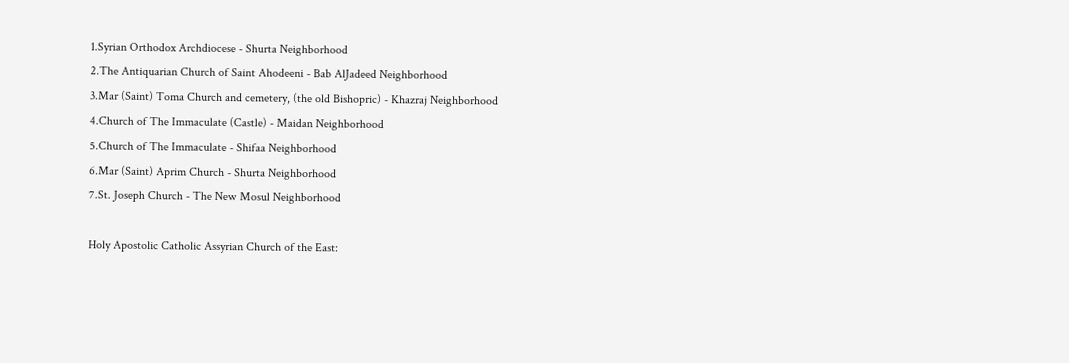1.Syrian Orthodox Archdiocese - Shurta Neighborhood
2.The Antiquarian Church of Saint Ahodeeni - Bab AlJadeed Neighborhood
3.Mar (Saint) Toma Church and cemetery, (the old Bishopric) - Khazraj Neighborhood
4.Church of The Immaculate (Castle) - Maidan Neighborhood
5.Church of The Immaculate - Shifaa Neighborhood
6.Mar (Saint) Aprim Church - Shurta Neighborhood
7.St. Joseph Church - The New Mosul Neighborhood

Holy Apostolic Catholic Assyrian Church of the East: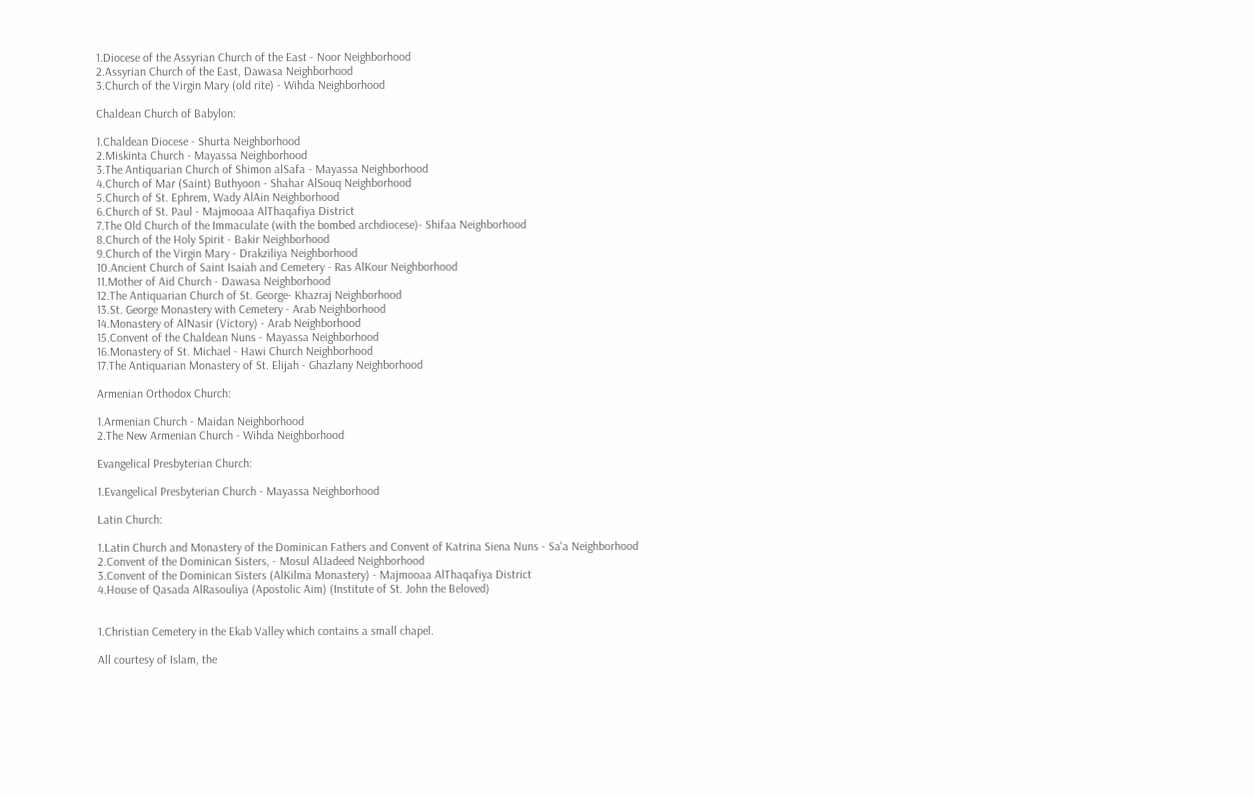1.Diocese of the Assyrian Church of the East - Noor Neighborhood
2.Assyrian Church of the East, Dawasa Neighborhood
3.Church of the Virgin Mary (old rite) - Wihda Neighborhood

Chaldean Church of Babylon:

1.Chaldean Diocese - Shurta Neighborhood
2.Miskinta Church - Mayassa Neighborhood
3.The Antiquarian Church of Shimon alSafa - Mayassa Neighborhood
4.Church of Mar (Saint) Buthyoon - Shahar AlSouq Neighborhood
5.Church of St. Ephrem, Wady AlAin Neighborhood
6.Church of St. Paul - Majmooaa AlThaqafiya District
7.The Old Church of the Immaculate (with the bombed archdiocese)- Shifaa Neighborhood
8.Church of the Holy Spirit - Bakir Neighborhood
9.Church of the Virgin Mary - Drakziliya Neighborhood
10.Ancient Church of Saint Isaiah and Cemetery - Ras AlKour Neighborhood
11.Mother of Aid Church - Dawasa Neighborhood
12.The Antiquarian Church of St. George- Khazraj Neighborhood
13.St. George Monastery with Cemetery - Arab Neighborhood
14.Monastery of AlNasir (Victory) - Arab Neighborhood
15.Convent of the Chaldean Nuns - Mayassa Neighborhood
16.Monastery of St. Michael - Hawi Church Neighborhood
17.The Antiquarian Monastery of St. Elijah - Ghazlany Neighborhood

Armenian Orthodox Church:

1.Armenian Church - Maidan Neighborhood
2.The New Armenian Church - Wihda Neighborhood

Evangelical Presbyterian Church:

1.Evangelical Presbyterian Church - Mayassa Neighborhood

Latin Church:

1.Latin Church and Monastery of the Dominican Fathers and Convent of Katrina Siena Nuns - Sa'a Neighborhood
2.Convent of the Dominican Sisters, - Mosul AlJadeed Neighborhood
3.Convent of the Dominican Sisters (AlKilma Monastery) - Majmooaa AlThaqafiya District
4.House of Qasada AlRasouliya (Apostolic Aim) (Institute of St. John the Beloved)


1.Christian Cemetery in the Ekab Valley which contains a small chapel.

All courtesy of Islam, the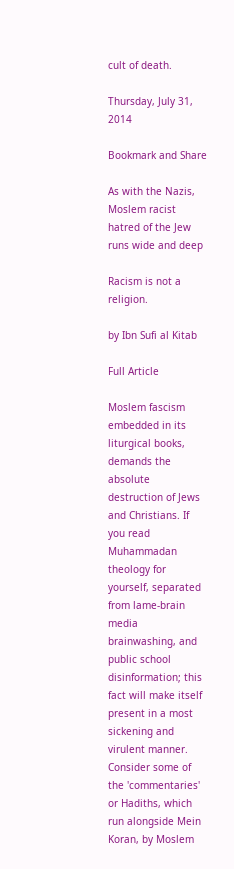cult of death.

Thursday, July 31, 2014

Bookmark and Share

As with the Nazis, Moslem racist hatred of the Jew runs wide and deep

Racism is not a religion.

by Ibn Sufi al Kitab

Full Article

Moslem fascism embedded in its liturgical books, demands the absolute destruction of Jews and Christians. If you read Muhammadan theology for yourself, separated from lame-brain media brainwashing, and public school disinformation; this fact will make itself present in a most sickening and virulent manner. Consider some of the 'commentaries' or Hadiths, which run alongside Mein Koran, by Moslem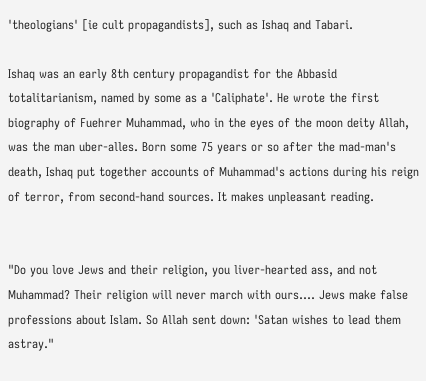'theologians' [ie cult propagandists], such as Ishaq and Tabari.

Ishaq was an early 8th century propagandist for the Abbasid totalitarianism, named by some as a 'Caliphate'. He wrote the first biography of Fuehrer Muhammad, who in the eyes of the moon deity Allah, was the man uber-alles. Born some 75 years or so after the mad-man's death, Ishaq put together accounts of Muhammad's actions during his reign of terror, from second-hand sources. It makes unpleasant reading.


"Do you love Jews and their religion, you liver-hearted ass, and not Muhammad? Their religion will never march with ours.... Jews make false professions about Islam. So Allah sent down: 'Satan wishes to lead them astray."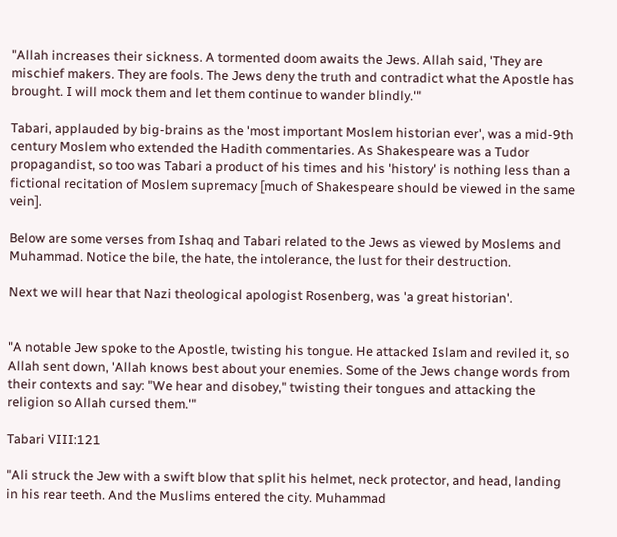"Allah increases their sickness. A tormented doom awaits the Jews. Allah said, 'They are mischief makers. They are fools. The Jews deny the truth and contradict what the Apostle has brought. I will mock them and let them continue to wander blindly.'"

Tabari, applauded by big-brains as the 'most important Moslem historian ever', was a mid-9th century Moslem who extended the Hadith commentaries. As Shakespeare was a Tudor propagandist, so too was Tabari a product of his times and his 'history' is nothing less than a fictional recitation of Moslem supremacy [much of Shakespeare should be viewed in the same vein].

Below are some verses from Ishaq and Tabari related to the Jews as viewed by Moslems and Muhammad. Notice the bile, the hate, the intolerance, the lust for their destruction.

Next we will hear that Nazi theological apologist Rosenberg, was 'a great historian'.


"A notable Jew spoke to the Apostle, twisting his tongue. He attacked Islam and reviled it, so Allah sent down, 'Allah knows best about your enemies. Some of the Jews change words from their contexts and say: "We hear and disobey," twisting their tongues and attacking the religion so Allah cursed them.'"

Tabari VIII:121

"Ali struck the Jew with a swift blow that split his helmet, neck protector, and head, landing in his rear teeth. And the Muslims entered the city. Muhammad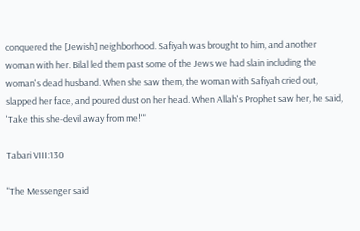conquered the [Jewish] neighborhood. Safiyah was brought to him, and another woman with her. Bilal led them past some of the Jews we had slain including the woman's dead husband. When she saw them, the woman with Safiyah cried out, slapped her face, and poured dust on her head. When Allah's Prophet saw her, he said, 'Take this she-devil away from me!'"

Tabari VIII:130

"The Messenger said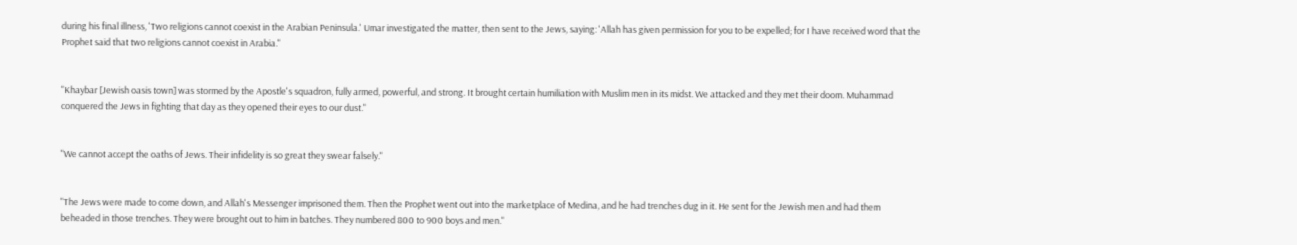during his final illness, 'Two religions cannot coexist in the Arabian Peninsula.' Umar investigated the matter, then sent to the Jews, saying: 'Allah has given permission for you to be expelled; for I have received word that the Prophet said that two religions cannot coexist in Arabia."


"Khaybar [Jewish oasis town] was stormed by the Apostle's squadron, fully armed, powerful, and strong. It brought certain humiliation with Muslim men in its midst. We attacked and they met their doom. Muhammad conquered the Jews in fighting that day as they opened their eyes to our dust."


"We cannot accept the oaths of Jews. Their infidelity is so great they swear falsely."


"The Jews were made to come down, and Allah's Messenger imprisoned them. Then the Prophet went out into the marketplace of Medina, and he had trenches dug in it. He sent for the Jewish men and had them beheaded in those trenches. They were brought out to him in batches. They numbered 800 to 900 boys and men."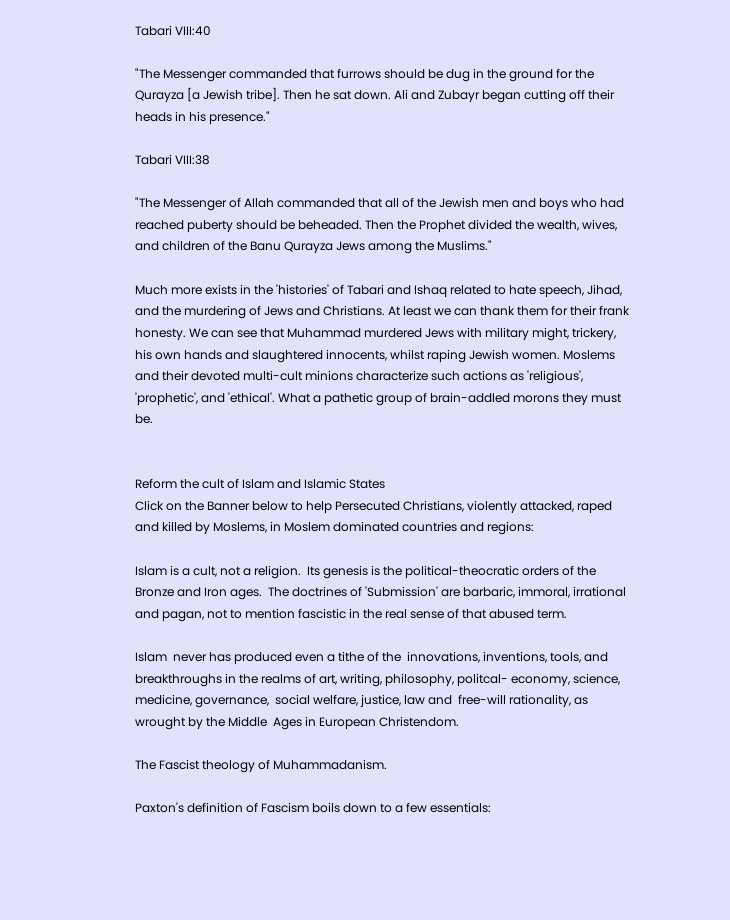Tabari VIII:40

"The Messenger commanded that furrows should be dug in the ground for the Qurayza [a Jewish tribe]. Then he sat down. Ali and Zubayr began cutting off their heads in his presence."

Tabari VIII:38

"The Messenger of Allah commanded that all of the Jewish men and boys who had reached puberty should be beheaded. Then the Prophet divided the wealth, wives, and children of the Banu Qurayza Jews among the Muslims."

Much more exists in the 'histories' of Tabari and Ishaq related to hate speech, Jihad, and the murdering of Jews and Christians. At least we can thank them for their frank honesty. We can see that Muhammad murdered Jews with military might, trickery, his own hands and slaughtered innocents, whilst raping Jewish women. Moslems and their devoted multi-cult minions characterize such actions as 'religious', 'prophetic', and 'ethical'. What a pathetic group of brain-addled morons they must be.


Reform the cult of Islam and Islamic States
Click on the Banner below to help Persecuted Christians, violently attacked, raped and killed by Moslems, in Moslem dominated countries and regions:

Islam is a cult, not a religion.  Its genesis is the political-theocratic orders of the Bronze and Iron ages.  The doctrines of 'Submission' are barbaric, immoral, irrational and pagan, not to mention fascistic in the real sense of that abused term.

Islam  never has produced even a tithe of the  innovations, inventions, tools, and  breakthroughs in the realms of art, writing, philosophy, politcal- economy, science, medicine, governance,  social welfare, justice, law and  free-will rationality, as wrought by the Middle  Ages in European Christendom.

The Fascist theology of Muhammadanism.

Paxton's definition of Fascism boils down to a few essentials: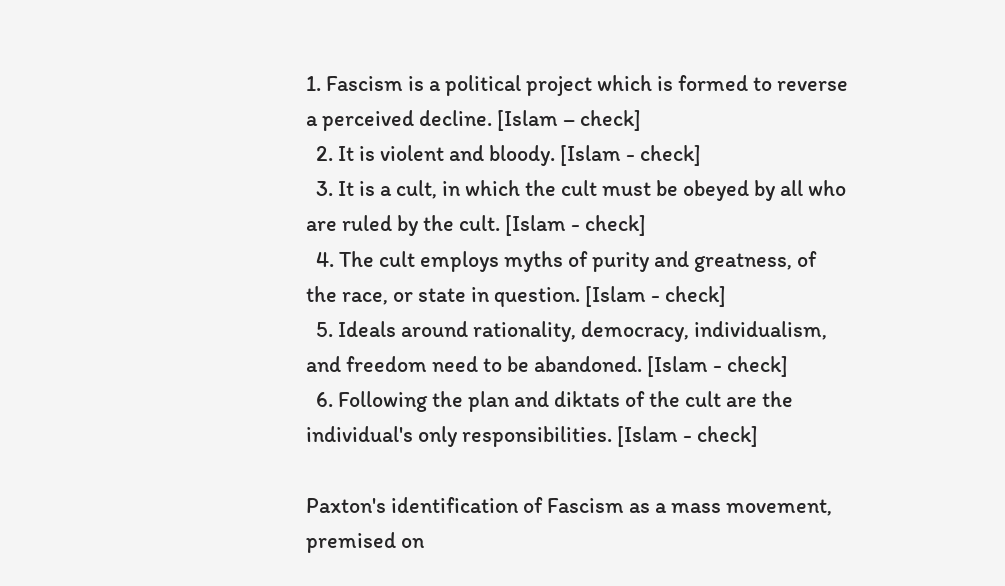1. Fascism is a political project which is formed to reverse a perceived decline. [Islam – check]
  2. It is violent and bloody. [Islam - check]
  3. It is a cult, in which the cult must be obeyed by all who are ruled by the cult. [Islam - check]
  4. The cult employs myths of purity and greatness, of the race, or state in question. [Islam - check]
  5. Ideals around rationality, democracy, individualism, and freedom need to be abandoned. [Islam - check]
  6. Following the plan and diktats of the cult are the individual's only responsibilities. [Islam - check]

Paxton's identification of Fascism as a mass movement, premised on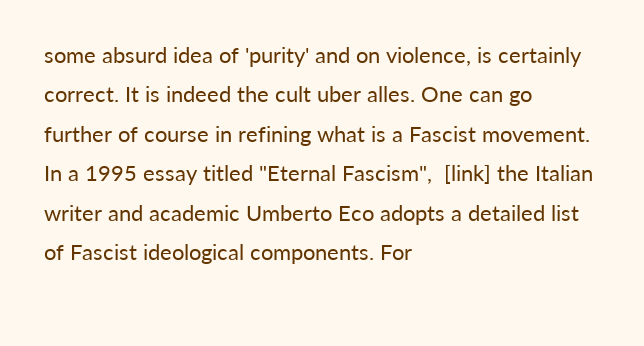some absurd idea of 'purity' and on violence, is certainly correct. It is indeed the cult uber alles. One can go further of course in refining what is a Fascist movement.  In a 1995 essay titled "Eternal Fascism",  [link] the Italian writer and academic Umberto Eco adopts a detailed list of Fascist ideological components. For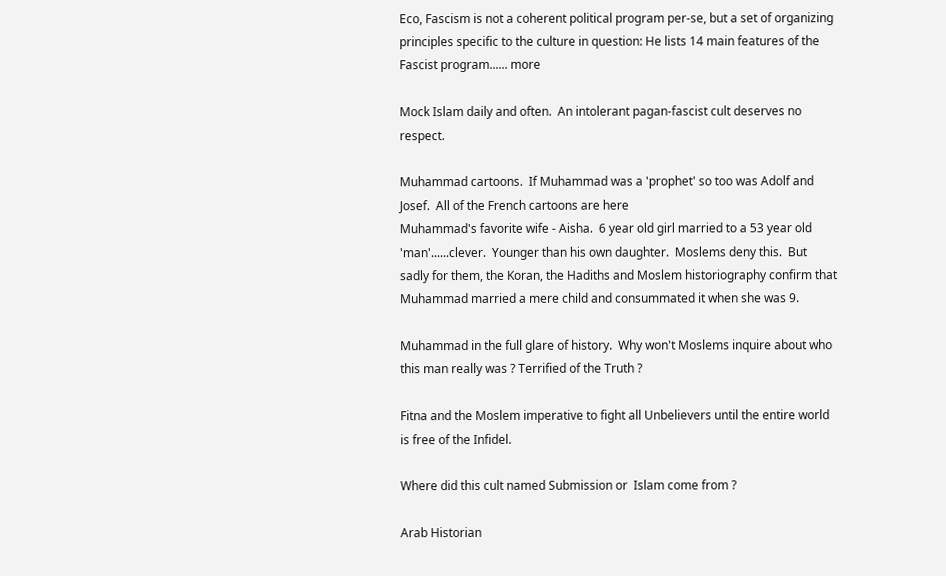Eco, Fascism is not a coherent political program per-se, but a set of organizing principles specific to the culture in question: He lists 14 main features of the Fascist program...... more

Mock Islam daily and often.  An intolerant pagan-fascist cult deserves no respect.

Muhammad cartoons.  If Muhammad was a 'prophet' so too was Adolf and Josef.  All of the French cartoons are here
Muhammad's favorite wife - Aisha.  6 year old girl married to a 53 year old 'man'......clever.  Younger than his own daughter.  Moslems deny this.  But sadly for them, the Koran, the Hadiths and Moslem historiography confirm that Muhammad married a mere child and consummated it when she was 9.

Muhammad in the full glare of history.  Why won't Moslems inquire about who this man really was ? Terrified of the Truth ?

Fitna and the Moslem imperative to fight all Unbelievers until the entire world is free of the Infidel.

Where did this cult named Submission or  Islam come from ?

Arab Historian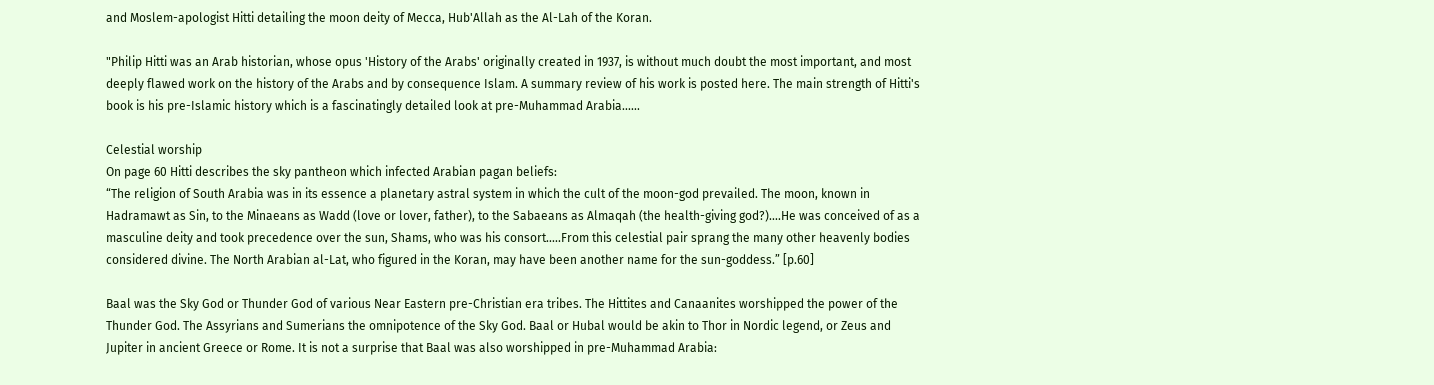and Moslem-apologist Hitti detailing the moon deity of Mecca, Hub'Allah as the Al-Lah of the Koran.

"Philip Hitti was an Arab historian, whose opus 'History of the Arabs' originally created in 1937, is without much doubt the most important, and most deeply flawed work on the history of the Arabs and by consequence Islam. A summary review of his work is posted here. The main strength of Hitti's book is his pre-Islamic history which is a fascinatingly detailed look at pre-Muhammad Arabia......

Celestial worship
On page 60 Hitti describes the sky pantheon which infected Arabian pagan beliefs:
“The religion of South Arabia was in its essence a planetary astral system in which the cult of the moon-god prevailed. The moon, known in Hadramawt as Sin, to the Minaeans as Wadd (love or lover, father), to the Sabaeans as Almaqah (the health-giving god?)....He was conceived of as a masculine deity and took precedence over the sun, Shams, who was his consort.....From this celestial pair sprang the many other heavenly bodies considered divine. The North Arabian al-Lat, who figured in the Koran, may have been another name for the sun-goddess.” [p.60]

Baal was the Sky God or Thunder God of various Near Eastern pre-Christian era tribes. The Hittites and Canaanites worshipped the power of the Thunder God. The Assyrians and Sumerians the omnipotence of the Sky God. Baal or Hubal would be akin to Thor in Nordic legend, or Zeus and Jupiter in ancient Greece or Rome. It is not a surprise that Baal was also worshipped in pre-Muhammad Arabia: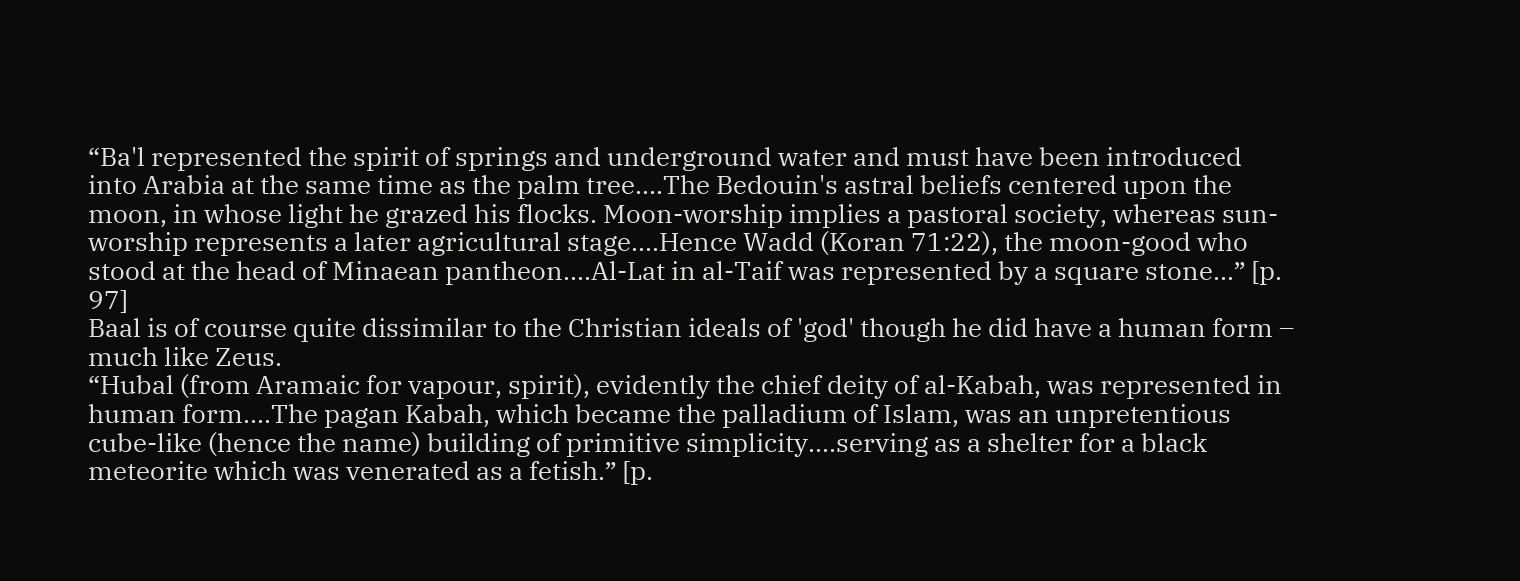“Ba'l represented the spirit of springs and underground water and must have been introduced into Arabia at the same time as the palm tree....The Bedouin's astral beliefs centered upon the moon, in whose light he grazed his flocks. Moon-worship implies a pastoral society, whereas sun-worship represents a later agricultural stage....Hence Wadd (Koran 71:22), the moon-good who stood at the head of Minaean pantheon....Al-Lat in al-Taif was represented by a square stone...” [p. 97]
Baal is of course quite dissimilar to the Christian ideals of 'god' though he did have a human form – much like Zeus.
“Hubal (from Aramaic for vapour, spirit), evidently the chief deity of al-Kabah, was represented in human form....The pagan Kabah, which became the palladium of Islam, was an unpretentious cube-like (hence the name) building of primitive simplicity....serving as a shelter for a black meteorite which was venerated as a fetish.” [p.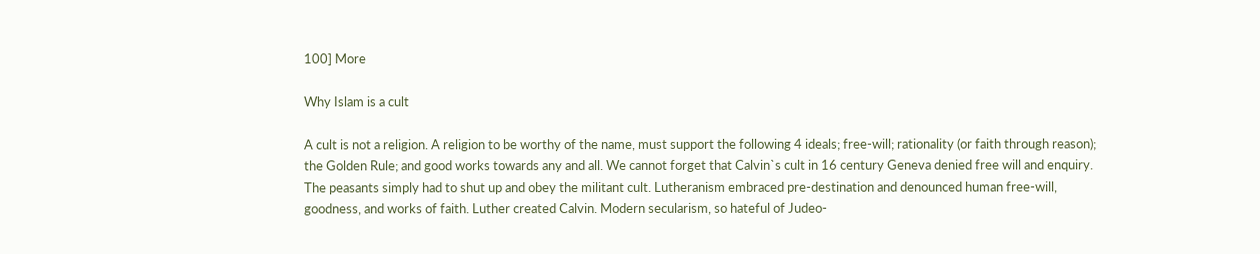100] More

Why Islam is a cult

A cult is not a religion. A religion to be worthy of the name, must support the following 4 ideals; free-will; rationality (or faith through reason); the Golden Rule; and good works towards any and all. We cannot forget that Calvin`s cult in 16 century Geneva denied free will and enquiry. The peasants simply had to shut up and obey the militant cult. Lutheranism embraced pre-destination and denounced human free-will, goodness, and works of faith. Luther created Calvin. Modern secularism, so hateful of Judeo-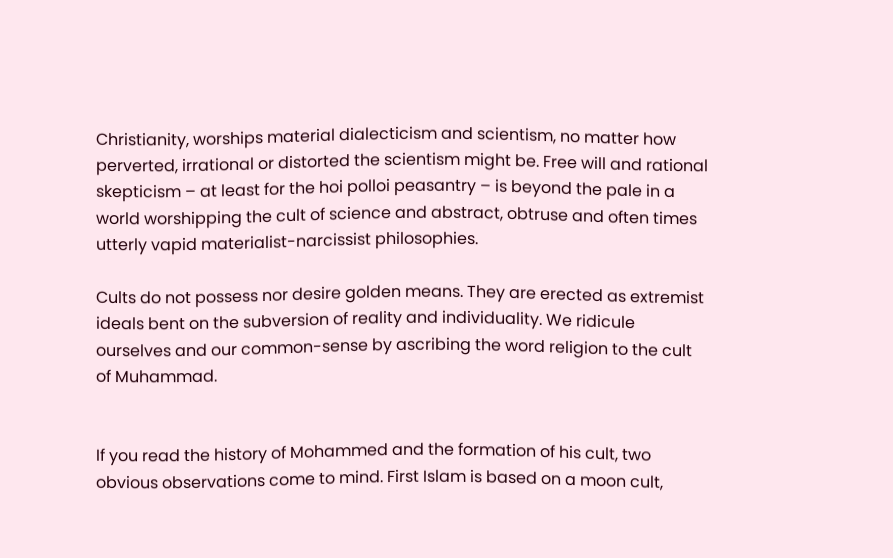Christianity, worships material dialecticism and scientism, no matter how perverted, irrational or distorted the scientism might be. Free will and rational skepticism – at least for the hoi polloi peasantry – is beyond the pale in a world worshipping the cult of science and abstract, obtruse and often times utterly vapid materialist-narcissist philosophies.

Cults do not possess nor desire golden means. They are erected as extremist ideals bent on the subversion of reality and individuality. We ridicule ourselves and our common-sense by ascribing the word religion to the cult of Muhammad.


If you read the history of Mohammed and the formation of his cult, two obvious observations come to mind. First Islam is based on a moon cult,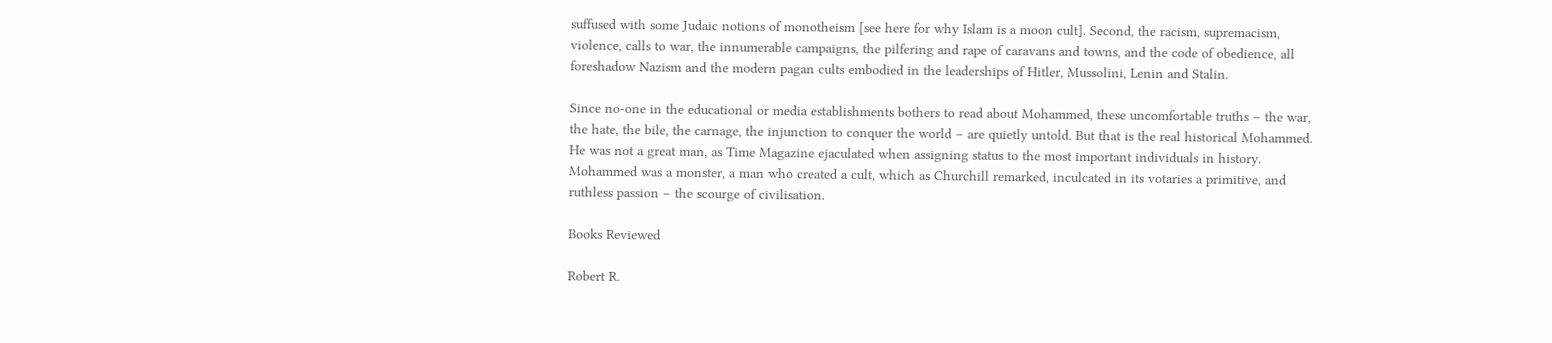suffused with some Judaic notions of monotheism [see here for why Islam is a moon cult]. Second, the racism, supremacism, violence, calls to war, the innumerable campaigns, the pilfering and rape of caravans and towns, and the code of obedience, all foreshadow Nazism and the modern pagan cults embodied in the leaderships of Hitler, Mussolini, Lenin and Stalin.

Since no-one in the educational or media establishments bothers to read about Mohammed, these uncomfortable truths – the war, the hate, the bile, the carnage, the injunction to conquer the world – are quietly untold. But that is the real historical Mohammed. He was not a great man, as Time Magazine ejaculated when assigning status to the most important individuals in history. Mohammed was a monster, a man who created a cult, which as Churchill remarked, inculcated in its votaries a primitive, and ruthless passion – the scourge of civilisation.

Books Reviewed

Robert R.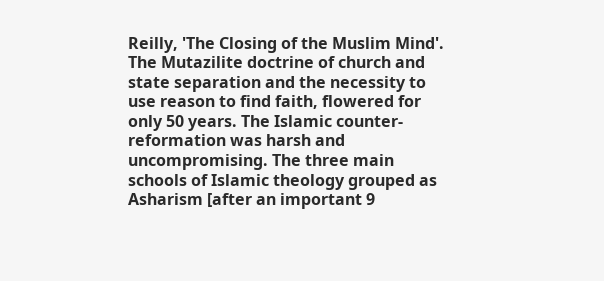Reilly, 'The Closing of the Muslim Mind'. The Mutazilite doctrine of church and state separation and the necessity to use reason to find faith, flowered for only 50 years. The Islamic counter-reformation was harsh and uncompromising. The three main schools of Islamic theology grouped as Asharism [after an important 9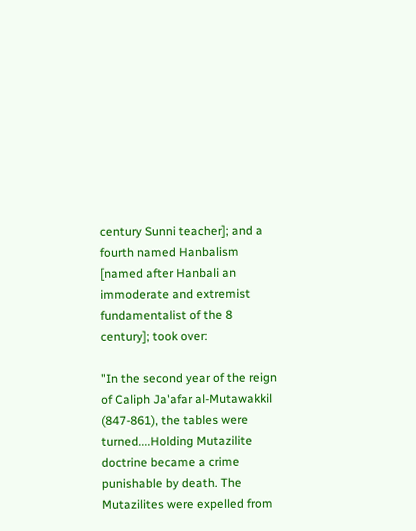century Sunni teacher]; and a fourth named Hanbalism [named after Hanbali an immoderate and extremist fundamentalist of the 8 century]; took over:

"In the second year of the reign of Caliph Ja'afar al-Mutawakkil (847-861), the tables were turned....Holding Mutazilite doctrine became a crime punishable by death. The Mutazilites were expelled from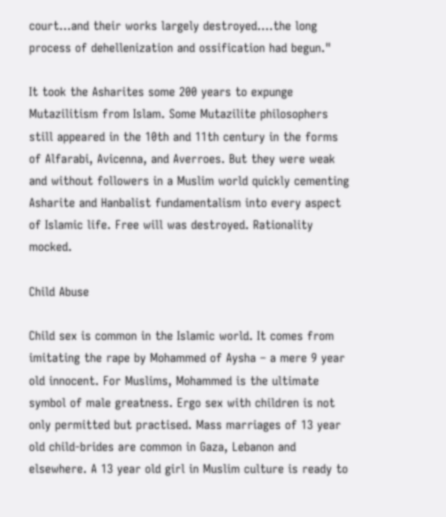court...and their works largely destroyed....the long process of dehellenization and ossification had begun."

It took the Asharites some 200 years to expunge Mutazilitism from Islam. Some Mutazilite philosophers still appeared in the 10th and 11th century in the forms of Alfarabi, Avicenna, and Averroes. But they were weak and without followers in a Muslim world quickly cementing Asharite and Hanbalist fundamentalism into every aspect of Islamic life. Free will was destroyed. Rationality mocked.

Child Abuse

Child sex is common in the Islamic world. It comes from imitating the rape by Mohammed of Aysha – a mere 9 year old innocent. For Muslims, Mohammed is the ultimate symbol of male greatness. Ergo sex with children is not only permitted but practised. Mass marriages of 13 year old child-brides are common in Gaza, Lebanon and elsewhere. A 13 year old girl in Muslim culture is ready to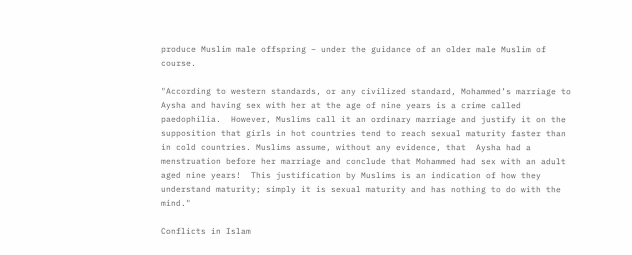produce Muslim male offspring – under the guidance of an older male Muslim of course.

"According to western standards, or any civilized standard, Mohammed’s marriage to Aysha and having sex with her at the age of nine years is a crime called paedophilia.  However, Muslims call it an ordinary marriage and justify it on the supposition that girls in hot countries tend to reach sexual maturity faster than in cold countries. Muslims assume, without any evidence, that  Aysha had a menstruation before her marriage and conclude that Mohammed had sex with an adult aged nine years!  This justification by Muslims is an indication of how they understand maturity; simply it is sexual maturity and has nothing to do with the mind."

Conflicts in Islam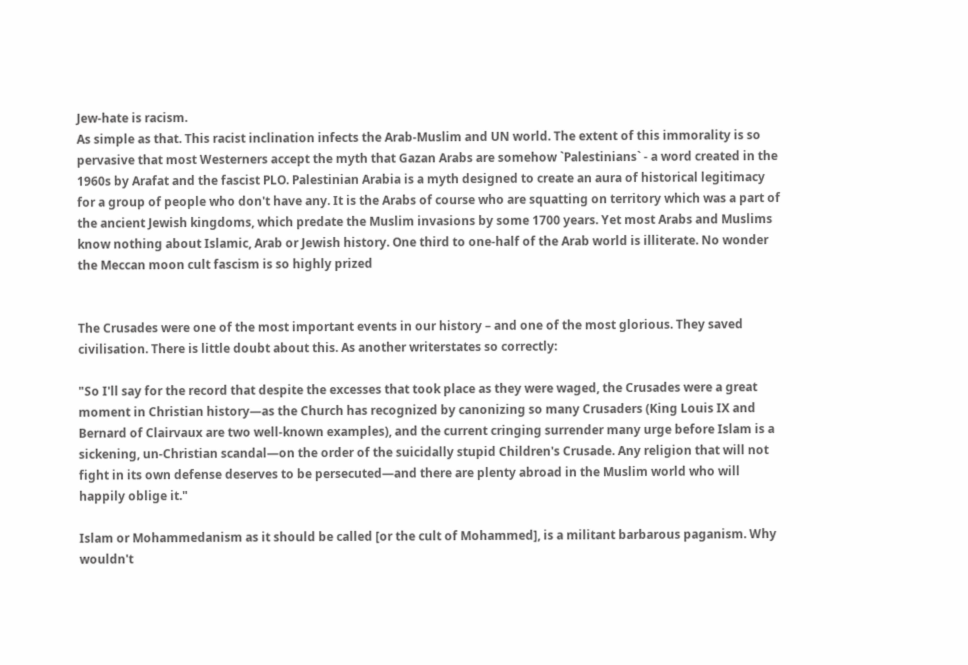Jew-hate is racism.
As simple as that. This racist inclination infects the Arab-Muslim and UN world. The extent of this immorality is so pervasive that most Westerners accept the myth that Gazan Arabs are somehow `Palestinians` - a word created in the 1960s by Arafat and the fascist PLO. Palestinian Arabia is a myth designed to create an aura of historical legitimacy for a group of people who don't have any. It is the Arabs of course who are squatting on territory which was a part of the ancient Jewish kingdoms, which predate the Muslim invasions by some 1700 years. Yet most Arabs and Muslims know nothing about Islamic, Arab or Jewish history. One third to one-half of the Arab world is illiterate. No wonder the Meccan moon cult fascism is so highly prized


The Crusades were one of the most important events in our history – and one of the most glorious. They saved civilisation. There is little doubt about this. As another writerstates so correctly:

"So I'll say for the record that despite the excesses that took place as they were waged, the Crusades were a great moment in Christian history—as the Church has recognized by canonizing so many Crusaders (King Louis IX and Bernard of Clairvaux are two well-known examples), and the current cringing surrender many urge before Islam is a sickening, un-Christian scandal—on the order of the suicidally stupid Children's Crusade. Any religion that will not fight in its own defense deserves to be persecuted—and there are plenty abroad in the Muslim world who will happily oblige it."

Islam or Mohammedanism as it should be called [or the cult of Mohammed], is a militant barbarous paganism. Why wouldn't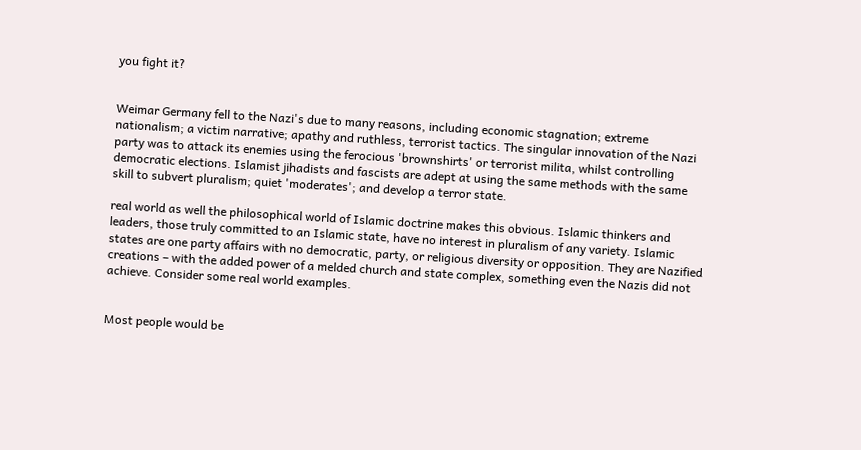you fight it?


Weimar Germany fell to the Nazi's due to many reasons, including economic stagnation; extreme nationalism; a victim narrative; apathy and ruthless, terrorist tactics. The singular innovation of the Nazi party was to attack its enemies using the ferocious 'brownshirts' or terrorist milita, whilst controlling democratic elections. Islamist jihadists and fascists are adept at using the same methods with the same skill to subvert pluralism; quiet 'moderates'; and develop a terror state.

real world as well the philosophical world of Islamic doctrine makes this obvious. Islamic thinkers and leaders, those truly committed to an Islamic state, have no interest in pluralism of any variety. Islamic states are one party affairs with no democratic, party, or religious diversity or opposition. They are Nazified creations – with the added power of a melded church and state complex, something even the Nazis did not achieve. Consider some real world examples.


Most people would be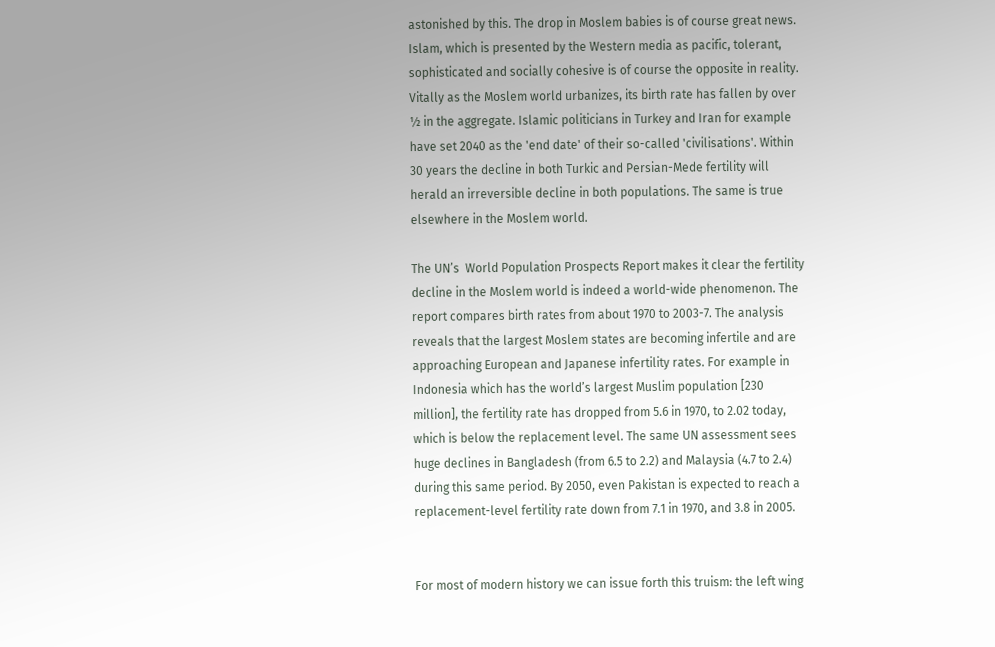astonished by this. The drop in Moslem babies is of course great news. Islam, which is presented by the Western media as pacific, tolerant, sophisticated and socially cohesive is of course the opposite in reality. Vitally as the Moslem world urbanizes, its birth rate has fallen by over ½ in the aggregate. Islamic politicians in Turkey and Iran for example have set 2040 as the 'end date' of their so-called 'civilisations'. Within 30 years the decline in both Turkic and Persian-Mede fertility will herald an irreversible decline in both populations. The same is true elsewhere in the Moslem world.

The UN’s  World Population Prospects Report makes it clear the fertility decline in the Moslem world is indeed a world-wide phenomenon. The report compares birth rates from about 1970 to 2003-7. The analysis reveals that the largest Moslem states are becoming infertile and are approaching European and Japanese infertility rates. For example in Indonesia which has the world’s largest Muslim population [230 million], the fertility rate has dropped from 5.6 in 1970, to 2.02 today, which is below the replacement level. The same UN assessment sees huge declines in Bangladesh (from 6.5 to 2.2) and Malaysia (4.7 to 2.4) during this same period. By 2050, even Pakistan is expected to reach a replacement-level fertility rate down from 7.1 in 1970, and 3.8 in 2005.


For most of modern history we can issue forth this truism: the left wing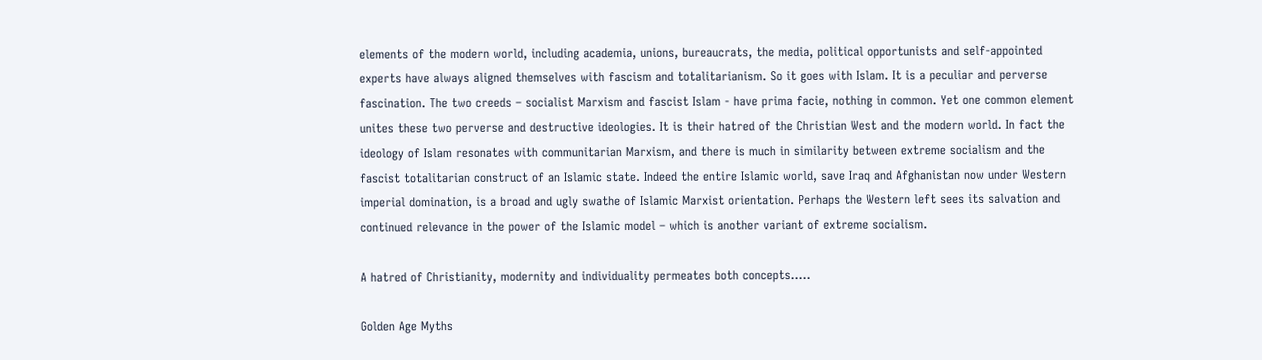elements of the modern world, including academia, unions, bureaucrats, the media, political opportunists and self-appointed experts have always aligned themselves with fascism and totalitarianism. So it goes with Islam. It is a peculiar and perverse fascination. The two creeds – socialist Marxism and fascist Islam - have prima facie, nothing in common. Yet one common element unites these two perverse and destructive ideologies. It is their hatred of the Christian West and the modern world. In fact the ideology of Islam resonates with communitarian Marxism, and there is much in similarity between extreme socialism and the fascist totalitarian construct of an Islamic state. Indeed the entire Islamic world, save Iraq and Afghanistan now under Western imperial domination, is a broad and ugly swathe of Islamic Marxist orientation. Perhaps the Western left sees its salvation and continued relevance in the power of the Islamic model – which is another variant of extreme socialism.

A hatred of Christianity, modernity and individuality permeates both concepts.....

Golden Age Myths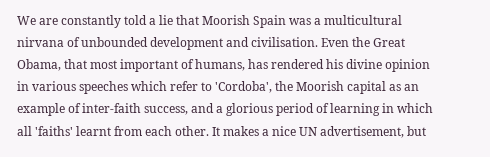We are constantly told a lie that Moorish Spain was a multicultural nirvana of unbounded development and civilisation. Even the Great Obama, that most important of humans, has rendered his divine opinion in various speeches which refer to 'Cordoba', the Moorish capital as an example of inter-faith success, and a glorious period of learning in which all 'faiths' learnt from each other. It makes a nice UN advertisement, but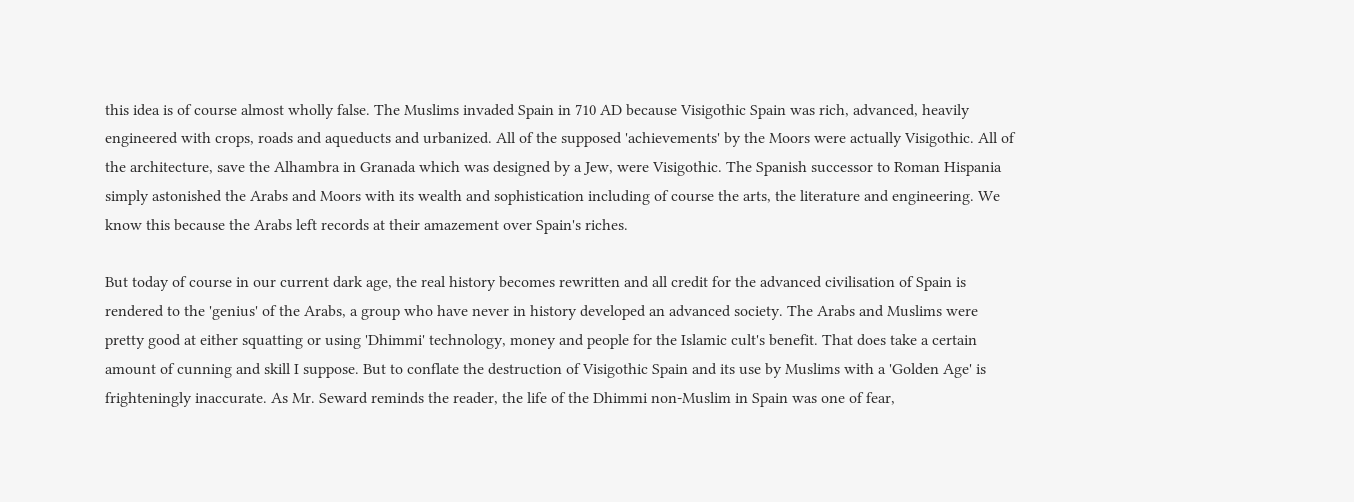this idea is of course almost wholly false. The Muslims invaded Spain in 710 AD because Visigothic Spain was rich, advanced, heavily engineered with crops, roads and aqueducts and urbanized. All of the supposed 'achievements' by the Moors were actually Visigothic. All of the architecture, save the Alhambra in Granada which was designed by a Jew, were Visigothic. The Spanish successor to Roman Hispania simply astonished the Arabs and Moors with its wealth and sophistication including of course the arts, the literature and engineering. We know this because the Arabs left records at their amazement over Spain's riches.

But today of course in our current dark age, the real history becomes rewritten and all credit for the advanced civilisation of Spain is rendered to the 'genius' of the Arabs, a group who have never in history developed an advanced society. The Arabs and Muslims were pretty good at either squatting or using 'Dhimmi' technology, money and people for the Islamic cult's benefit. That does take a certain amount of cunning and skill I suppose. But to conflate the destruction of Visigothic Spain and its use by Muslims with a 'Golden Age' is frighteningly inaccurate. As Mr. Seward reminds the reader, the life of the Dhimmi non-Muslim in Spain was one of fear,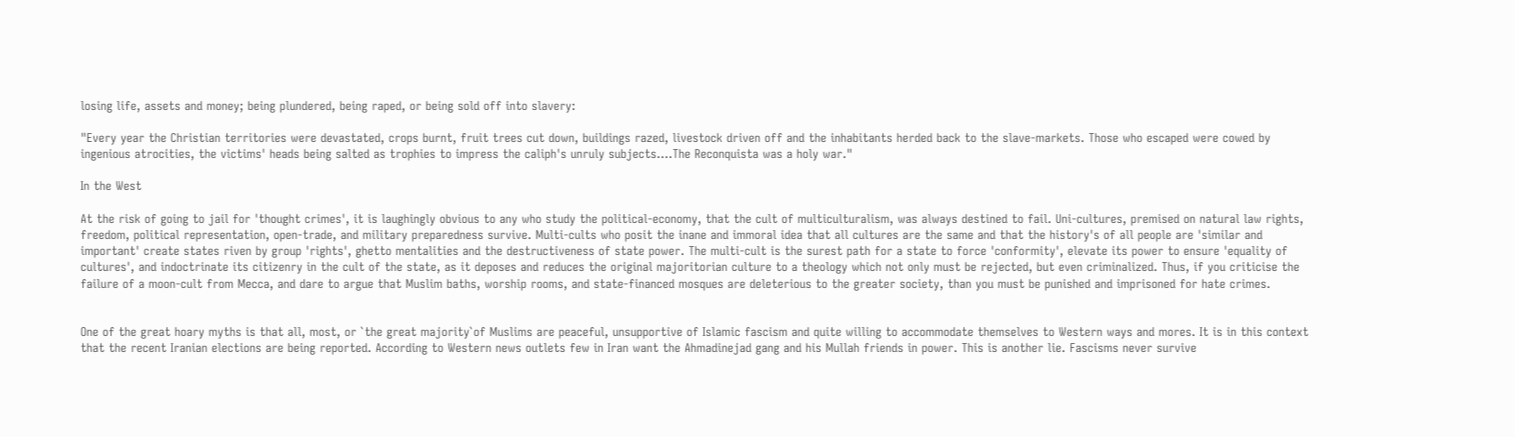losing life, assets and money; being plundered, being raped, or being sold off into slavery:

"Every year the Christian territories were devastated, crops burnt, fruit trees cut down, buildings razed, livestock driven off and the inhabitants herded back to the slave-markets. Those who escaped were cowed by ingenious atrocities, the victims' heads being salted as trophies to impress the caliph's unruly subjects....The Reconquista was a holy war."

In the West

At the risk of going to jail for 'thought crimes', it is laughingly obvious to any who study the political-economy, that the cult of multiculturalism, was always destined to fail. Uni-cultures, premised on natural law rights, freedom, political representation, open-trade, and military preparedness survive. Multi-cults who posit the inane and immoral idea that all cultures are the same and that the history's of all people are 'similar and important' create states riven by group 'rights', ghetto mentalities and the destructiveness of state power. The multi-cult is the surest path for a state to force 'conformity', elevate its power to ensure 'equality of cultures', and indoctrinate its citizenry in the cult of the state, as it deposes and reduces the original majoritorian culture to a theology which not only must be rejected, but even criminalized. Thus, if you criticise the failure of a moon-cult from Mecca, and dare to argue that Muslim baths, worship rooms, and state-financed mosques are deleterious to the greater society, than you must be punished and imprisoned for hate crimes.


One of the great hoary myths is that all, most, or `the great majority`of Muslims are peaceful, unsupportive of Islamic fascism and quite willing to accommodate themselves to Western ways and mores. It is in this context that the recent Iranian elections are being reported. According to Western news outlets few in Iran want the Ahmadinejad gang and his Mullah friends in power. This is another lie. Fascisms never survive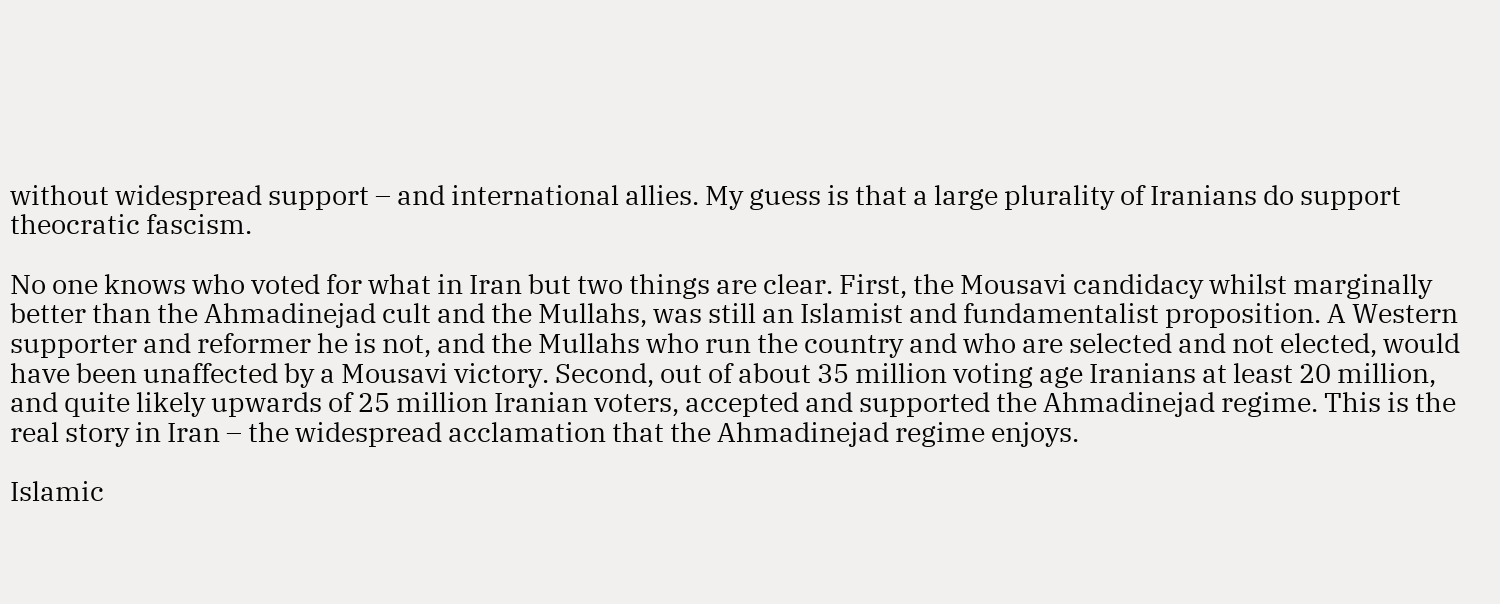without widespread support – and international allies. My guess is that a large plurality of Iranians do support theocratic fascism.

No one knows who voted for what in Iran but two things are clear. First, the Mousavi candidacy whilst marginally better than the Ahmadinejad cult and the Mullahs, was still an Islamist and fundamentalist proposition. A Western supporter and reformer he is not, and the Mullahs who run the country and who are selected and not elected, would have been unaffected by a Mousavi victory. Second, out of about 35 million voting age Iranians at least 20 million, and quite likely upwards of 25 million Iranian voters, accepted and supported the Ahmadinejad regime. This is the real story in Iran – the widespread acclamation that the Ahmadinejad regime enjoys.

Islamic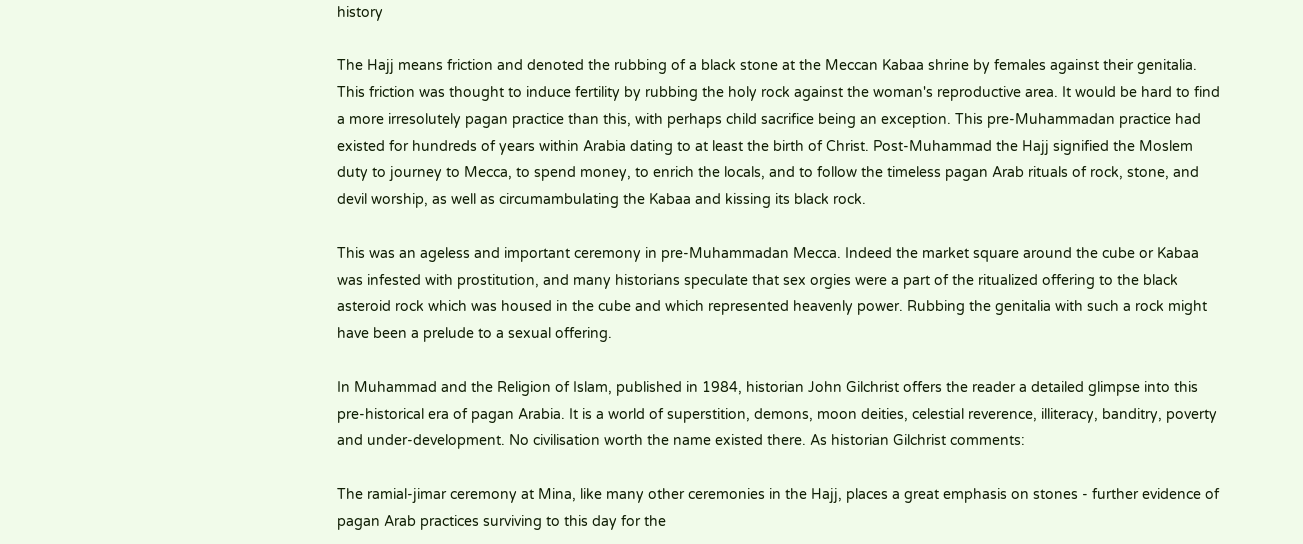history

The Hajj means friction and denoted the rubbing of a black stone at the Meccan Kabaa shrine by females against their genitalia. This friction was thought to induce fertility by rubbing the holy rock against the woman's reproductive area. It would be hard to find a more irresolutely pagan practice than this, with perhaps child sacrifice being an exception. This pre-Muhammadan practice had existed for hundreds of years within Arabia dating to at least the birth of Christ. Post-Muhammad the Hajj signified the Moslem duty to journey to Mecca, to spend money, to enrich the locals, and to follow the timeless pagan Arab rituals of rock, stone, and devil worship, as well as circumambulating the Kabaa and kissing its black rock.

This was an ageless and important ceremony in pre-Muhammadan Mecca. Indeed the market square around the cube or Kabaa was infested with prostitution, and many historians speculate that sex orgies were a part of the ritualized offering to the black asteroid rock which was housed in the cube and which represented heavenly power. Rubbing the genitalia with such a rock might have been a prelude to a sexual offering.

In Muhammad and the Religion of Islam, published in 1984, historian John Gilchrist offers the reader a detailed glimpse into this pre-historical era of pagan Arabia. It is a world of superstition, demons, moon deities, celestial reverence, illiteracy, banditry, poverty and under-development. No civilisation worth the name existed there. As historian Gilchrist comments:

The ramial-jimar ceremony at Mina, like many other ceremonies in the Hajj, places a great emphasis on stones - further evidence of pagan Arab practices surviving to this day for the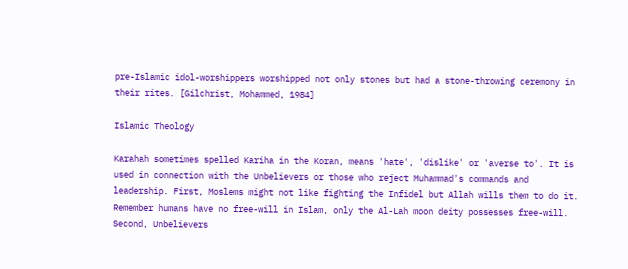pre-Islamic idol-worshippers worshipped not only stones but had a stone-throwing ceremony in their rites. [Gilchrist, Mohammed, 1984]

Islamic Theology

Karahah sometimes spelled Kariha in the Koran, means 'hate', 'dislike' or 'averse to'. It is used in connection with the Unbelievers or those who reject Muhammad's commands and leadership. First, Moslems might not like fighting the Infidel but Allah wills them to do it. Remember humans have no free-will in Islam, only the Al-Lah moon deity possesses free-will. Second, Unbelievers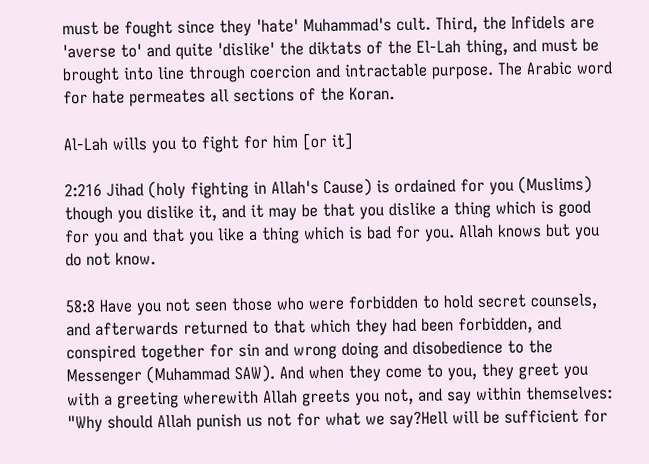must be fought since they 'hate' Muhammad's cult. Third, the Infidels are 'averse to' and quite 'dislike' the diktats of the El-Lah thing, and must be brought into line through coercion and intractable purpose. The Arabic word for hate permeates all sections of the Koran.

Al-Lah wills you to fight for him [or it]

2:216 Jihad (holy fighting in Allah's Cause) is ordained for you (Muslims) though you dislike it, and it may be that you dislike a thing which is good for you and that you like a thing which is bad for you. Allah knows but you do not know.

58:8 Have you not seen those who were forbidden to hold secret counsels, and afterwards returned to that which they had been forbidden, and conspired together for sin and wrong doing and disobedience to the Messenger (Muhammad SAW). And when they come to you, they greet you with a greeting wherewith Allah greets you not, and say within themselves: "Why should Allah punish us not for what we say?Hell will be sufficient for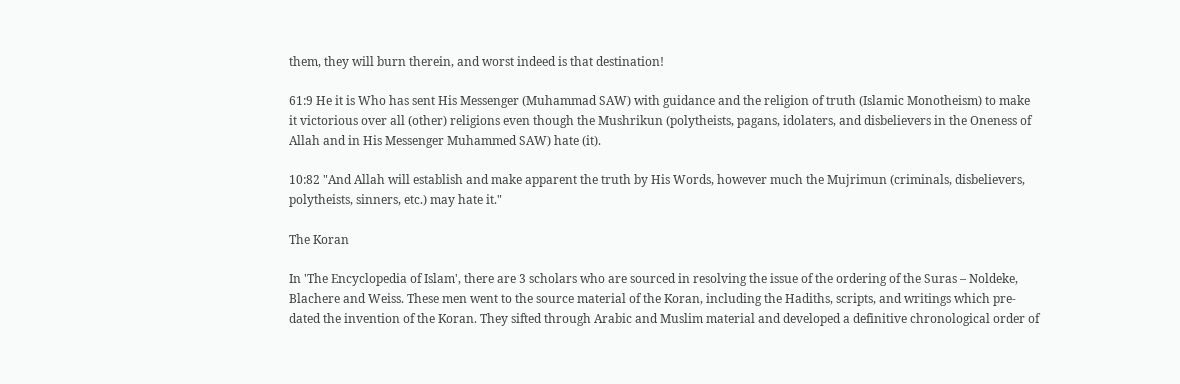them, they will burn therein, and worst indeed is that destination!

61:9 He it is Who has sent His Messenger (Muhammad SAW) with guidance and the religion of truth (Islamic Monotheism) to make it victorious over all (other) religions even though the Mushrikun (polytheists, pagans, idolaters, and disbelievers in the Oneness of Allah and in His Messenger Muhammed SAW) hate (it).

10:82 "And Allah will establish and make apparent the truth by His Words, however much the Mujrimun (criminals, disbelievers, polytheists, sinners, etc.) may hate it."

The Koran

In 'The Encyclopedia of Islam', there are 3 scholars who are sourced in resolving the issue of the ordering of the Suras – Noldeke, Blachere and Weiss. These men went to the source material of the Koran, including the Hadiths, scripts, and writings which pre-dated the invention of the Koran. They sifted through Arabic and Muslim material and developed a definitive chronological order of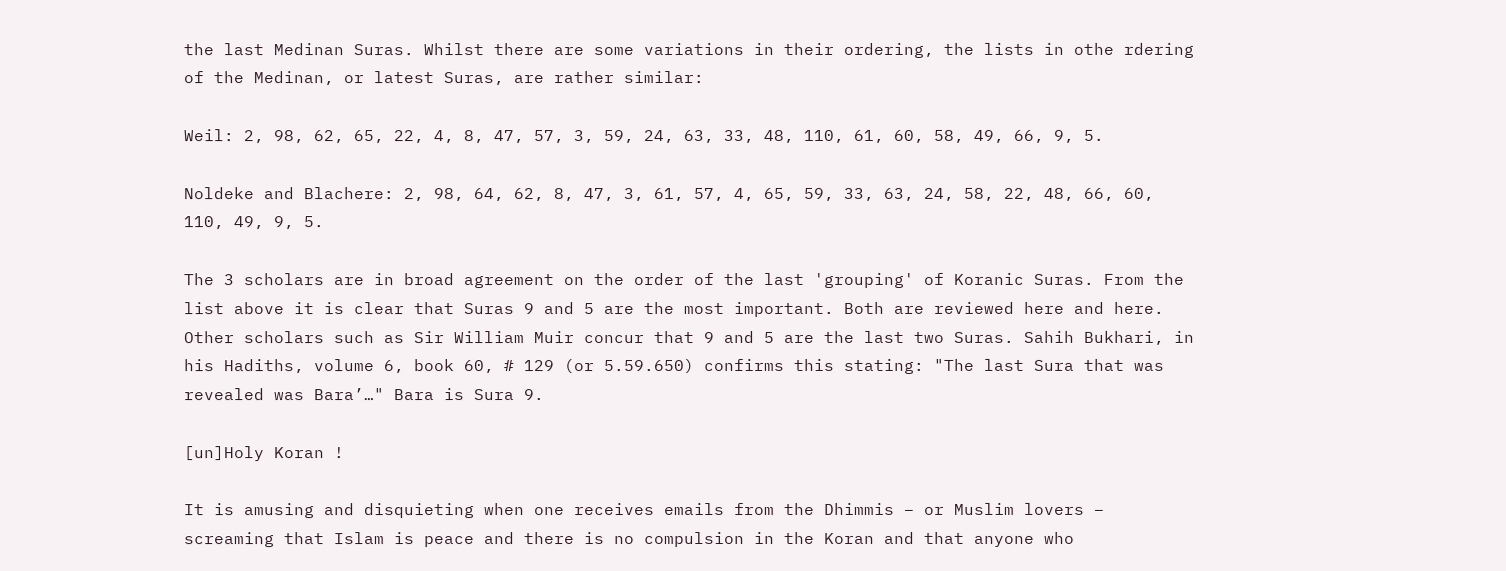the last Medinan Suras. Whilst there are some variations in their ordering, the lists in othe rdering of the Medinan, or latest Suras, are rather similar:

Weil: 2, 98, 62, 65, 22, 4, 8, 47, 57, 3, 59, 24, 63, 33, 48, 110, 61, 60, 58, 49, 66, 9, 5.

Noldeke and Blachere: 2, 98, 64, 62, 8, 47, 3, 61, 57, 4, 65, 59, 33, 63, 24, 58, 22, 48, 66, 60, 110, 49, 9, 5.

The 3 scholars are in broad agreement on the order of the last 'grouping' of Koranic Suras. From the list above it is clear that Suras 9 and 5 are the most important. Both are reviewed here and here. Other scholars such as Sir William Muir concur that 9 and 5 are the last two Suras. Sahih Bukhari, in his Hadiths, volume 6, book 60, # 129 (or 5.59.650) confirms this stating: "The last Sura that was revealed was Bara’…" Bara is Sura 9.

[un]Holy Koran !

It is amusing and disquieting when one receives emails from the Dhimmis – or Muslim lovers – screaming that Islam is peace and there is no compulsion in the Koran and that anyone who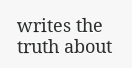writes the truth about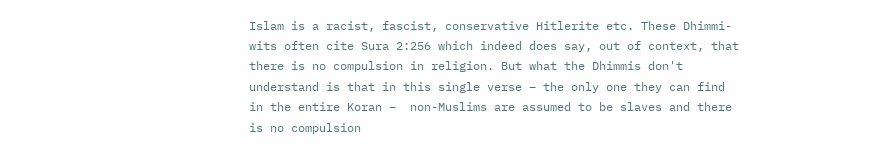Islam is a racist, fascist, conservative Hitlerite etc. These Dhimmi-wits often cite Sura 2:256 which indeed does say, out of context, that there is no compulsion in religion. But what the Dhimmis don't understand is that in this single verse – the only one they can find in the entire Koran –  non-Muslims are assumed to be slaves and there is no compulsion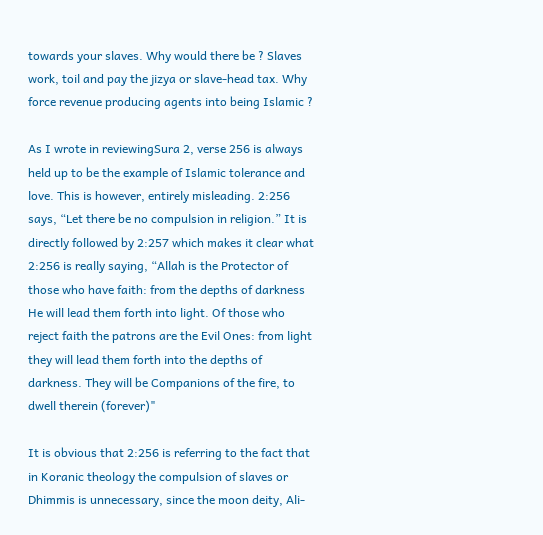towards your slaves. Why would there be ? Slaves work, toil and pay the jizya or slave-head tax. Why force revenue producing agents into being Islamic ?

As I wrote in reviewingSura 2, verse 256 is always held up to be the example of Islamic tolerance and love. This is however, entirely misleading. 2:256 says, “Let there be no compulsion in religion.” It is directly followed by 2:257 which makes it clear what 2:256 is really saying, “Allah is the Protector of those who have faith: from the depths of darkness He will lead them forth into light. Of those who reject faith the patrons are the Evil Ones: from light they will lead them forth into the depths of darkness. They will be Companions of the fire, to dwell therein (forever)"

It is obvious that 2:256 is referring to the fact that in Koranic theology the compulsion of slaves or Dhimmis is unnecessary, since the moon deity, Ali-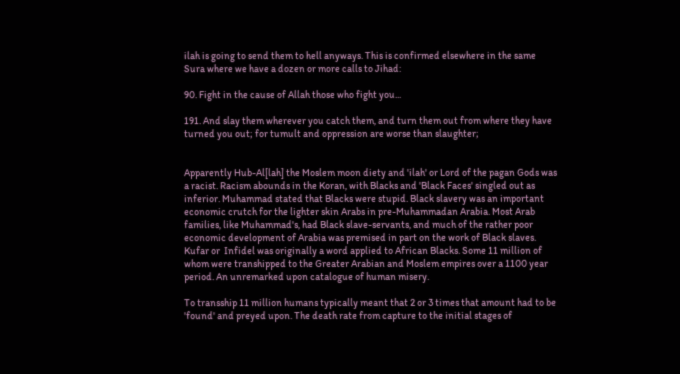ilah is going to send them to hell anyways. This is confirmed elsewhere in the same Sura where we have a dozen or more calls to Jihad:

90. Fight in the cause of Allah those who fight you...

191. And slay them wherever you catch them, and turn them out from where they have turned you out; for tumult and oppression are worse than slaughter;


Apparently Hub-Al[lah] the Moslem moon diety and 'ilah' or Lord of the pagan Gods was a racist. Racism abounds in the Koran, with Blacks and 'Black Faces' singled out as inferior. Muhammad stated that Blacks were stupid. Black slavery was an important economic crutch for the lighter skin Arabs in pre-Muhammadan Arabia. Most Arab families, like Muhammad's, had Black slave-servants, and much of the rather poor economic development of Arabia was premised in part on the work of Black slaves. Kufar or  Infidel was originally a word applied to African Blacks. Some 11 million of whom were transhipped to the Greater Arabian and Moslem empires over a 1100 year period. An unremarked upon catalogue of human misery.

To transship 11 million humans typically meant that 2 or 3 times that amount had to be 'found' and preyed upon. The death rate from capture to the initial stages of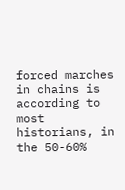forced marches in chains is according to most historians, in the 50-60%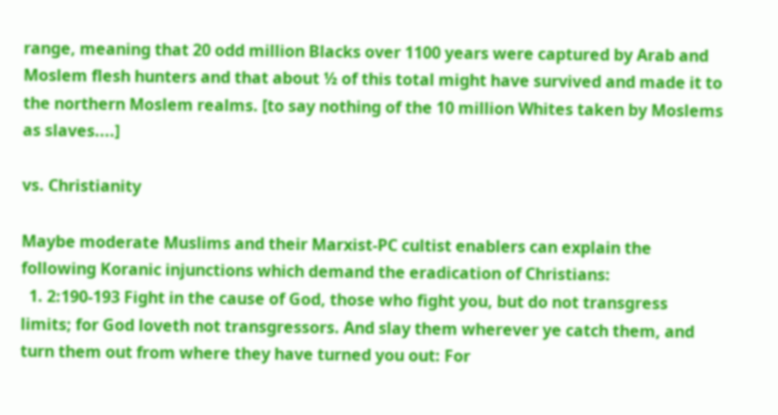range, meaning that 20 odd million Blacks over 1100 years were captured by Arab and Moslem flesh hunters and that about ½ of this total might have survived and made it to the northern Moslem realms. [to say nothing of the 10 million Whites taken by Moslems as slaves....]

vs. Christianity

Maybe moderate Muslims and their Marxist-PC cultist enablers can explain the following Koranic injunctions which demand the eradication of Christians:
  1. 2:190-193 Fight in the cause of God, those who fight you, but do not transgress limits; for God loveth not transgressors. And slay them wherever ye catch them, and turn them out from where they have turned you out: For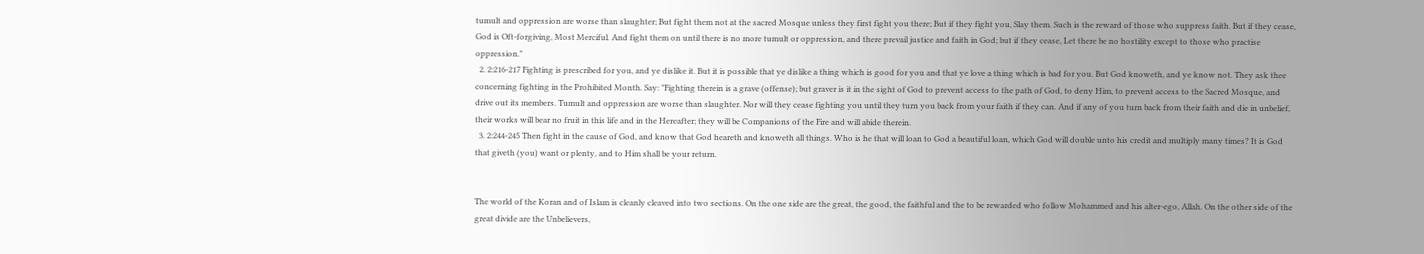tumult and oppression are worse than slaughter; But fight them not at the sacred Mosque unless they first fight you there; But if they fight you, Slay them. Such is the reward of those who suppress faith. But if they cease, God is Oft-forgiving, Most Merciful. And fight them on until there is no more tumult or oppression, and there prevail justice and faith in God; but if they cease, Let there be no hostility except to those who practise oppression."
  2. 2:216-217 Fighting is prescribed for you, and ye dislike it. But it is possible that ye dislike a thing which is good for you and that ye love a thing which is bad for you. But God knoweth, and ye know not. They ask thee concerning fighting in the Prohibited Month. Say: "Fighting therein is a grave (offense); but graver is it in the sight of God to prevent access to the path of God, to deny Him, to prevent access to the Sacred Mosque, and drive out its members. Tumult and oppression are worse than slaughter. Nor will they cease fighting you until they turn you back from your faith if they can. And if any of you turn back from their faith and die in unbelief, their works will bear no fruit in this life and in the Hereafter; they will be Companions of the Fire and will abide therein.
  3. 2:244-245 Then fight in the cause of God, and know that God heareth and knoweth all things. Who is he that will loan to God a beautiful loan, which God will double unto his credit and multiply many times? It is God that giveth (you) want or plenty, and to Him shall be your return.


The world of the Koran and of Islam is cleanly cleaved into two sections. On the one side are the great, the good, the faithful and the to be rewarded who follow Mohammed and his alter-ego, Allah. On the other side of the great divide are the Unbelievers,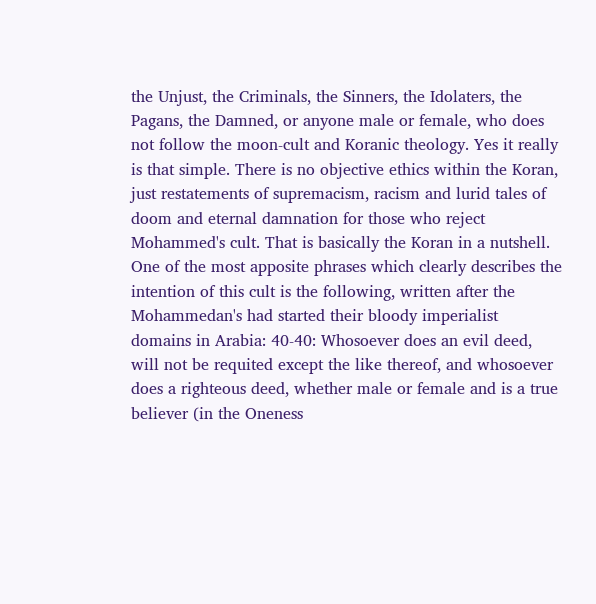the Unjust, the Criminals, the Sinners, the Idolaters, the Pagans, the Damned, or anyone male or female, who does not follow the moon-cult and Koranic theology. Yes it really is that simple. There is no objective ethics within the Koran, just restatements of supremacism, racism and lurid tales of doom and eternal damnation for those who reject Mohammed's cult. That is basically the Koran in a nutshell. One of the most apposite phrases which clearly describes the intention of this cult is the following, written after the Mohammedan's had started their bloody imperialist domains in Arabia: 40-40: Whosoever does an evil deed, will not be requited except the like thereof, and whosoever does a righteous deed, whether male or female and is a true believer (in the Oneness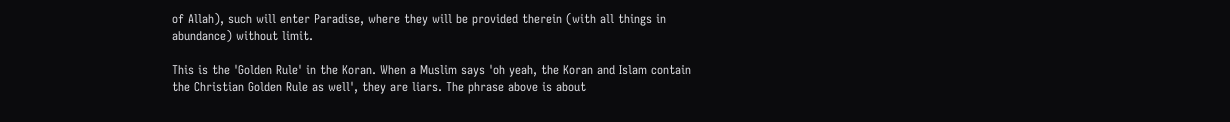of Allah), such will enter Paradise, where they will be provided therein (with all things in abundance) without limit.

This is the 'Golden Rule' in the Koran. When a Muslim says 'oh yeah, the Koran and Islam contain the Christian Golden Rule as well', they are liars. The phrase above is about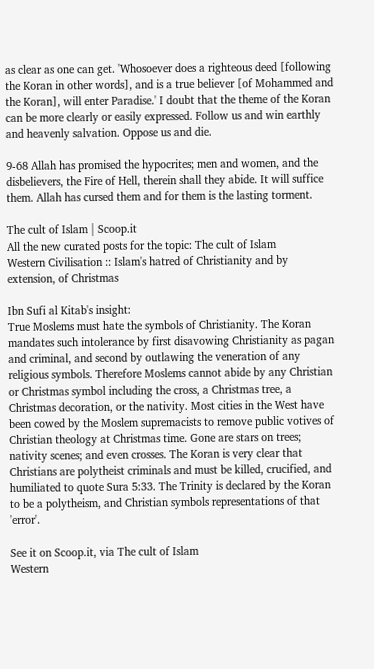as clear as one can get. 'Whosoever does a righteous deed [following the Koran in other words], and is a true believer [of Mohammed and the Koran], will enter Paradise.' I doubt that the theme of the Koran can be more clearly or easily expressed. Follow us and win earthly and heavenly salvation. Oppose us and die.

9-68 Allah has promised the hypocrites; men and women, and the disbelievers, the Fire of Hell, therein shall they abide. It will suffice them. Allah has cursed them and for them is the lasting torment.

The cult of Islam | Scoop.it
All the new curated posts for the topic: The cult of Islam
Western Civilisation :: Islam's hatred of Christianity and by extension, of Christmas

Ibn Sufi al Kitab's insight:
True Moslems must hate the symbols of Christianity. The Koran mandates such intolerance by first disavowing Christianity as pagan and criminal, and second by outlawing the veneration of any religious symbols. Therefore Moslems cannot abide by any Christian or Christmas symbol including the cross, a Christmas tree, a Christmas decoration, or the nativity. Most cities in the West have been cowed by the Moslem supremacists to remove public votives of Christian theology at Christmas time. Gone are stars on trees; nativity scenes; and even crosses. The Koran is very clear that Christians are polytheist criminals and must be killed, crucified, and humiliated to quote Sura 5:33. The Trinity is declared by the Koran to be a polytheism, and Christian symbols representations of that 'error'.

See it on Scoop.it, via The cult of Islam
Western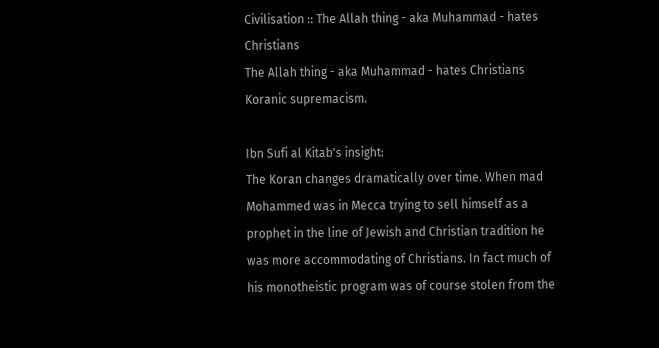Civilisation :: The Allah thing - aka Muhammad - hates Christians
The Allah thing - aka Muhammad - hates Christians Koranic supremacism.

Ibn Sufi al Kitab's insight:
The Koran changes dramatically over time. When mad Mohammed was in Mecca trying to sell himself as a prophet in the line of Jewish and Christian tradition he was more accommodating of Christians. In fact much of his monotheistic program was of course stolen from the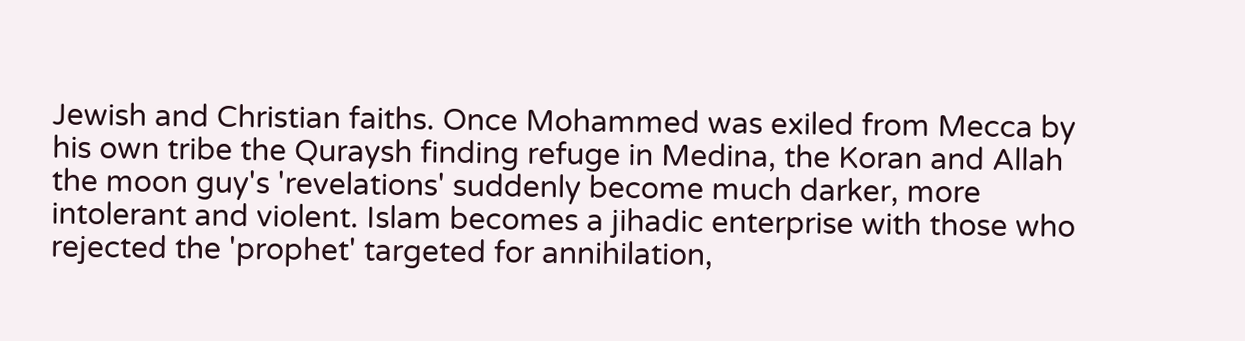Jewish and Christian faiths. Once Mohammed was exiled from Mecca by his own tribe the Quraysh finding refuge in Medina, the Koran and Allah the moon guy's 'revelations' suddenly become much darker, more intolerant and violent. Islam becomes a jihadic enterprise with those who rejected the 'prophet' targeted for annihilation,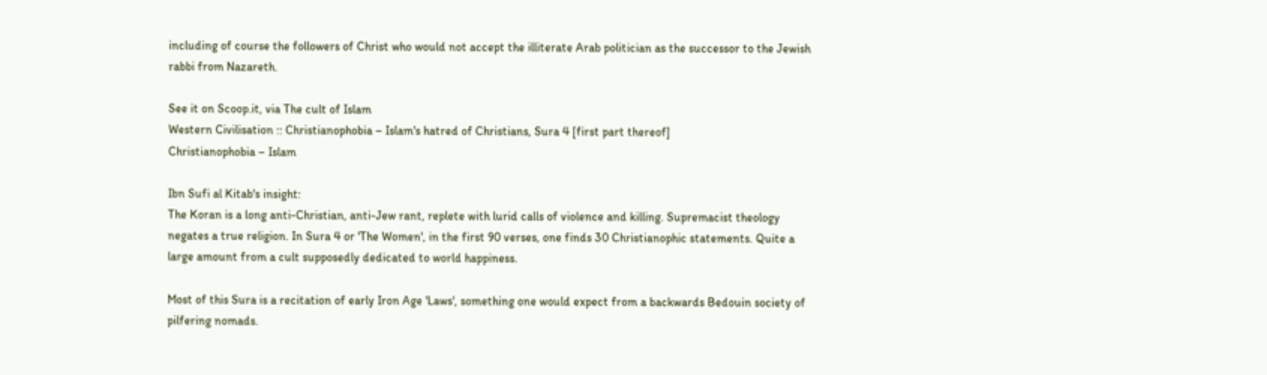including of course the followers of Christ who would not accept the illiterate Arab politician as the successor to the Jewish rabbi from Nazareth.

See it on Scoop.it, via The cult of Islam
Western Civilisation :: Christianophobia – Islam's hatred of Christians, Sura 4 [first part thereof]
Christianophobia – Islam

Ibn Sufi al Kitab's insight:
The Koran is a long anti-Christian, anti-Jew rant, replete with lurid calls of violence and killing. Supremacist theology negates a true religion. In Sura 4 or 'The Women', in the first 90 verses, one finds 30 Christianophic statements. Quite a large amount from a cult supposedly dedicated to world happiness.

Most of this Sura is a recitation of early Iron Age 'Laws', something one would expect from a backwards Bedouin society of pilfering nomads.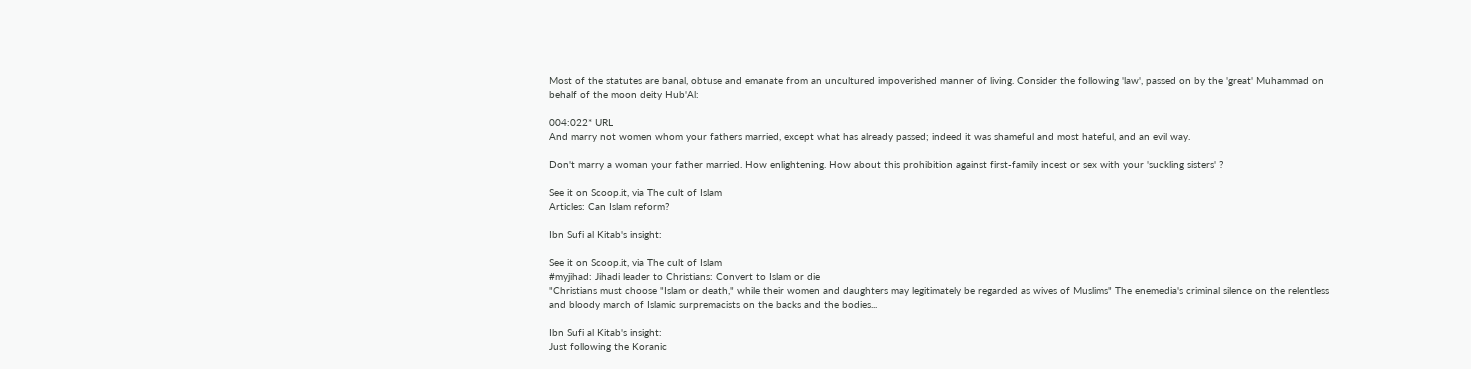Most of the statutes are banal, obtuse and emanate from an uncultured impoverished manner of living. Consider the following 'law', passed on by the 'great' Muhammad on behalf of the moon deity Hub'Al:

004:022* URL
And marry not women whom your fathers married, except what has already passed; indeed it was shameful and most hateful, and an evil way.

Don't marry a woman your father married. How enlightening. How about this prohibition against first-family incest or sex with your 'suckling sisters' ?

See it on Scoop.it, via The cult of Islam
Articles: Can Islam reform?

Ibn Sufi al Kitab's insight:

See it on Scoop.it, via The cult of Islam
#myjihad: Jihadi leader to Christians: Convert to Islam or die
"Christians must choose "Islam or death," while their women and daughters may legitimately be regarded as wives of Muslims" The enemedia's criminal silence on the relentless and bloody march of Islamic surpremacists on the backs and the bodies...

Ibn Sufi al Kitab's insight:
Just following the Koranic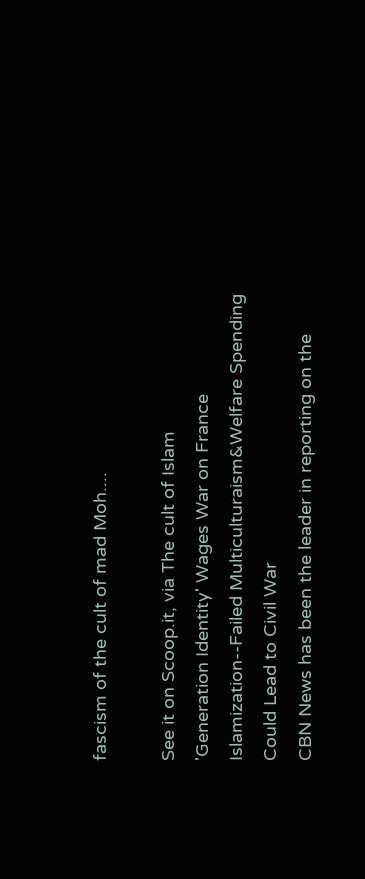fascism of the cult of mad Moh....

See it on Scoop.it, via The cult of Islam
'Generation Identity' Wages War on France Islamization--Failed Multiculturaism&Welfare Spending Could Lead to Civil War
CBN News has been the leader in reporting on the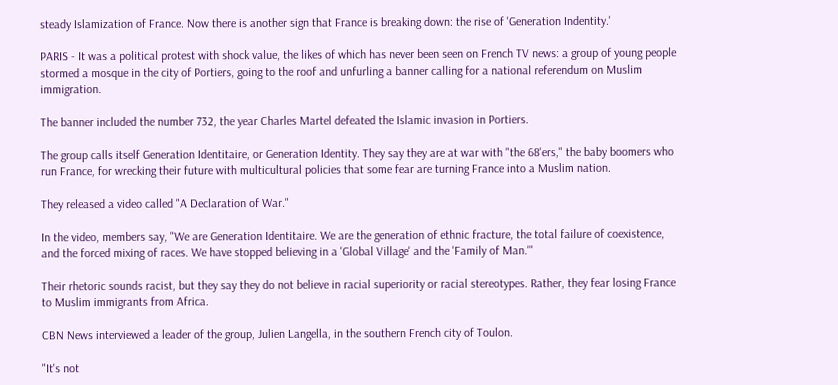steady Islamization of France. Now there is another sign that France is breaking down: the rise of 'Generation Indentity.'

PARIS - It was a political protest with shock value, the likes of which has never been seen on French TV news: a group of young people stormed a mosque in the city of Portiers, going to the roof and unfurling a banner calling for a national referendum on Muslim immigration.

The banner included the number 732, the year Charles Martel defeated the Islamic invasion in Portiers.

The group calls itself Generation Identitaire, or Generation Identity. They say they are at war with "the 68'ers," the baby boomers who run France, for wrecking their future with multicultural policies that some fear are turning France into a Muslim nation.

They released a video called "A Declaration of War."

In the video, members say, "We are Generation Identitaire. We are the generation of ethnic fracture, the total failure of coexistence, and the forced mixing of races. We have stopped believing in a 'Global Village' and the 'Family of Man.'"

Their rhetoric sounds racist, but they say they do not believe in racial superiority or racial stereotypes. Rather, they fear losing France to Muslim immigrants from Africa.

CBN News interviewed a leader of the group, Julien Langella, in the southern French city of Toulon.

"It's not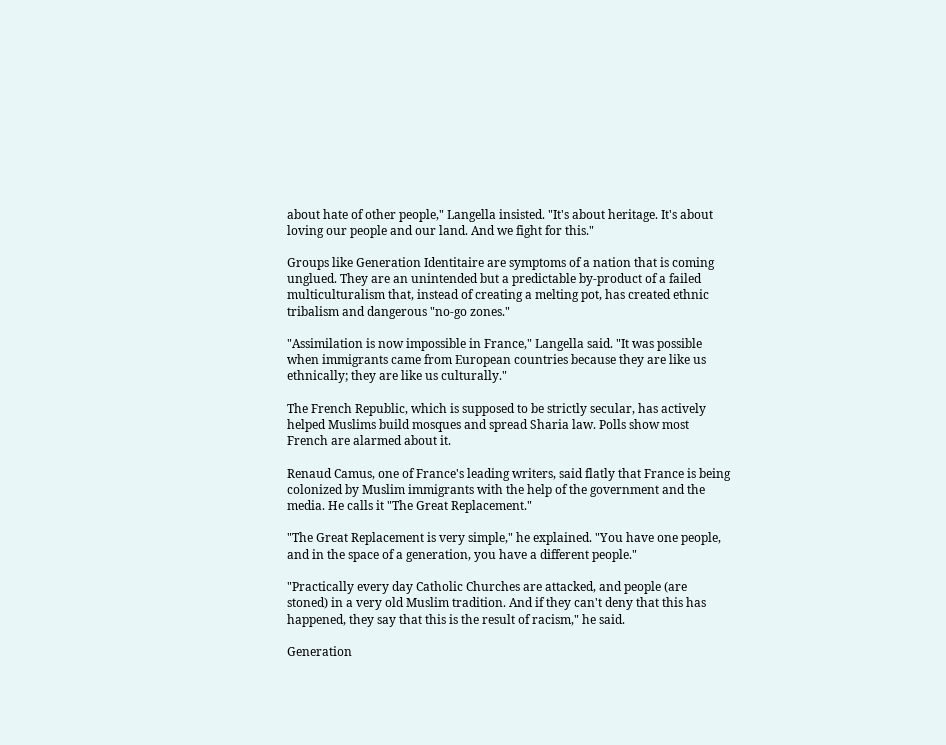about hate of other people," Langella insisted. "It's about heritage. It's about loving our people and our land. And we fight for this."

Groups like Generation Identitaire are symptoms of a nation that is coming unglued. They are an unintended but a predictable by-product of a failed multiculturalism that, instead of creating a melting pot, has created ethnic tribalism and dangerous "no-go zones."

"Assimilation is now impossible in France," Langella said. "It was possible when immigrants came from European countries because they are like us ethnically; they are like us culturally."

The French Republic, which is supposed to be strictly secular, has actively helped Muslims build mosques and spread Sharia law. Polls show most French are alarmed about it.

Renaud Camus, one of France's leading writers, said flatly that France is being colonized by Muslim immigrants with the help of the government and the media. He calls it "The Great Replacement."

"The Great Replacement is very simple," he explained. "You have one people, and in the space of a generation, you have a different people."

"Practically every day Catholic Churches are attacked, and people (are stoned) in a very old Muslim tradition. And if they can't deny that this has happened, they say that this is the result of racism," he said.

Generation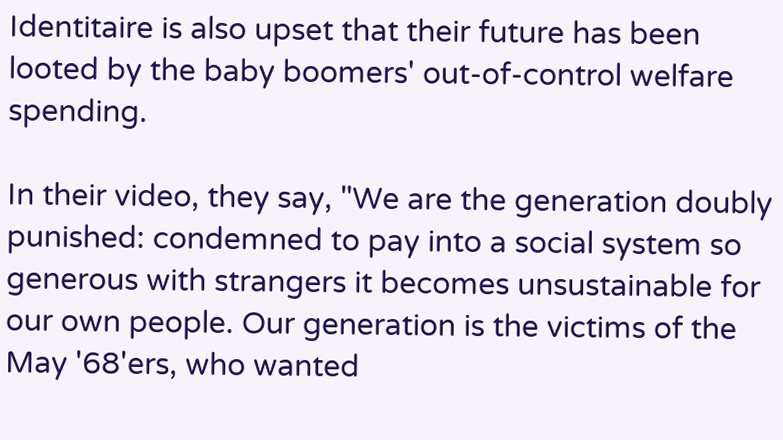Identitaire is also upset that their future has been looted by the baby boomers' out-of-control welfare spending.

In their video, they say, "We are the generation doubly punished: condemned to pay into a social system so generous with strangers it becomes unsustainable for our own people. Our generation is the victims of the May '68'ers, who wanted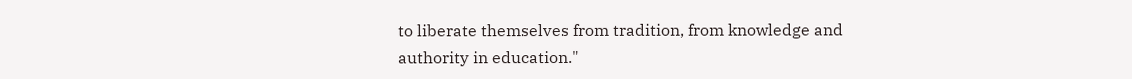to liberate themselves from tradition, from knowledge and authority in education."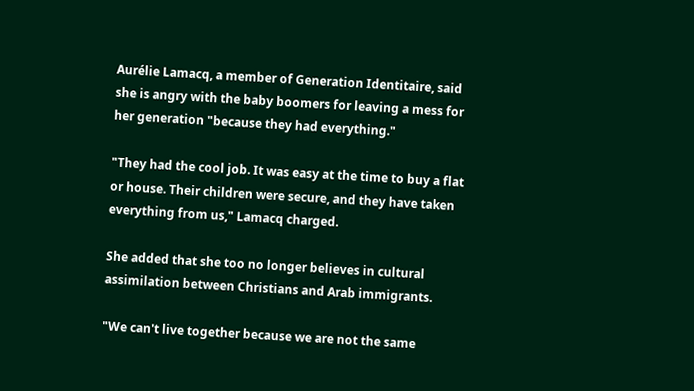Aurélie Lamacq, a member of Generation Identitaire, said she is angry with the baby boomers for leaving a mess for her generation "because they had everything."

"They had the cool job. It was easy at the time to buy a flat or house. Their children were secure, and they have taken everything from us," Lamacq charged.

She added that she too no longer believes in cultural assimilation between Christians and Arab immigrants.

"We can't live together because we are not the same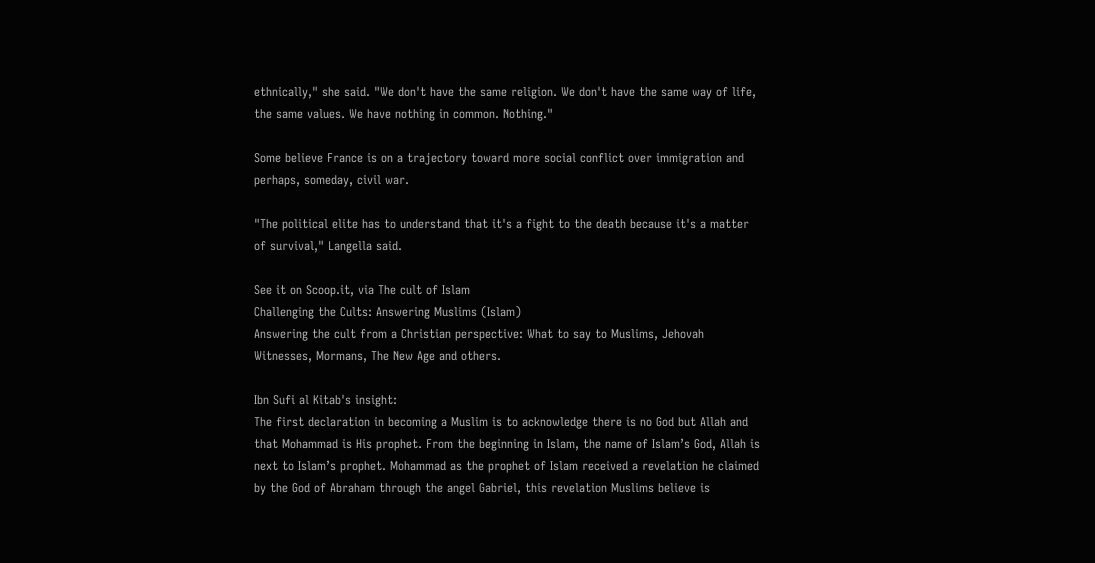ethnically," she said. "We don't have the same religion. We don't have the same way of life, the same values. We have nothing in common. Nothing."

Some believe France is on a trajectory toward more social conflict over immigration and perhaps, someday, civil war.

"The political elite has to understand that it's a fight to the death because it's a matter of survival," Langella said.

See it on Scoop.it, via The cult of Islam
Challenging the Cults: Answering Muslims (Islam)
Answering the cult from a Christian perspective: What to say to Muslims, Jehovah Witnesses, Mormans, The New Age and others.

Ibn Sufi al Kitab's insight:
The first declaration in becoming a Muslim is to acknowledge there is no God but Allah and that Mohammad is His prophet. From the beginning in Islam, the name of Islam’s God, Allah is next to Islam’s prophet. Mohammad as the prophet of Islam received a revelation he claimed by the God of Abraham through the angel Gabriel, this revelation Muslims believe is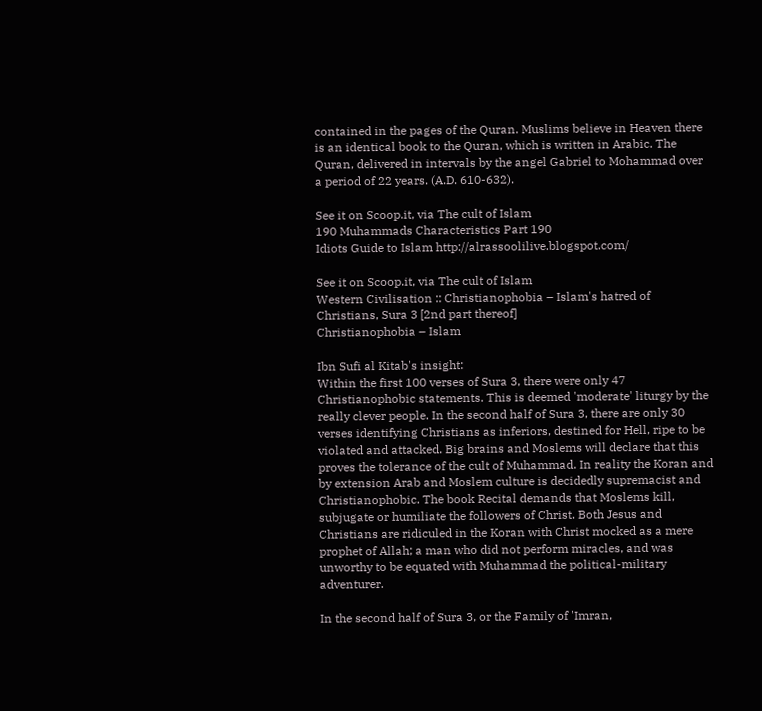contained in the pages of the Quran. Muslims believe in Heaven there is an identical book to the Quran, which is written in Arabic. The Quran, delivered in intervals by the angel Gabriel to Mohammad over a period of 22 years. (A.D. 610-632).

See it on Scoop.it, via The cult of Islam
190 Muhammads Characteristics Part 190
Idiots Guide to Islam http://alrassoolilive.blogspot.com/

See it on Scoop.it, via The cult of Islam
Western Civilisation :: Christianophobia – Islam's hatred of Christians, Sura 3 [2nd part thereof]
Christianophobia – Islam

Ibn Sufi al Kitab's insight:
Within the first 100 verses of Sura 3, there were only 47 Christianophobic statements. This is deemed 'moderate' liturgy by the really clever people. In the second half of Sura 3, there are only 30 verses identifying Christians as inferiors, destined for Hell, ripe to be violated and attacked. Big brains and Moslems will declare that this proves the tolerance of the cult of Muhammad. In reality the Koran and by extension Arab and Moslem culture is decidedly supremacist and Christianophobic. The book Recital demands that Moslems kill, subjugate or humiliate the followers of Christ. Both Jesus and Christians are ridiculed in the Koran with Christ mocked as a mere prophet of Allah; a man who did not perform miracles, and was unworthy to be equated with Muhammad the political-military adventurer.

In the second half of Sura 3, or the Family of 'Imran,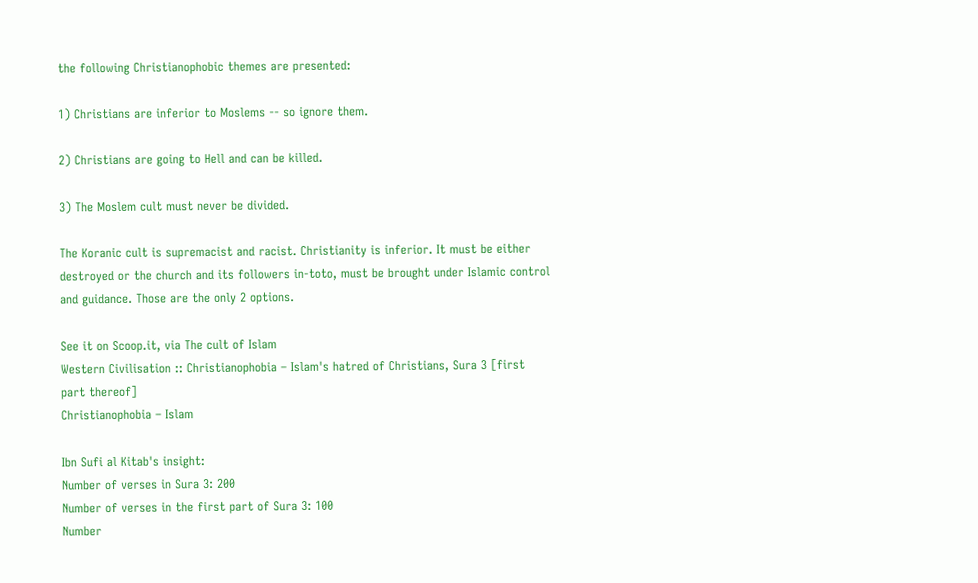the following Christianophobic themes are presented:

1) Christians are inferior to Moslems -- so ignore them.

2) Christians are going to Hell and can be killed.

3) The Moslem cult must never be divided.

The Koranic cult is supremacist and racist. Christianity is inferior. It must be either destroyed or the church and its followers in-toto, must be brought under Islamic control and guidance. Those are the only 2 options.

See it on Scoop.it, via The cult of Islam
Western Civilisation :: Christianophobia – Islam's hatred of Christians, Sura 3 [first part thereof]
Christianophobia – Islam

Ibn Sufi al Kitab's insight:
Number of verses in Sura 3: 200
Number of verses in the first part of Sura 3: 100
Number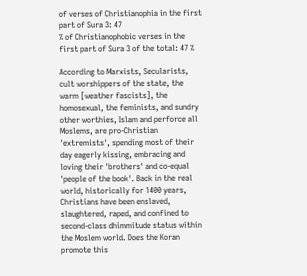of verses of Christianophia in the first part of Sura 3: 47
% of Christianophobic verses in the first part of Sura 3 of the total: 47 %

According to Marxists, Secularists, cult worshippers of the state, the warm [weather fascists], the homosexual, the feminists, and sundry other worthies, Islam and perforce all Moslems, are pro-Christian 'extremists', spending most of their day eagerly kissing, embracing and loving their 'brothers' and co-equal 'people of the book'. Back in the real world, historically for 1400 years, Christians have been enslaved, slaughtered, raped, and confined to second-class dhimmitude status within the Moslem world. Does the Koran promote this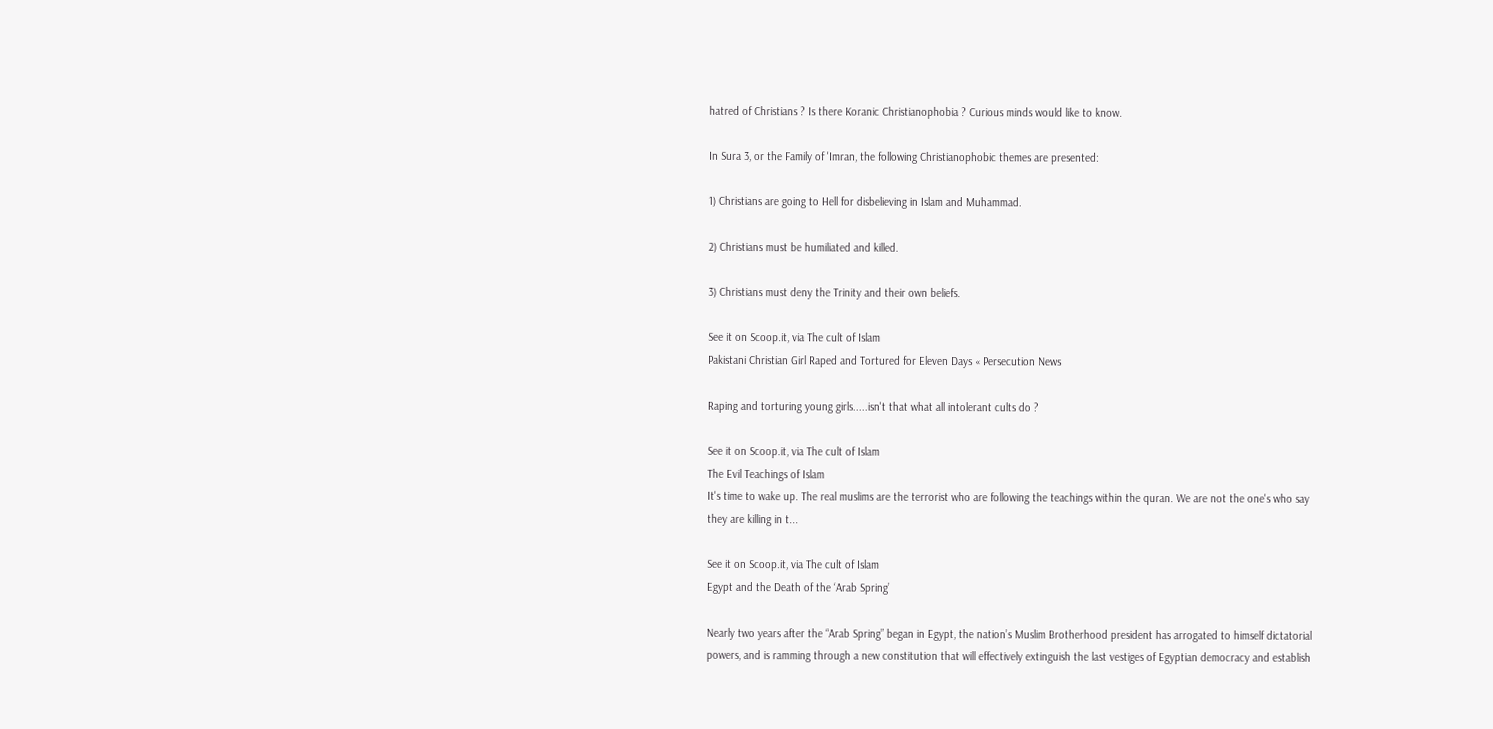hatred of Christians ? Is there Koranic Christianophobia ? Curious minds would like to know.

In Sura 3, or the Family of 'Imran, the following Christianophobic themes are presented:

1) Christians are going to Hell for disbelieving in Islam and Muhammad.

2) Christians must be humiliated and killed.

3) Christians must deny the Trinity and their own beliefs.

See it on Scoop.it, via The cult of Islam
Pakistani Christian Girl Raped and Tortured for Eleven Days « Persecution News

Raping and torturing young girls.....isn't that what all intolerant cults do ?

See it on Scoop.it, via The cult of Islam
The Evil Teachings of Islam
It's time to wake up. The real muslims are the terrorist who are following the teachings within the quran. We are not the one's who say they are killing in t...

See it on Scoop.it, via The cult of Islam
Egypt and the Death of the ‘Arab Spring’

Nearly two years after the “Arab Spring” began in Egypt, the nation’s Muslim Brotherhood president has arrogated to himself dictatorial powers, and is ramming through a new constitution that will effectively extinguish the last vestiges of Egyptian democracy and establish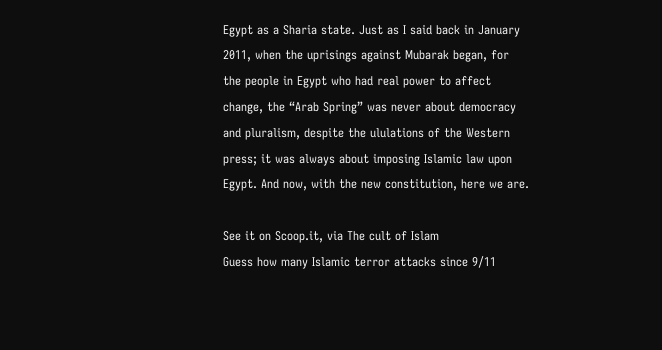Egypt as a Sharia state. Just as I said back in January 2011, when the uprisings against Mubarak began, for the people in Egypt who had real power to affect change, the “Arab Spring” was never about democracy and pluralism, despite the ululations of the Western press; it was always about imposing Islamic law upon Egypt. And now, with the new constitution, here we are.

See it on Scoop.it, via The cult of Islam
Guess how many Islamic terror attacks since 9/11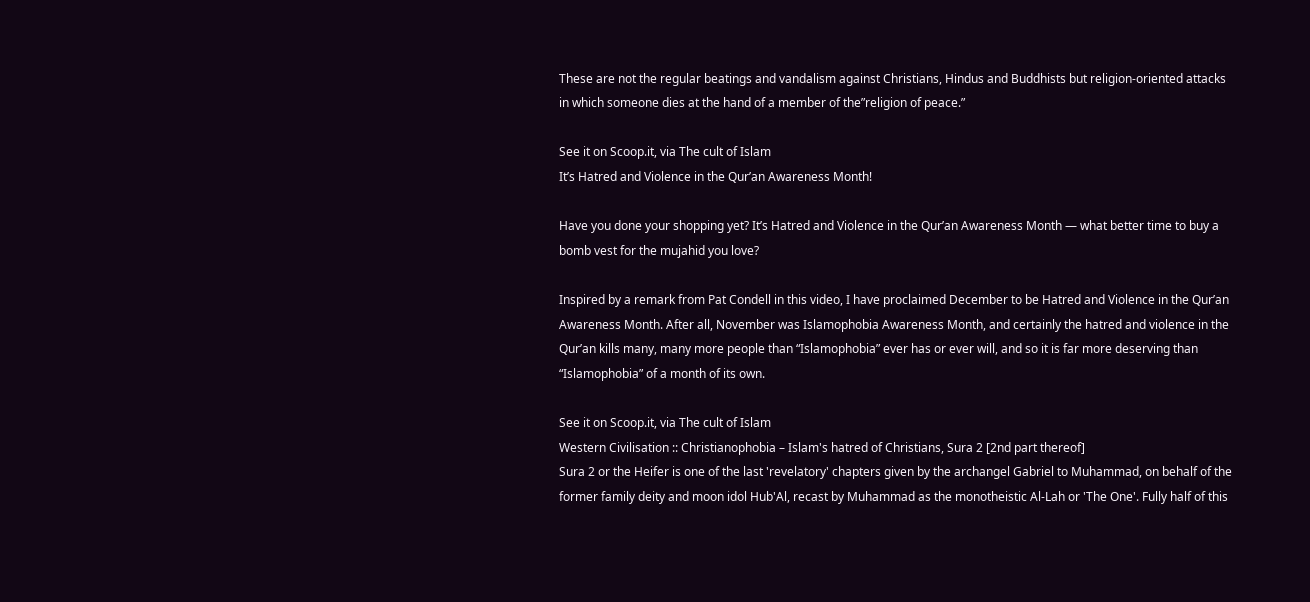These are not the regular beatings and vandalism against Christians, Hindus and Buddhists but religion-oriented attacks in which someone dies at the hand of a member of the”religion of peace.”

See it on Scoop.it, via The cult of Islam
It’s Hatred and Violence in the Qur’an Awareness Month!

Have you done your shopping yet? It’s Hatred and Violence in the Qur’an Awareness Month — what better time to buy a bomb vest for the mujahid you love?

Inspired by a remark from Pat Condell in this video, I have proclaimed December to be Hatred and Violence in the Qur’an Awareness Month. After all, November was Islamophobia Awareness Month, and certainly the hatred and violence in the Qur’an kills many, many more people than “Islamophobia” ever has or ever will, and so it is far more deserving than “Islamophobia” of a month of its own.

See it on Scoop.it, via The cult of Islam
Western Civilisation :: Christianophobia – Islam's hatred of Christians, Sura 2 [2nd part thereof]
Sura 2 or the Heifer is one of the last 'revelatory' chapters given by the archangel Gabriel to Muhammad, on behalf of the former family deity and moon idol Hub'Al, recast by Muhammad as the monotheistic Al-Lah or 'The One'. Fully half of this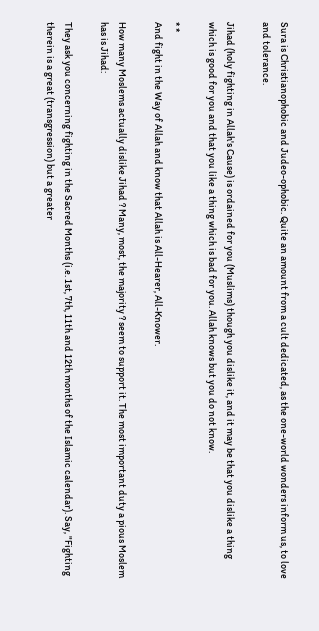Sura is Christianophobic and Judeo-ophobic. Quite an amount from a cult dedicated, as the one-world wonders inform us, to love and tolerance.

Jihad (holy fighting in Allah's Cause) is ordained for you (Muslims) though you dislike it, and it may be that you dislike a thing which is good for you and that you like a thing which is bad for you. Allah knows but you do not know.

* *
And fight in the Way of Allah and know that Allah is All-Hearer, All-Knower.

How many Moslems actually dislike Jihad ? Many, most, the majority ? seem to support it. The most important duty a pious Moslem has is Jihad:

They ask you concerning fighting in the Sacred Months (i.e. 1st, 7th, 11th and 12th months of the Islamic calendar). Say, "Fighting therein is a great (transgression) but a greater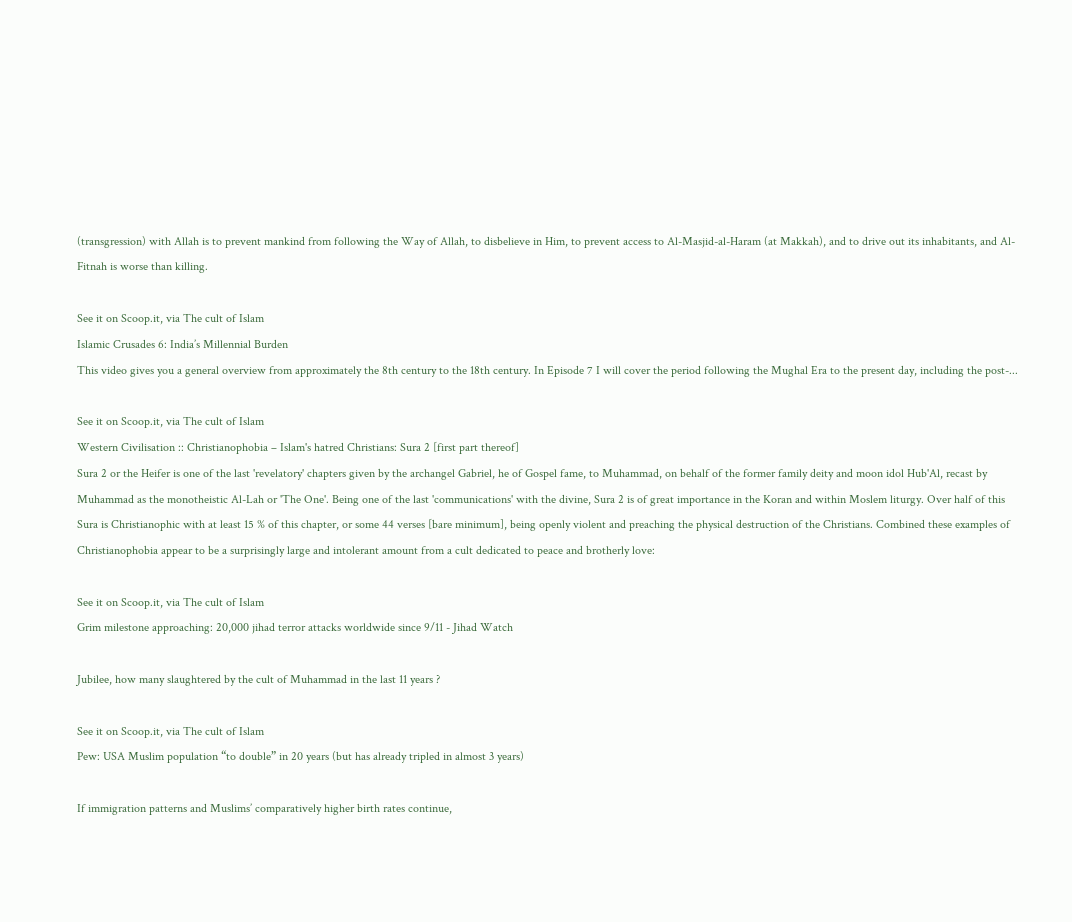(transgression) with Allah is to prevent mankind from following the Way of Allah, to disbelieve in Him, to prevent access to Al-Masjid-al-Haram (at Makkah), and to drive out its inhabitants, and Al-Fitnah is worse than killing.

See it on Scoop.it, via The cult of Islam
Islamic Crusades 6: India’s Millennial Burden
This video gives you a general overview from approximately the 8th century to the 18th century. In Episode 7 I will cover the period following the Mughal Era to the present day, including the post-...

See it on Scoop.it, via The cult of Islam
Western Civilisation :: Christianophobia – Islam's hatred Christians: Sura 2 [first part thereof]
Sura 2 or the Heifer is one of the last 'revelatory' chapters given by the archangel Gabriel, he of Gospel fame, to Muhammad, on behalf of the former family deity and moon idol Hub'Al, recast by Muhammad as the monotheistic Al-Lah or 'The One'. Being one of the last 'communications' with the divine, Sura 2 is of great importance in the Koran and within Moslem liturgy. Over half of this Sura is Christianophic with at least 15 % of this chapter, or some 44 verses [bare minimum], being openly violent and preaching the physical destruction of the Christians. Combined these examples of Christianophobia appear to be a surprisingly large and intolerant amount from a cult dedicated to peace and brotherly love:

See it on Scoop.it, via The cult of Islam
Grim milestone approaching: 20,000 jihad terror attacks worldwide since 9/11 - Jihad Watch

Jubilee, how many slaughtered by the cult of Muhammad in the last 11 years ?

See it on Scoop.it, via The cult of Islam
Pew: USA Muslim population “to double” in 20 years (but has already tripled in almost 3 years)

If immigration patterns and Muslims’ comparatively higher birth rates continue,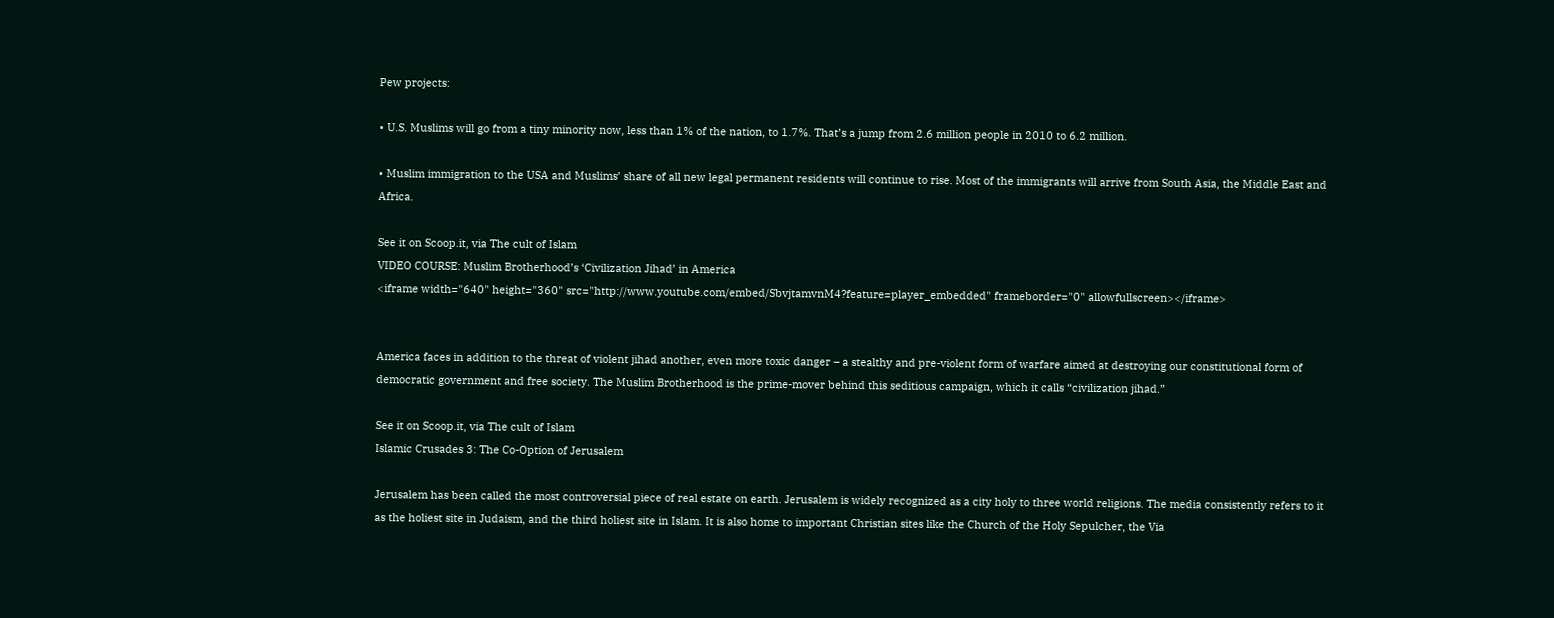Pew projects:

• U.S. Muslims will go from a tiny minority now, less than 1% of the nation, to 1.7%. That’s a jump from 2.6 million people in 2010 to 6.2 million.

• Muslim immigration to the USA and Muslims’ share of all new legal permanent residents will continue to rise. Most of the immigrants will arrive from South Asia, the Middle East and Africa.

See it on Scoop.it, via The cult of Islam
VIDEO COURSE: Muslim Brotherhood’s ‘Civilization Jihad’ in America
<iframe width="640" height="360" src="http://www.youtube.com/embed/SbvjtamvnM4?feature=player_embedded" frameborder="0" allowfullscreen></iframe>


America faces in addition to the threat of violent jihad another, even more toxic danger – a stealthy and pre-violent form of warfare aimed at destroying our constitutional form of democratic government and free society. The Muslim Brotherhood is the prime-mover behind this seditious campaign, which it calls “civilization jihad.”

See it on Scoop.it, via The cult of Islam
Islamic Crusades 3: The Co-Option of Jerusalem

Jerusalem has been called the most controversial piece of real estate on earth. Jerusalem is widely recognized as a city holy to three world religions. The media consistently refers to it as the holiest site in Judaism, and the third holiest site in Islam. It is also home to important Christian sites like the Church of the Holy Sepulcher, the Via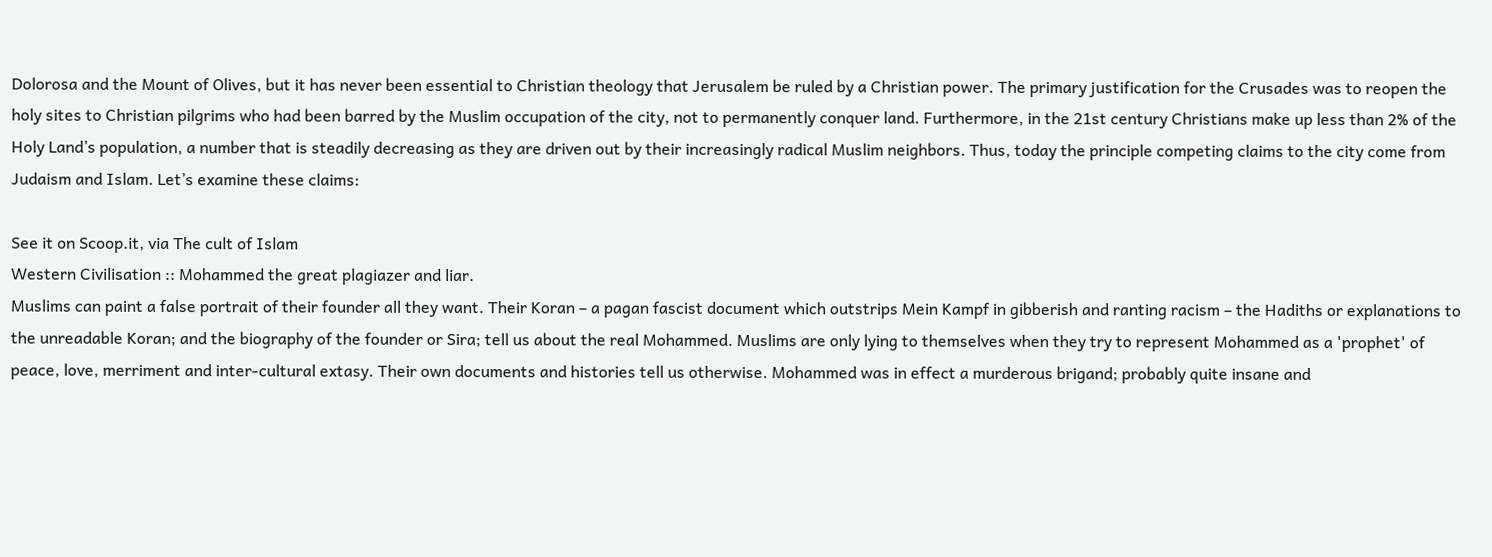Dolorosa and the Mount of Olives, but it has never been essential to Christian theology that Jerusalem be ruled by a Christian power. The primary justification for the Crusades was to reopen the holy sites to Christian pilgrims who had been barred by the Muslim occupation of the city, not to permanently conquer land. Furthermore, in the 21st century Christians make up less than 2% of the Holy Land’s population, a number that is steadily decreasing as they are driven out by their increasingly radical Muslim neighbors. Thus, today the principle competing claims to the city come from Judaism and Islam. Let’s examine these claims:

See it on Scoop.it, via The cult of Islam
Western Civilisation :: Mohammed the great plagiazer and liar.
Muslims can paint a false portrait of their founder all they want. Their Koran – a pagan fascist document which outstrips Mein Kampf in gibberish and ranting racism – the Hadiths or explanations to the unreadable Koran; and the biography of the founder or Sira; tell us about the real Mohammed. Muslims are only lying to themselves when they try to represent Mohammed as a 'prophet' of peace, love, merriment and inter-cultural extasy. Their own documents and histories tell us otherwise. Mohammed was in effect a murderous brigand; probably quite insane and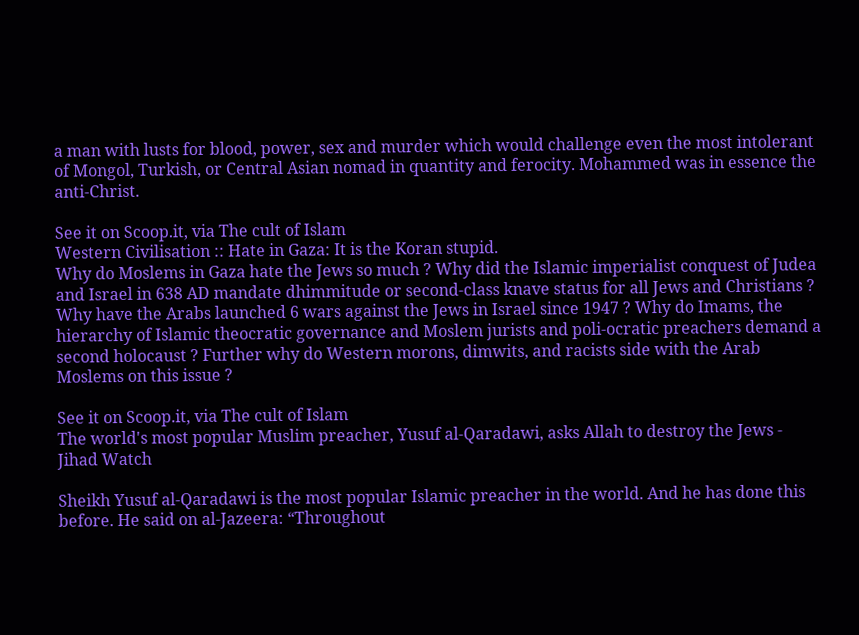a man with lusts for blood, power, sex and murder which would challenge even the most intolerant of Mongol, Turkish, or Central Asian nomad in quantity and ferocity. Mohammed was in essence the anti-Christ.

See it on Scoop.it, via The cult of Islam
Western Civilisation :: Hate in Gaza: It is the Koran stupid.
Why do Moslems in Gaza hate the Jews so much ? Why did the Islamic imperialist conquest of Judea and Israel in 638 AD mandate dhimmitude or second-class knave status for all Jews and Christians ? Why have the Arabs launched 6 wars against the Jews in Israel since 1947 ? Why do Imams, the hierarchy of Islamic theocratic governance and Moslem jurists and poli-ocratic preachers demand a second holocaust ? Further why do Western morons, dimwits, and racists side with the Arab Moslems on this issue ?

See it on Scoop.it, via The cult of Islam
The world's most popular Muslim preacher, Yusuf al-Qaradawi, asks Allah to destroy the Jews - Jihad Watch

Sheikh Yusuf al-Qaradawi is the most popular Islamic preacher in the world. And he has done this before. He said on al-Jazeera: “Throughout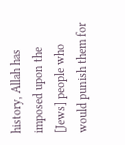history, Allah has imposed upon the [Jews] people who would punish them for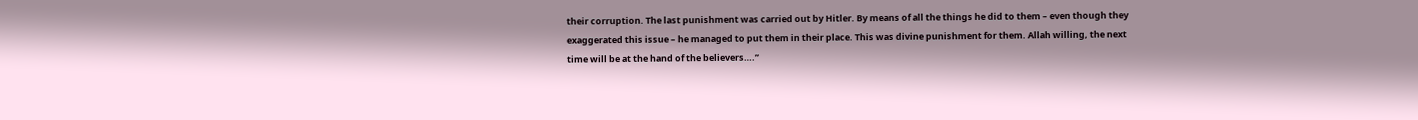their corruption. The last punishment was carried out by Hitler. By means of all the things he did to them – even though they exaggerated this issue – he managed to put them in their place. This was divine punishment for them. Allah willing, the next time will be at the hand of the believers….”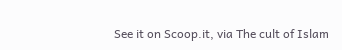See it on Scoop.it, via The cult of Islam